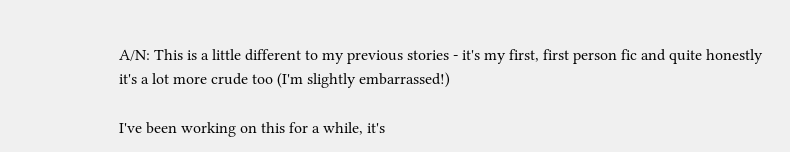A/N: This is a little different to my previous stories - it's my first, first person fic and quite honestly it's a lot more crude too (I'm slightly embarrassed!)

I've been working on this for a while, it's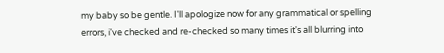my baby so be gentle. I'll apologize now for any grammatical or spelling errors, i've checked and re-checked so many times it's all blurring into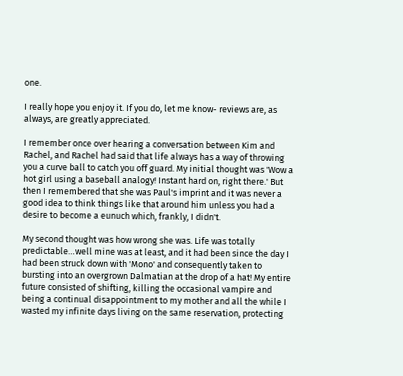one.

I really hope you enjoy it. If you do, let me know- reviews are, as always, are greatly appreciated.

I remember once over hearing a conversation between Kim and Rachel, and Rachel had said that life always has a way of throwing you a curve ball to catch you off guard. My initial thought was 'Wow a hot girl using a baseball analogy! Instant hard on, right there.' But then I remembered that she was Paul's imprint and it was never a good idea to think things like that around him unless you had a desire to become a eunuch which, frankly, I didn't.

My second thought was how wrong she was. Life was totally predictable…well mine was at least, and it had been since the day I had been struck down with 'Mono' and consequently taken to bursting into an overgrown Dalmatian at the drop of a hat! My entire future consisted of shifting, killing the occasional vampire and being a continual disappointment to my mother and all the while I wasted my infinite days living on the same reservation, protecting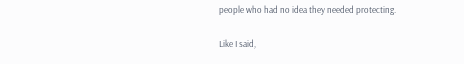people who had no idea they needed protecting.

Like I said,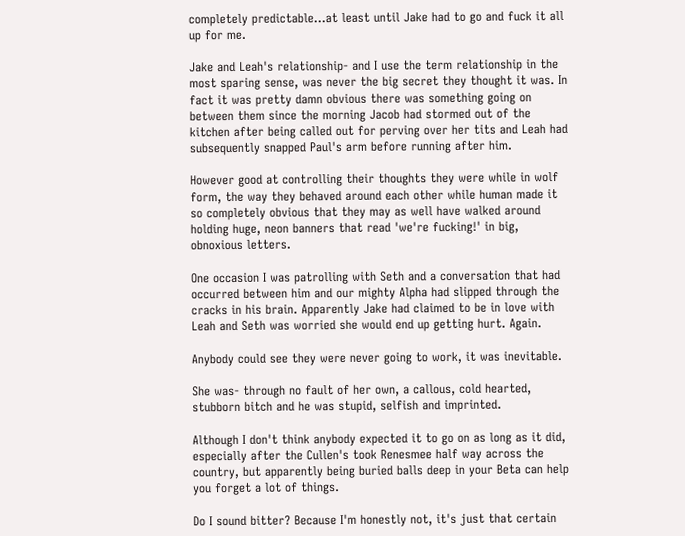completely predictable…at least until Jake had to go and fuck it all up for me.

Jake and Leah's relationship- and I use the term relationship in the most sparing sense, was never the big secret they thought it was. In fact it was pretty damn obvious there was something going on between them since the morning Jacob had stormed out of the kitchen after being called out for perving over her tits and Leah had subsequently snapped Paul's arm before running after him.

However good at controlling their thoughts they were while in wolf form, the way they behaved around each other while human made it so completely obvious that they may as well have walked around holding huge, neon banners that read 'we're fucking!' in big, obnoxious letters.

One occasion I was patrolling with Seth and a conversation that had occurred between him and our mighty Alpha had slipped through the cracks in his brain. Apparently Jake had claimed to be in love with Leah and Seth was worried she would end up getting hurt. Again.

Anybody could see they were never going to work, it was inevitable.

She was- through no fault of her own, a callous, cold hearted, stubborn bitch and he was stupid, selfish and imprinted.

Although I don't think anybody expected it to go on as long as it did, especially after the Cullen's took Renesmee half way across the country, but apparently being buried balls deep in your Beta can help you forget a lot of things.

Do I sound bitter? Because I'm honestly not, it's just that certain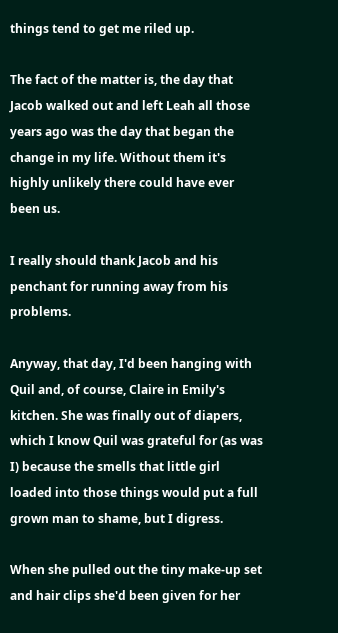things tend to get me riled up.

The fact of the matter is, the day that Jacob walked out and left Leah all those years ago was the day that began the change in my life. Without them it's highly unlikely there could have ever been us.

I really should thank Jacob and his penchant for running away from his problems.

Anyway, that day, I'd been hanging with Quil and, of course, Claire in Emily's kitchen. She was finally out of diapers, which I know Quil was grateful for (as was I) because the smells that little girl loaded into those things would put a full grown man to shame, but I digress.

When she pulled out the tiny make-up set and hair clips she'd been given for her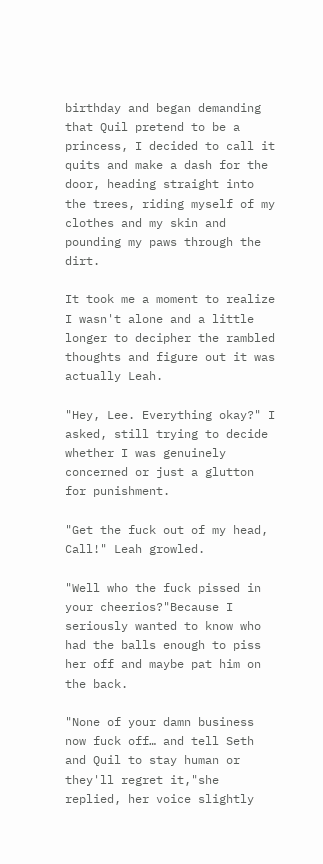birthday and began demanding that Quil pretend to be a princess, I decided to call it quits and make a dash for the door, heading straight into the trees, riding myself of my clothes and my skin and pounding my paws through the dirt.

It took me a moment to realize I wasn't alone and a little longer to decipher the rambled thoughts and figure out it was actually Leah.

"Hey, Lee. Everything okay?" I asked, still trying to decide whether I was genuinely concerned or just a glutton for punishment.

"Get the fuck out of my head, Call!" Leah growled.

"Well who the fuck pissed in your cheerios?"Because I seriously wanted to know who had the balls enough to piss her off and maybe pat him on the back.

"None of your damn business now fuck off… and tell Seth and Quil to stay human or they'll regret it,"she replied, her voice slightly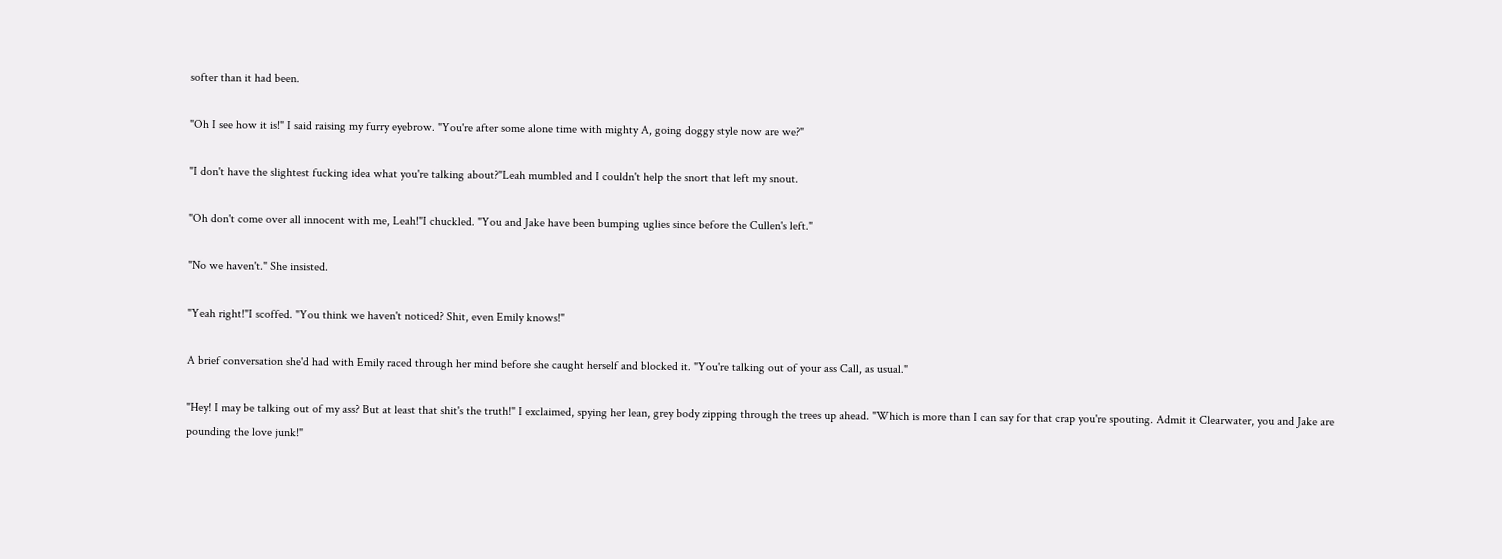softer than it had been.

"Oh I see how it is!" I said raising my furry eyebrow. "You're after some alone time with mighty A, going doggy style now are we?"

"I don't have the slightest fucking idea what you're talking about?"Leah mumbled and I couldn't help the snort that left my snout.

"Oh don't come over all innocent with me, Leah!"I chuckled. "You and Jake have been bumping uglies since before the Cullen's left."

"No we haven't." She insisted.

"Yeah right!"I scoffed. "You think we haven't noticed? Shit, even Emily knows!"

A brief conversation she'd had with Emily raced through her mind before she caught herself and blocked it. "You're talking out of your ass Call, as usual."

"Hey! I may be talking out of my ass? But at least that shit's the truth!" I exclaimed, spying her lean, grey body zipping through the trees up ahead. "Which is more than I can say for that crap you're spouting. Admit it Clearwater, you and Jake are pounding the love junk!"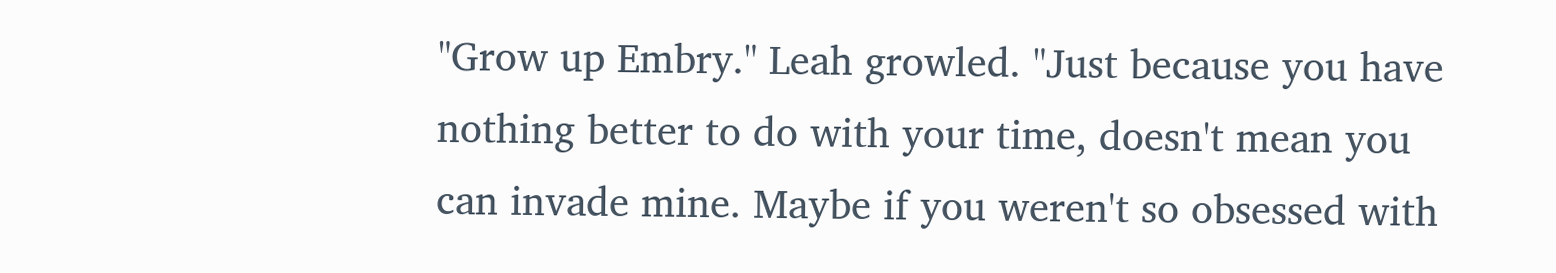"Grow up Embry." Leah growled. "Just because you have nothing better to do with your time, doesn't mean you can invade mine. Maybe if you weren't so obsessed with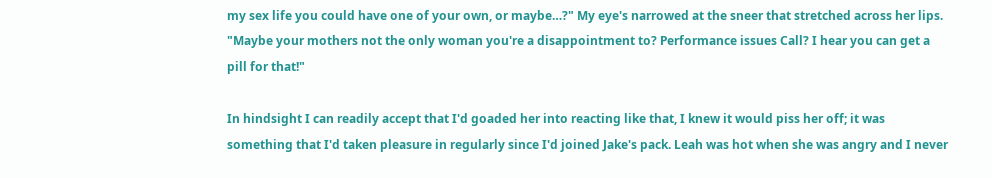my sex life you could have one of your own, or maybe…?" My eye's narrowed at the sneer that stretched across her lips. "Maybe your mothers not the only woman you're a disappointment to? Performance issues Call? I hear you can get a pill for that!"

In hindsight I can readily accept that I'd goaded her into reacting like that, I knew it would piss her off; it was something that I'd taken pleasure in regularly since I'd joined Jake's pack. Leah was hot when she was angry and I never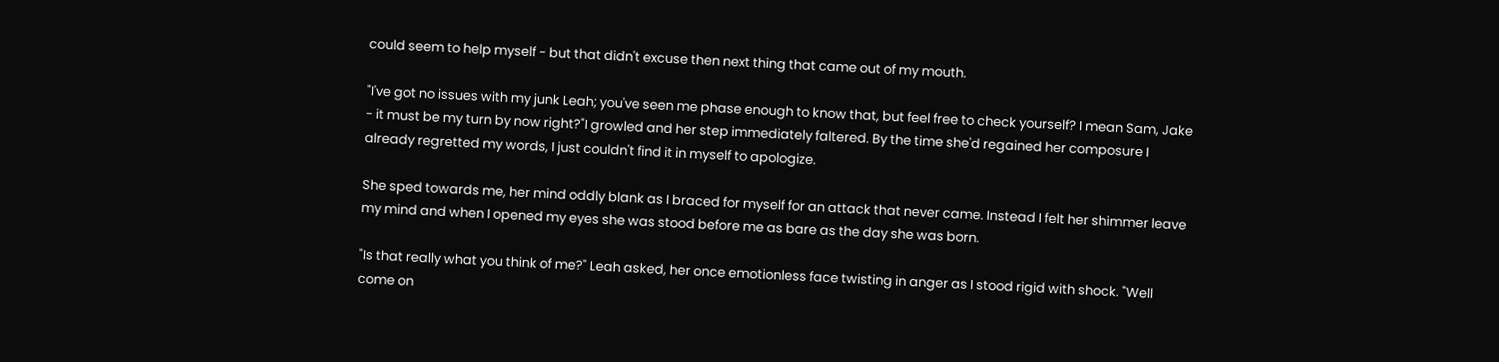could seem to help myself - but that didn't excuse then next thing that came out of my mouth.

"I've got no issues with my junk Leah; you've seen me phase enough to know that, but feel free to check yourself? I mean Sam, Jake - it must be my turn by now right?"I growled and her step immediately faltered. By the time she'd regained her composure I already regretted my words, I just couldn't find it in myself to apologize.

She sped towards me, her mind oddly blank as I braced for myself for an attack that never came. Instead I felt her shimmer leave my mind and when I opened my eyes she was stood before me as bare as the day she was born.

"Is that really what you think of me?" Leah asked, her once emotionless face twisting in anger as I stood rigid with shock. "Well come on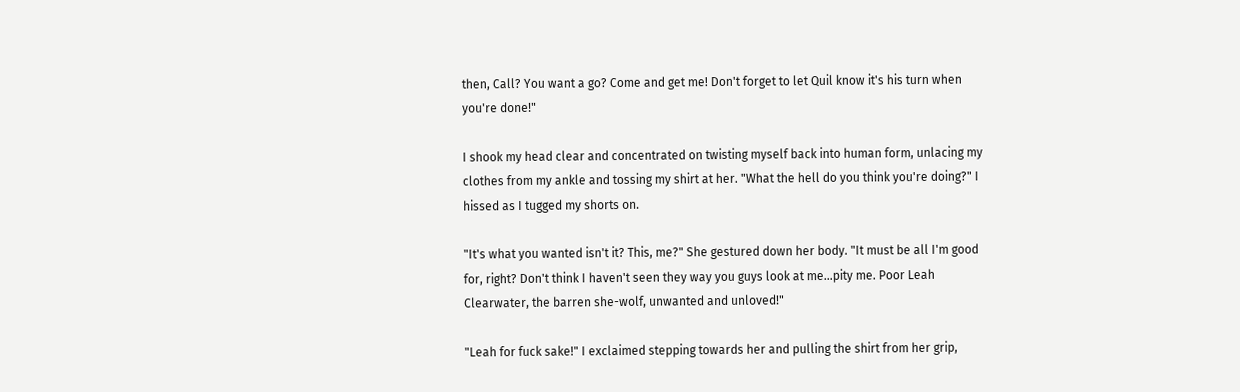then, Call? You want a go? Come and get me! Don't forget to let Quil know it's his turn when you're done!"

I shook my head clear and concentrated on twisting myself back into human form, unlacing my clothes from my ankle and tossing my shirt at her. "What the hell do you think you're doing?" I hissed as I tugged my shorts on.

"It's what you wanted isn't it? This, me?" She gestured down her body. "It must be all I'm good for, right? Don't think I haven't seen they way you guys look at me…pity me. Poor Leah Clearwater, the barren she-wolf, unwanted and unloved!"

"Leah for fuck sake!" I exclaimed stepping towards her and pulling the shirt from her grip,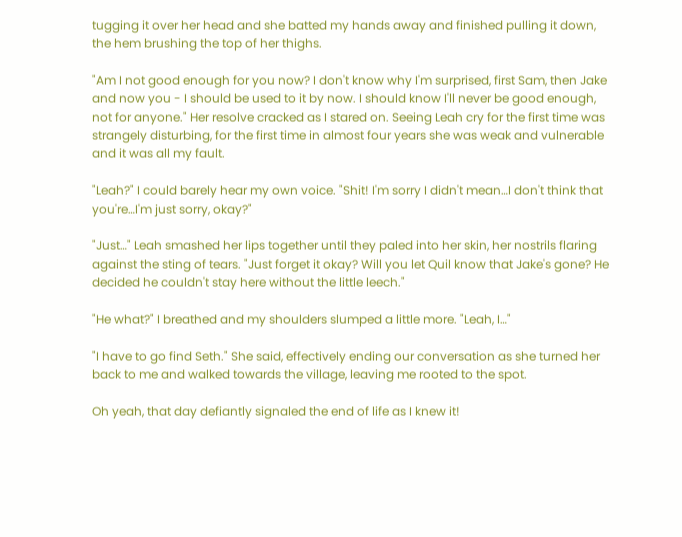tugging it over her head and she batted my hands away and finished pulling it down, the hem brushing the top of her thighs.

"Am I not good enough for you now? I don't know why I'm surprised, first Sam, then Jake and now you - I should be used to it by now. I should know I'll never be good enough, not for anyone." Her resolve cracked as I stared on. Seeing Leah cry for the first time was strangely disturbing, for the first time in almost four years she was weak and vulnerable and it was all my fault.

"Leah?" I could barely hear my own voice. "Shit! I'm sorry I didn't mean…I don't think that you're…I'm just sorry, okay?"

"Just…" Leah smashed her lips together until they paled into her skin, her nostrils flaring against the sting of tears. "Just forget it okay? Will you let Quil know that Jake's gone? He decided he couldn't stay here without the little leech."

"He what?" I breathed and my shoulders slumped a little more. "Leah, I…"

"I have to go find Seth." She said, effectively ending our conversation as she turned her back to me and walked towards the village, leaving me rooted to the spot.

Oh yeah, that day defiantly signaled the end of life as I knew it!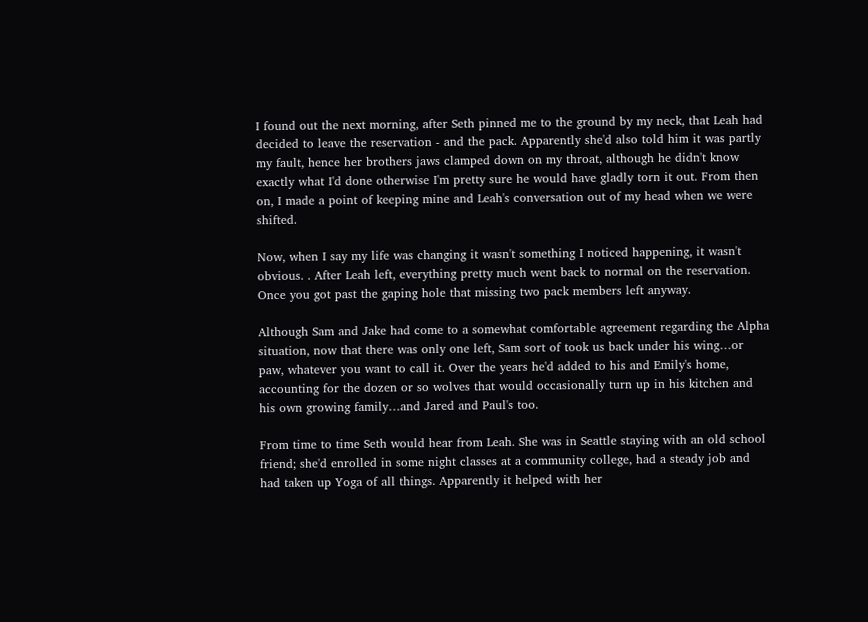I found out the next morning, after Seth pinned me to the ground by my neck, that Leah had decided to leave the reservation - and the pack. Apparently she'd also told him it was partly my fault, hence her brothers jaws clamped down on my throat, although he didn't know exactly what I'd done otherwise I'm pretty sure he would have gladly torn it out. From then on, I made a point of keeping mine and Leah's conversation out of my head when we were shifted.

Now, when I say my life was changing it wasn't something I noticed happening, it wasn't obvious. . After Leah left, everything pretty much went back to normal on the reservation. Once you got past the gaping hole that missing two pack members left anyway.

Although Sam and Jake had come to a somewhat comfortable agreement regarding the Alpha situation, now that there was only one left, Sam sort of took us back under his wing…or paw, whatever you want to call it. Over the years he'd added to his and Emily's home, accounting for the dozen or so wolves that would occasionally turn up in his kitchen and his own growing family…and Jared and Paul's too.

From time to time Seth would hear from Leah. She was in Seattle staying with an old school friend; she'd enrolled in some night classes at a community college, had a steady job and had taken up Yoga of all things. Apparently it helped with her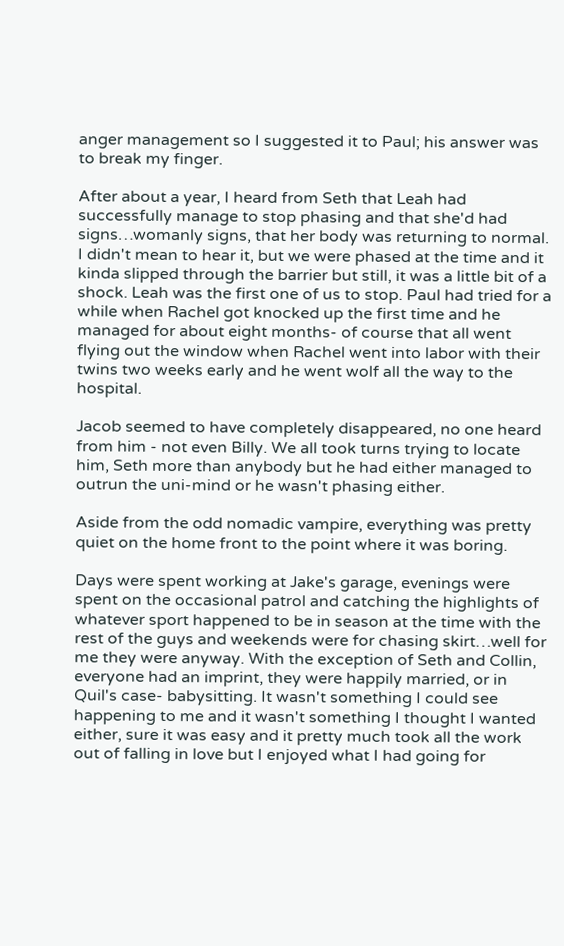anger management so I suggested it to Paul; his answer was to break my finger.

After about a year, I heard from Seth that Leah had successfully manage to stop phasing and that she'd had signs…womanly signs, that her body was returning to normal. I didn't mean to hear it, but we were phased at the time and it kinda slipped through the barrier but still, it was a little bit of a shock. Leah was the first one of us to stop. Paul had tried for a while when Rachel got knocked up the first time and he managed for about eight months- of course that all went flying out the window when Rachel went into labor with their twins two weeks early and he went wolf all the way to the hospital.

Jacob seemed to have completely disappeared, no one heard from him - not even Billy. We all took turns trying to locate him, Seth more than anybody but he had either managed to outrun the uni-mind or he wasn't phasing either.

Aside from the odd nomadic vampire, everything was pretty quiet on the home front to the point where it was boring.

Days were spent working at Jake's garage, evenings were spent on the occasional patrol and catching the highlights of whatever sport happened to be in season at the time with the rest of the guys and weekends were for chasing skirt…well for me they were anyway. With the exception of Seth and Collin, everyone had an imprint, they were happily married, or in Quil's case- babysitting. It wasn't something I could see happening to me and it wasn't something I thought I wanted either, sure it was easy and it pretty much took all the work out of falling in love but I enjoyed what I had going for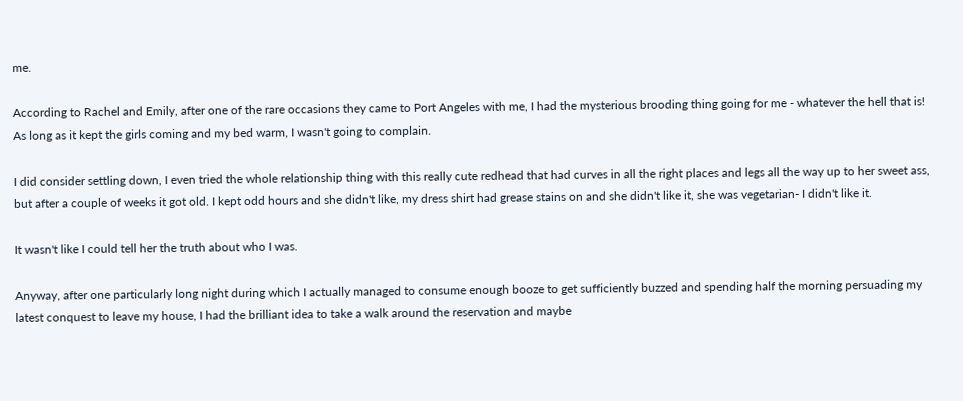me.

According to Rachel and Emily, after one of the rare occasions they came to Port Angeles with me, I had the mysterious brooding thing going for me - whatever the hell that is! As long as it kept the girls coming and my bed warm, I wasn't going to complain.

I did consider settling down, I even tried the whole relationship thing with this really cute redhead that had curves in all the right places and legs all the way up to her sweet ass, but after a couple of weeks it got old. I kept odd hours and she didn't like, my dress shirt had grease stains on and she didn't like it, she was vegetarian- I didn't like it.

It wasn't like I could tell her the truth about who I was.

Anyway, after one particularly long night during which I actually managed to consume enough booze to get sufficiently buzzed and spending half the morning persuading my latest conquest to leave my house, I had the brilliant idea to take a walk around the reservation and maybe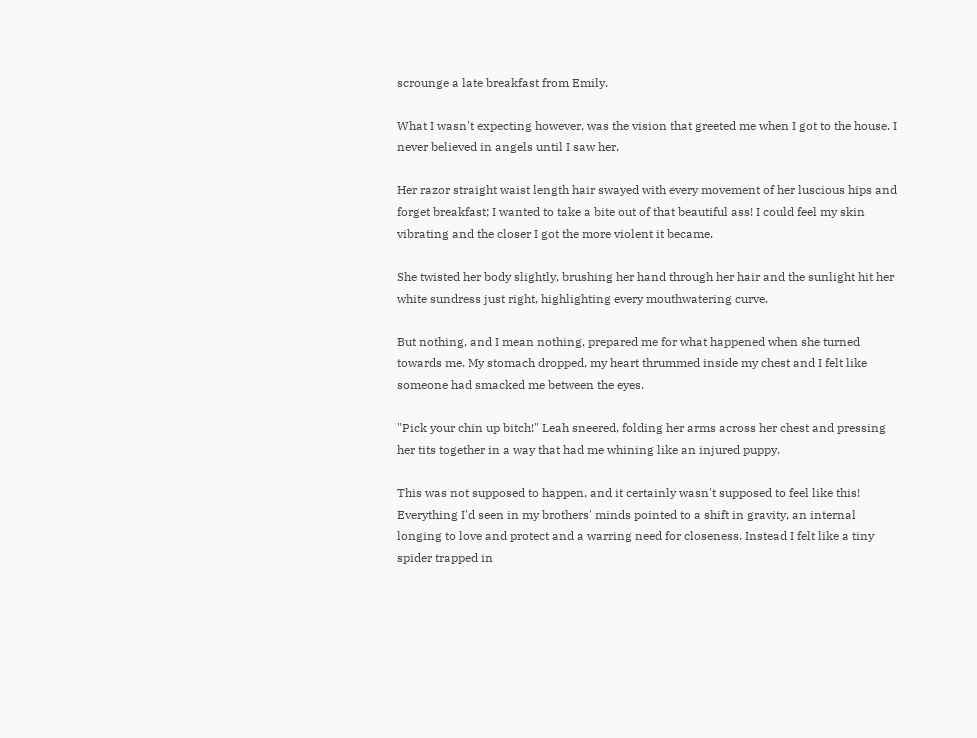scrounge a late breakfast from Emily.

What I wasn't expecting however, was the vision that greeted me when I got to the house. I never believed in angels until I saw her.

Her razor straight waist length hair swayed with every movement of her luscious hips and forget breakfast; I wanted to take a bite out of that beautiful ass! I could feel my skin vibrating and the closer I got the more violent it became.

She twisted her body slightly, brushing her hand through her hair and the sunlight hit her white sundress just right, highlighting every mouthwatering curve.

But nothing, and I mean nothing, prepared me for what happened when she turned towards me. My stomach dropped, my heart thrummed inside my chest and I felt like someone had smacked me between the eyes.

"Pick your chin up bitch!" Leah sneered, folding her arms across her chest and pressing her tits together in a way that had me whining like an injured puppy.

This was not supposed to happen, and it certainly wasn't supposed to feel like this! Everything I'd seen in my brothers' minds pointed to a shift in gravity, an internal longing to love and protect and a warring need for closeness. Instead I felt like a tiny spider trapped in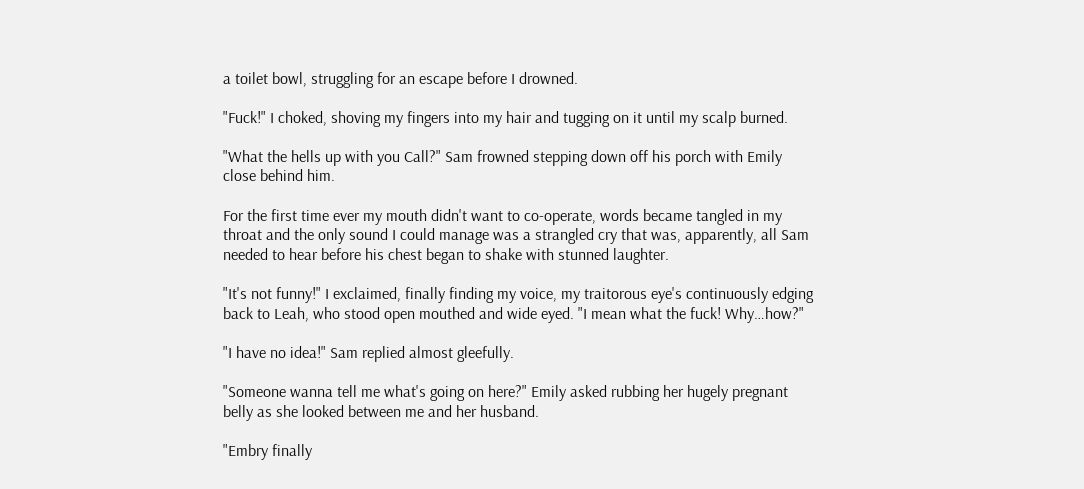a toilet bowl, struggling for an escape before I drowned.

"Fuck!" I choked, shoving my fingers into my hair and tugging on it until my scalp burned.

"What the hells up with you Call?" Sam frowned stepping down off his porch with Emily close behind him.

For the first time ever my mouth didn't want to co-operate, words became tangled in my throat and the only sound I could manage was a strangled cry that was, apparently, all Sam needed to hear before his chest began to shake with stunned laughter.

"It's not funny!" I exclaimed, finally finding my voice, my traitorous eye's continuously edging back to Leah, who stood open mouthed and wide eyed. "I mean what the fuck! Why…how?"

"I have no idea!" Sam replied almost gleefully.

"Someone wanna tell me what's going on here?" Emily asked rubbing her hugely pregnant belly as she looked between me and her husband.

"Embry finally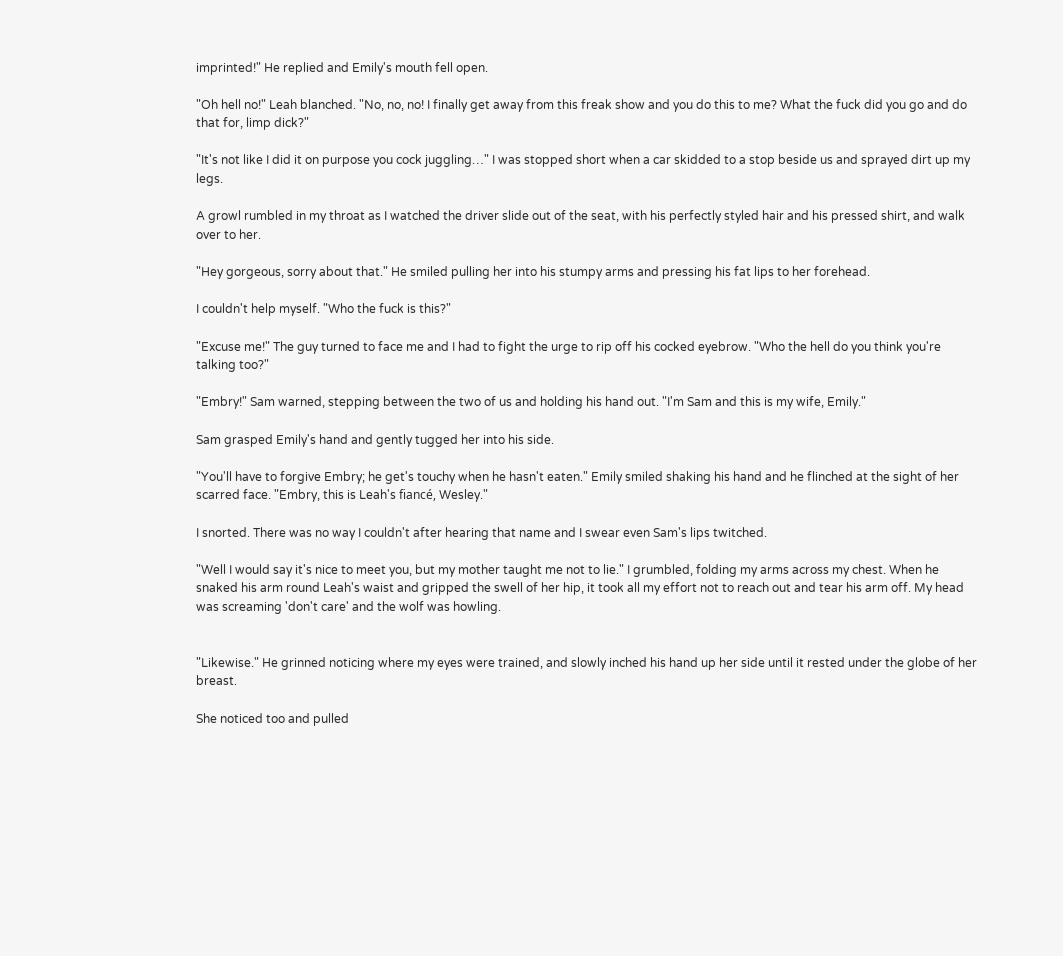imprinted!" He replied and Emily's mouth fell open.

"Oh hell no!" Leah blanched. "No, no, no! I finally get away from this freak show and you do this to me? What the fuck did you go and do that for, limp dick?"

"It's not like I did it on purpose you cock juggling…" I was stopped short when a car skidded to a stop beside us and sprayed dirt up my legs.

A growl rumbled in my throat as I watched the driver slide out of the seat, with his perfectly styled hair and his pressed shirt, and walk over to her.

"Hey gorgeous, sorry about that." He smiled pulling her into his stumpy arms and pressing his fat lips to her forehead.

I couldn't help myself. "Who the fuck is this?"

"Excuse me!" The guy turned to face me and I had to fight the urge to rip off his cocked eyebrow. "Who the hell do you think you're talking too?"

"Embry!" Sam warned, stepping between the two of us and holding his hand out. "I'm Sam and this is my wife, Emily."

Sam grasped Emily's hand and gently tugged her into his side.

"You'll have to forgive Embry; he get's touchy when he hasn't eaten." Emily smiled shaking his hand and he flinched at the sight of her scarred face. "Embry, this is Leah's fiancé, Wesley."

I snorted. There was no way I couldn't after hearing that name and I swear even Sam's lips twitched.

"Well I would say it's nice to meet you, but my mother taught me not to lie." I grumbled, folding my arms across my chest. When he snaked his arm round Leah's waist and gripped the swell of her hip, it took all my effort not to reach out and tear his arm off. My head was screaming 'don't care' and the wolf was howling.


"Likewise." He grinned noticing where my eyes were trained, and slowly inched his hand up her side until it rested under the globe of her breast.

She noticed too and pulled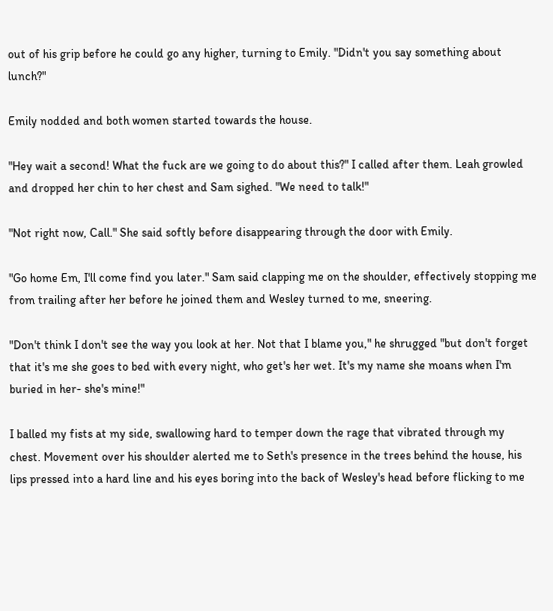out of his grip before he could go any higher, turning to Emily. "Didn't you say something about lunch?"

Emily nodded and both women started towards the house.

"Hey wait a second! What the fuck are we going to do about this?" I called after them. Leah growled and dropped her chin to her chest and Sam sighed. "We need to talk!"

"Not right now, Call." She said softly before disappearing through the door with Emily.

"Go home Em, I'll come find you later." Sam said clapping me on the shoulder, effectively stopping me from trailing after her before he joined them and Wesley turned to me, sneering.

"Don't think I don't see the way you look at her. Not that I blame you," he shrugged "but don't forget that it's me she goes to bed with every night, who get's her wet. It's my name she moans when I'm buried in her- she's mine!"

I balled my fists at my side, swallowing hard to temper down the rage that vibrated through my chest. Movement over his shoulder alerted me to Seth's presence in the trees behind the house, his lips pressed into a hard line and his eyes boring into the back of Wesley's head before flicking to me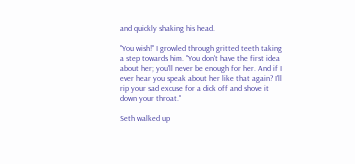and quickly shaking his head.

"You wish!" I growled through gritted teeth taking a step towards him. "You don't have the first idea about her; you'll never be enough for her. And if I ever hear you speak about her like that again? I'll rip your sad excuse for a dick off and shove it down your throat."

Seth walked up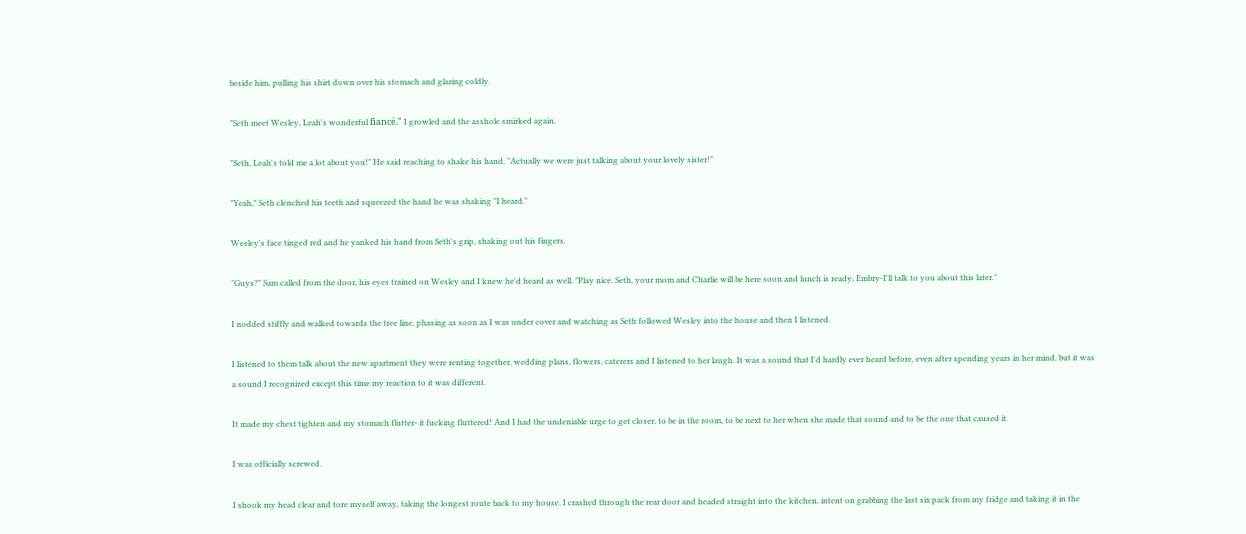beside him, pulling his shirt down over his stomach and glaring coldly.

"Seth meet Wesley, Leah's wonderful fiancé." I growled and the asshole smirked again.

"Seth, Leah's told me a lot about you!" He said reaching to shake his hand. "Actually we were just talking about your lovely sister!"

"Yeah," Seth clenched his teeth and squeezed the hand he was shaking "I heard."

Wesley's face tinged red and he yanked his hand from Seth's grip, shaking out his fingers.

"Guys?" Sam called from the door, his eyes trained on Wesley and I knew he'd heard as well. "Play nice. Seth, your mom and Charlie will be here soon and lunch is ready, Embry-I'll talk to you about this later."

I nodded stiffly and walked towards the tree line, phasing as soon as I was under cover and watching as Seth followed Wesley into the house and then I listened.

I listened to them talk about the new apartment they were renting together, wedding plans, flowers, caterers and I listened to her laugh. It was a sound that I'd hardly ever heard before, even after spending years in her mind, but it was a sound I recognized except this time my reaction to it was different.

It made my chest tighten and my stomach flutter- it fucking fluttered! And I had the undeniable urge to get closer, to be in the room, to be next to her when she made that sound and to be the one that caused it.

I was officially screwed.

I shook my head clear and tore myself away, taking the longest route back to my house. I crashed through the rear door and headed straight into the kitchen, intent on grabbing the last six pack from my fridge and taking it in the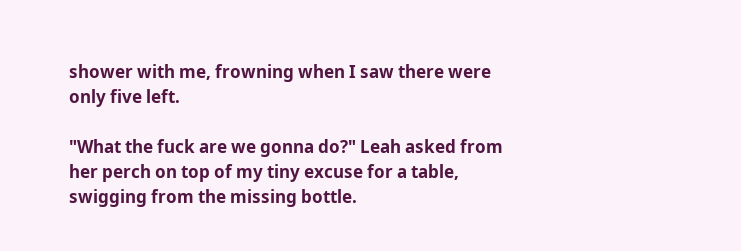shower with me, frowning when I saw there were only five left.

"What the fuck are we gonna do?" Leah asked from her perch on top of my tiny excuse for a table, swigging from the missing bottle.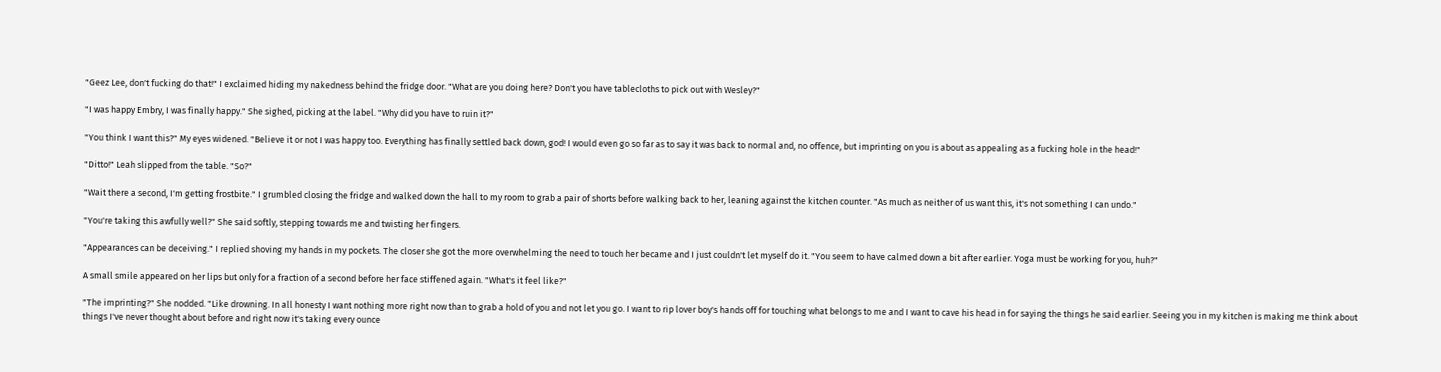"Geez Lee, don't fucking do that!" I exclaimed hiding my nakedness behind the fridge door. "What are you doing here? Don't you have tablecloths to pick out with Wesley?"

"I was happy Embry, I was finally happy." She sighed, picking at the label. "Why did you have to ruin it?"

"You think I want this?" My eyes widened. "Believe it or not I was happy too. Everything has finally settled back down, god! I would even go so far as to say it was back to normal and, no offence, but imprinting on you is about as appealing as a fucking hole in the head!"

"Ditto!" Leah slipped from the table. "So?"

"Wait there a second, I'm getting frostbite." I grumbled closing the fridge and walked down the hall to my room to grab a pair of shorts before walking back to her, leaning against the kitchen counter. "As much as neither of us want this, it's not something I can undo."

"You're taking this awfully well?" She said softly, stepping towards me and twisting her fingers.

"Appearances can be deceiving." I replied shoving my hands in my pockets. The closer she got the more overwhelming the need to touch her became and I just couldn't let myself do it. "You seem to have calmed down a bit after earlier. Yoga must be working for you, huh?"

A small smile appeared on her lips but only for a fraction of a second before her face stiffened again. "What's it feel like?"

"The imprinting?" She nodded. "Like drowning. In all honesty I want nothing more right now than to grab a hold of you and not let you go. I want to rip lover boy's hands off for touching what belongs to me and I want to cave his head in for saying the things he said earlier. Seeing you in my kitchen is making me think about things I've never thought about before and right now it's taking every ounce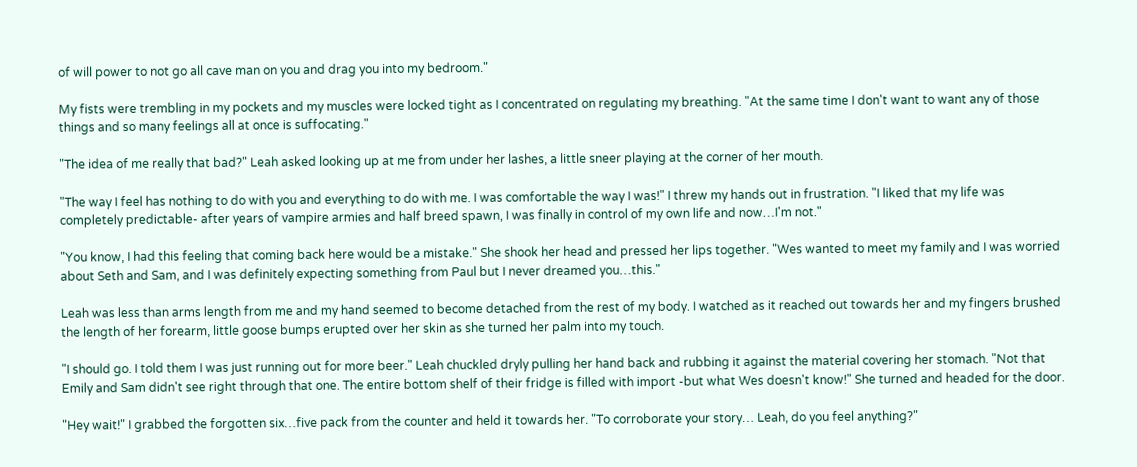of will power to not go all cave man on you and drag you into my bedroom."

My fists were trembling in my pockets and my muscles were locked tight as I concentrated on regulating my breathing. "At the same time I don't want to want any of those things and so many feelings all at once is suffocating."

"The idea of me really that bad?" Leah asked looking up at me from under her lashes, a little sneer playing at the corner of her mouth.

"The way I feel has nothing to do with you and everything to do with me. I was comfortable the way I was!" I threw my hands out in frustration. "I liked that my life was completely predictable- after years of vampire armies and half breed spawn, I was finally in control of my own life and now…I'm not."

"You know, I had this feeling that coming back here would be a mistake." She shook her head and pressed her lips together. "Wes wanted to meet my family and I was worried about Seth and Sam, and I was definitely expecting something from Paul but I never dreamed you…this."

Leah was less than arms length from me and my hand seemed to become detached from the rest of my body. I watched as it reached out towards her and my fingers brushed the length of her forearm, little goose bumps erupted over her skin as she turned her palm into my touch.

"I should go. I told them I was just running out for more beer." Leah chuckled dryly pulling her hand back and rubbing it against the material covering her stomach. "Not that Emily and Sam didn't see right through that one. The entire bottom shelf of their fridge is filled with import -but what Wes doesn't know!" She turned and headed for the door.

"Hey wait!" I grabbed the forgotten six…five pack from the counter and held it towards her. "To corroborate your story… Leah, do you feel anything?"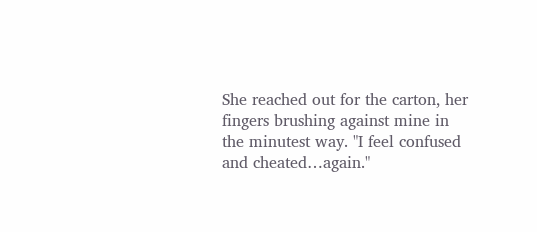She reached out for the carton, her fingers brushing against mine in the minutest way. "I feel confused and cheated…again."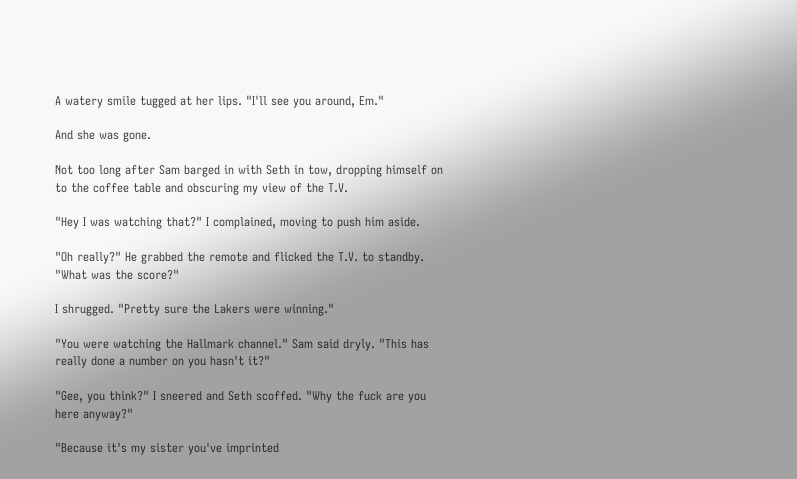A watery smile tugged at her lips. "I'll see you around, Em."

And she was gone.

Not too long after Sam barged in with Seth in tow, dropping himself on to the coffee table and obscuring my view of the T.V.

"Hey I was watching that?" I complained, moving to push him aside.

"Oh really?" He grabbed the remote and flicked the T.V. to standby. "What was the score?"

I shrugged. "Pretty sure the Lakers were winning."

"You were watching the Hallmark channel." Sam said dryly. "This has really done a number on you hasn't it?"

"Gee, you think?" I sneered and Seth scoffed. "Why the fuck are you here anyway?"

"Because it's my sister you've imprinted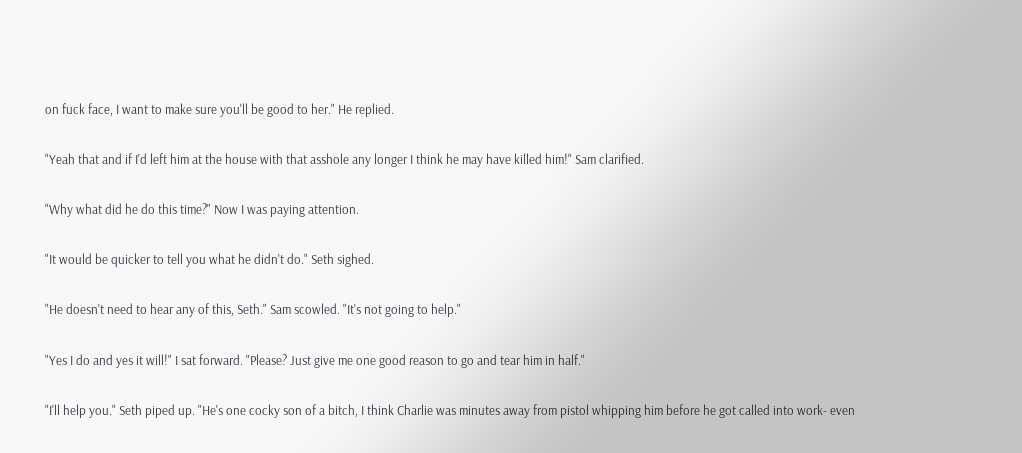on fuck face, I want to make sure you'll be good to her." He replied.

"Yeah that and if I'd left him at the house with that asshole any longer I think he may have killed him!" Sam clarified.

"Why what did he do this time?" Now I was paying attention.

"It would be quicker to tell you what he didn't do." Seth sighed.

"He doesn't need to hear any of this, Seth." Sam scowled. "It's not going to help."

"Yes I do and yes it will!" I sat forward. "Please? Just give me one good reason to go and tear him in half."

"I'll help you." Seth piped up. "He's one cocky son of a bitch, I think Charlie was minutes away from pistol whipping him before he got called into work- even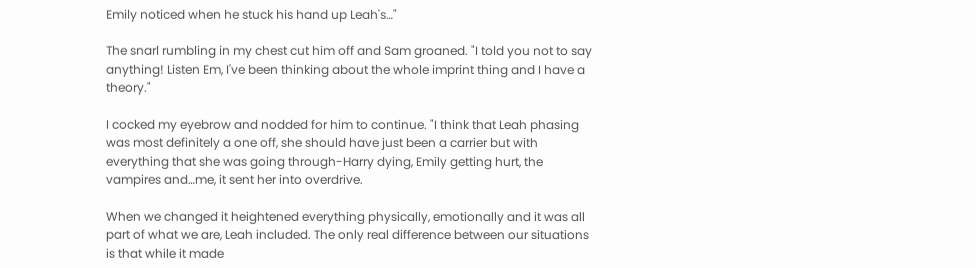Emily noticed when he stuck his hand up Leah's…"

The snarl rumbling in my chest cut him off and Sam groaned. "I told you not to say anything! Listen Em, I've been thinking about the whole imprint thing and I have a theory."

I cocked my eyebrow and nodded for him to continue. "I think that Leah phasing was most definitely a one off, she should have just been a carrier but with everything that she was going through-Harry dying, Emily getting hurt, the vampires and…me, it sent her into overdrive.

When we changed it heightened everything physically, emotionally and it was all part of what we are, Leah included. The only real difference between our situations is that while it made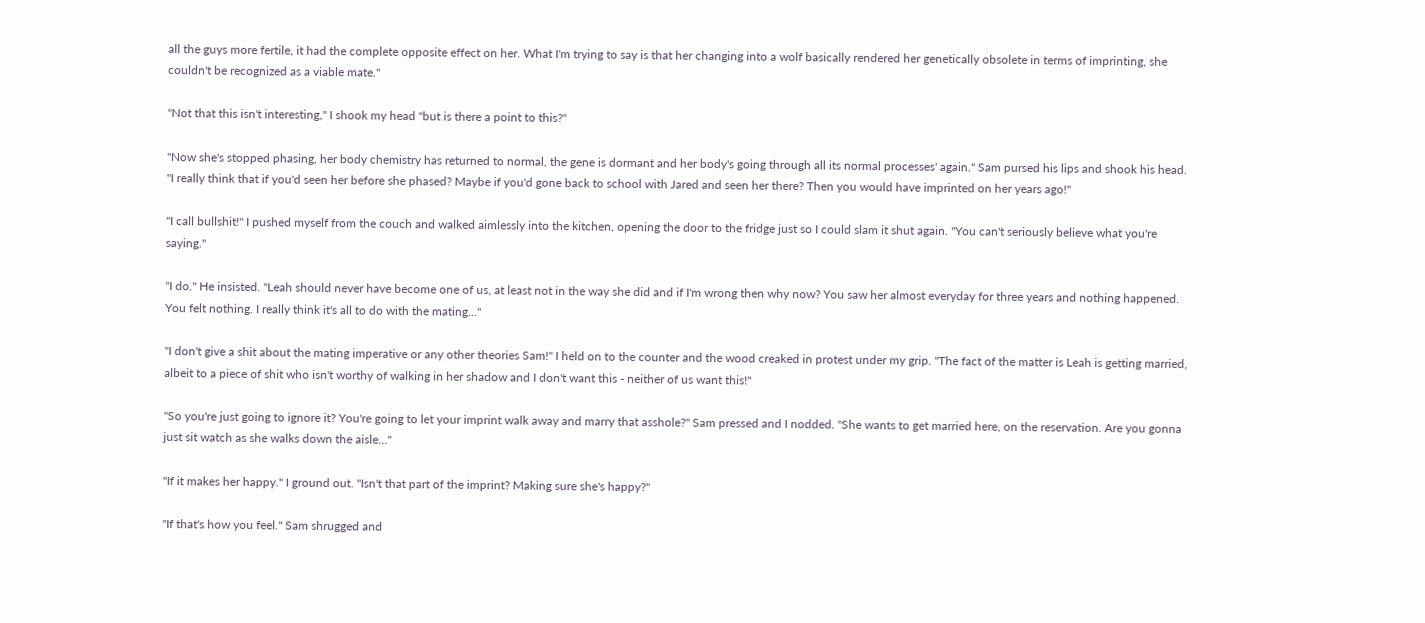all the guys more fertile, it had the complete opposite effect on her. What I'm trying to say is that her changing into a wolf basically rendered her genetically obsolete in terms of imprinting, she couldn't be recognized as a viable mate."

"Not that this isn't interesting," I shook my head "but is there a point to this?"

"Now she's stopped phasing, her body chemistry has returned to normal, the gene is dormant and her body's going through all its normal processes' again." Sam pursed his lips and shook his head. "I really think that if you'd seen her before she phased? Maybe if you'd gone back to school with Jared and seen her there? Then you would have imprinted on her years ago!"

"I call bullshit!" I pushed myself from the couch and walked aimlessly into the kitchen, opening the door to the fridge just so I could slam it shut again. "You can't seriously believe what you're saying."

"I do." He insisted. "Leah should never have become one of us, at least not in the way she did and if I'm wrong then why now? You saw her almost everyday for three years and nothing happened. You felt nothing. I really think it's all to do with the mating…"

"I don't give a shit about the mating imperative or any other theories Sam!" I held on to the counter and the wood creaked in protest under my grip. "The fact of the matter is Leah is getting married, albeit to a piece of shit who isn't worthy of walking in her shadow and I don't want this - neither of us want this!"

"So you're just going to ignore it? You're going to let your imprint walk away and marry that asshole?" Sam pressed and I nodded. "She wants to get married here, on the reservation. Are you gonna just sit watch as she walks down the aisle…"

"If it makes her happy." I ground out. "Isn't that part of the imprint? Making sure she's happy?"

"If that's how you feel." Sam shrugged and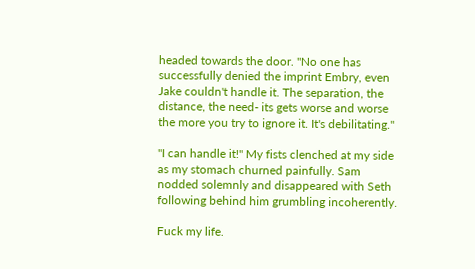headed towards the door. "No one has successfully denied the imprint Embry, even Jake couldn't handle it. The separation, the distance, the need- its gets worse and worse the more you try to ignore it. It's debilitating."

"I can handle it!" My fists clenched at my side as my stomach churned painfully. Sam nodded solemnly and disappeared with Seth following behind him grumbling incoherently.

Fuck my life.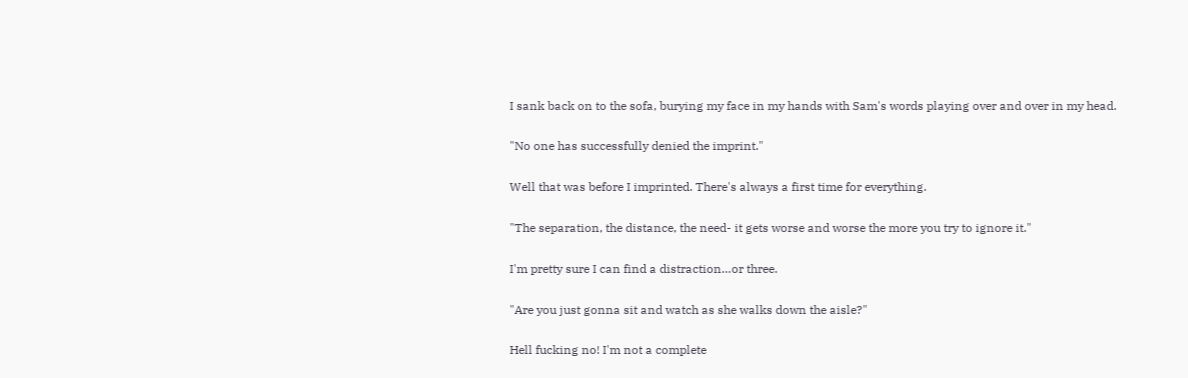I sank back on to the sofa, burying my face in my hands with Sam's words playing over and over in my head.

"No one has successfully denied the imprint."

Well that was before I imprinted. There's always a first time for everything.

"The separation, the distance, the need- it gets worse and worse the more you try to ignore it."

I'm pretty sure I can find a distraction…or three.

"Are you just gonna sit and watch as she walks down the aisle?"

Hell fucking no! I'm not a complete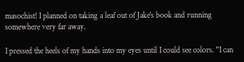masochist! I planned on taking a leaf out of Jake's book and running somewhere very far away.

I pressed the heels of my hands into my eyes until I could see colors. "I can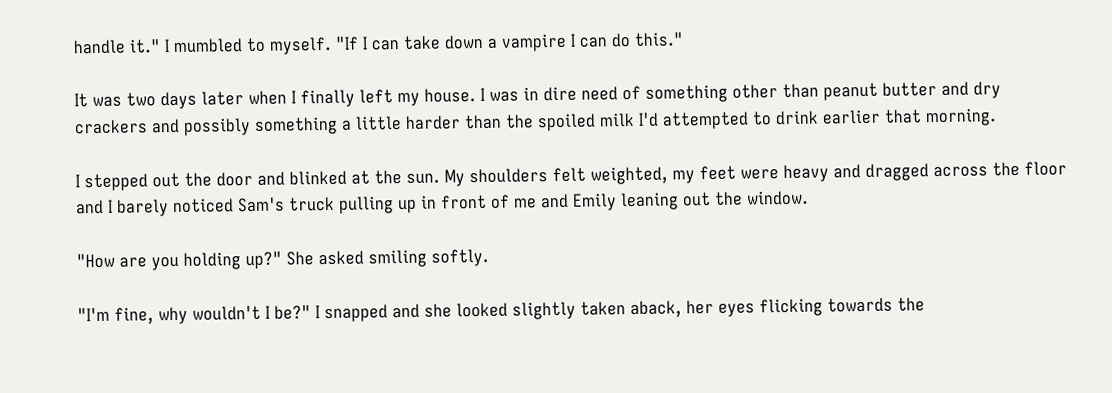handle it." I mumbled to myself. "If I can take down a vampire I can do this."

It was two days later when I finally left my house. I was in dire need of something other than peanut butter and dry crackers and possibly something a little harder than the spoiled milk I'd attempted to drink earlier that morning.

I stepped out the door and blinked at the sun. My shoulders felt weighted, my feet were heavy and dragged across the floor and I barely noticed Sam's truck pulling up in front of me and Emily leaning out the window.

"How are you holding up?" She asked smiling softly.

"I'm fine, why wouldn't I be?" I snapped and she looked slightly taken aback, her eyes flicking towards the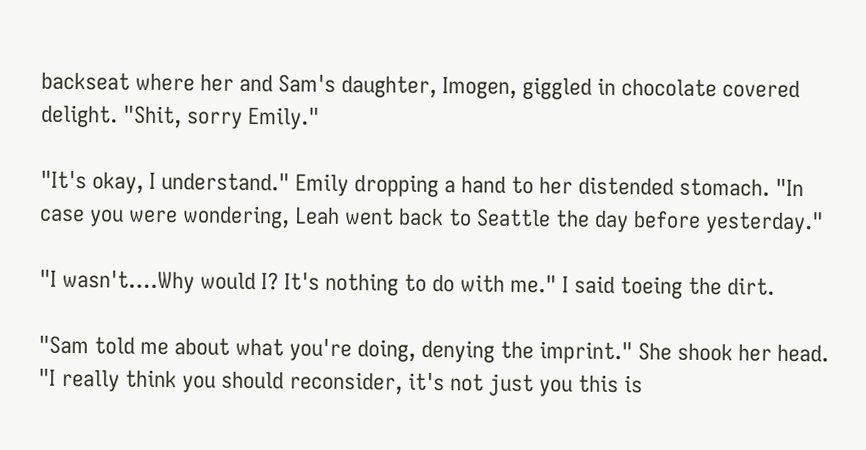backseat where her and Sam's daughter, Imogen, giggled in chocolate covered delight. "Shit, sorry Emily."

"It's okay, I understand." Emily dropping a hand to her distended stomach. "In case you were wondering, Leah went back to Seattle the day before yesterday."

"I wasn't….Why would I? It's nothing to do with me." I said toeing the dirt.

"Sam told me about what you're doing, denying the imprint." She shook her head. "I really think you should reconsider, it's not just you this is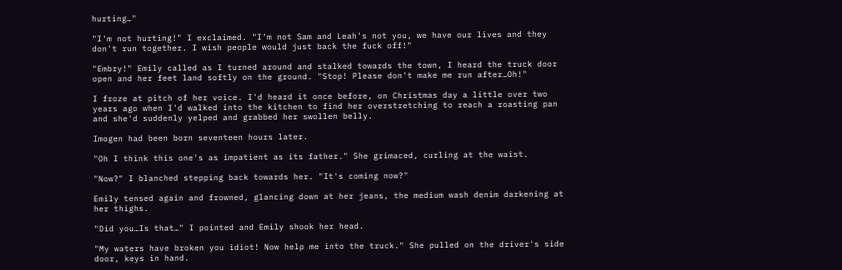hurting…"

"I'm not hurting!" I exclaimed. "I'm not Sam and Leah's not you, we have our lives and they don't run together. I wish people would just back the fuck off!"

"Embry!" Emily called as I turned around and stalked towards the town, I heard the truck door open and her feet land softly on the ground. "Stop! Please don't make me run after…Oh!"

I froze at pitch of her voice. I'd heard it once before, on Christmas day a little over two years ago when I'd walked into the kitchen to find her overstretching to reach a roasting pan and she'd suddenly yelped and grabbed her swollen belly.

Imogen had been born seventeen hours later.

"Oh I think this one's as impatient as its father." She grimaced, curling at the waist.

"Now?" I blanched stepping back towards her. "It's coming now?"

Emily tensed again and frowned, glancing down at her jeans, the medium wash denim darkening at her thighs.

"Did you…Is that…" I pointed and Emily shook her head.

"My waters have broken you idiot! Now help me into the truck." She pulled on the driver's side door, keys in hand.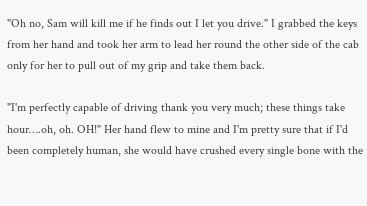"Oh no, Sam will kill me if he finds out I let you drive." I grabbed the keys from her hand and took her arm to lead her round the other side of the cab only for her to pull out of my grip and take them back.

"I'm perfectly capable of driving thank you very much; these things take hour….oh, oh. OH!" Her hand flew to mine and I'm pretty sure that if I'd been completely human, she would have crushed every single bone with the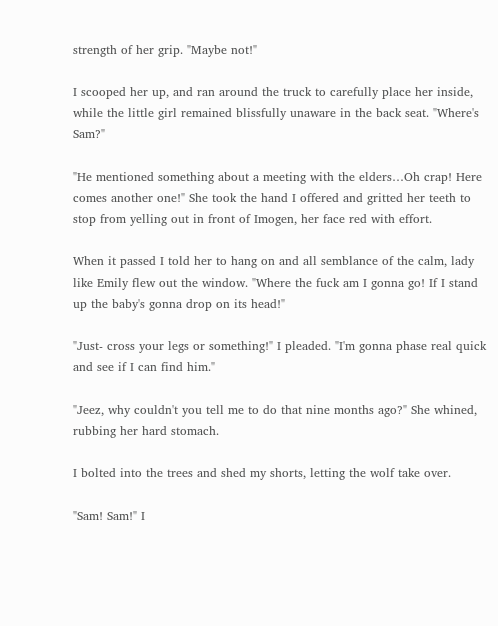strength of her grip. "Maybe not!"

I scooped her up, and ran around the truck to carefully place her inside, while the little girl remained blissfully unaware in the back seat. "Where's Sam?"

"He mentioned something about a meeting with the elders…Oh crap! Here comes another one!" She took the hand I offered and gritted her teeth to stop from yelling out in front of Imogen, her face red with effort.

When it passed I told her to hang on and all semblance of the calm, lady like Emily flew out the window. "Where the fuck am I gonna go! If I stand up the baby's gonna drop on its head!"

"Just- cross your legs or something!" I pleaded. "I'm gonna phase real quick and see if I can find him."

"Jeez, why couldn't you tell me to do that nine months ago?" She whined, rubbing her hard stomach.

I bolted into the trees and shed my shorts, letting the wolf take over.

"Sam! Sam!" I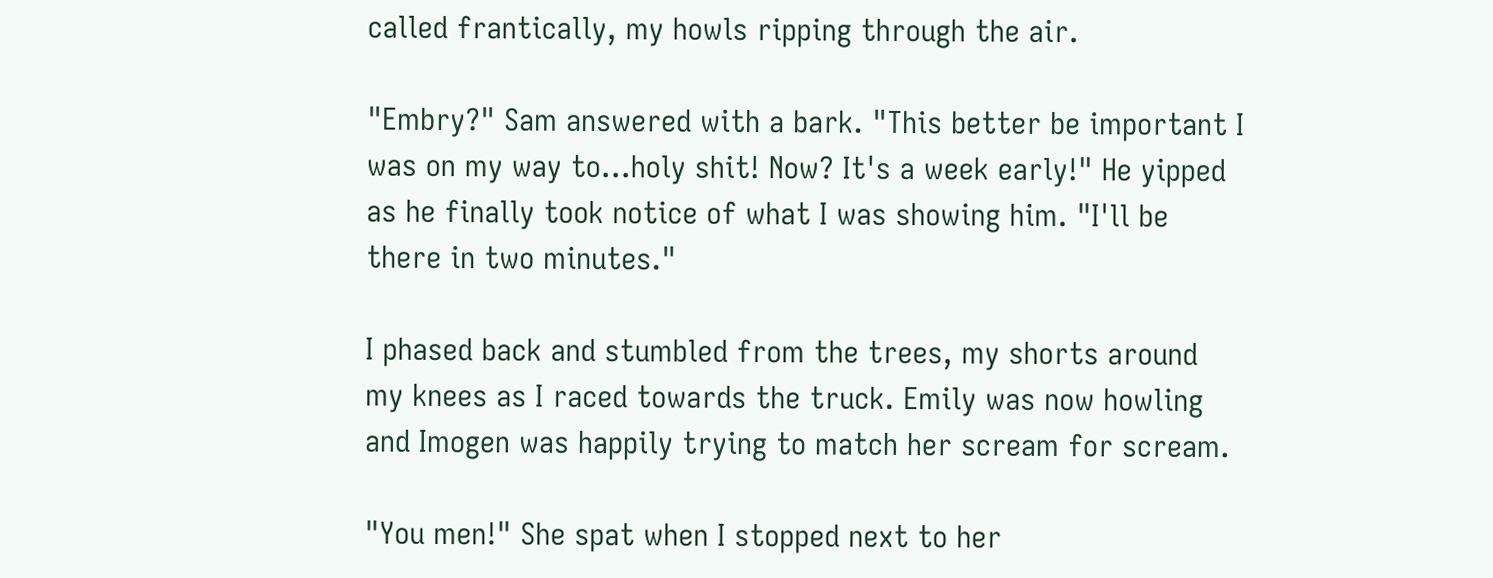called frantically, my howls ripping through the air.

"Embry?" Sam answered with a bark. "This better be important I was on my way to…holy shit! Now? It's a week early!" He yipped as he finally took notice of what I was showing him. "I'll be there in two minutes."

I phased back and stumbled from the trees, my shorts around my knees as I raced towards the truck. Emily was now howling and Imogen was happily trying to match her scream for scream.

"You men!" She spat when I stopped next to her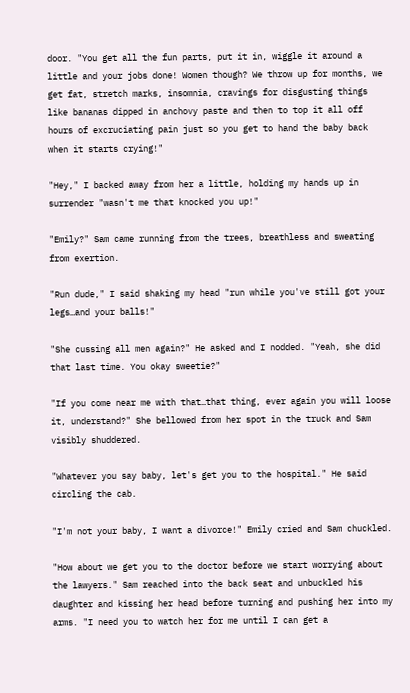door. "You get all the fun parts, put it in, wiggle it around a little and your jobs done! Women though? We throw up for months, we get fat, stretch marks, insomnia, cravings for disgusting things like bananas dipped in anchovy paste and then to top it all off hours of excruciating pain just so you get to hand the baby back when it starts crying!"

"Hey," I backed away from her a little, holding my hands up in surrender "wasn't me that knocked you up!"

"Emily?" Sam came running from the trees, breathless and sweating from exertion.

"Run dude," I said shaking my head "run while you've still got your legs…and your balls!"

"She cussing all men again?" He asked and I nodded. "Yeah, she did that last time. You okay sweetie?"

"If you come near me with that…that thing, ever again you will loose it, understand?" She bellowed from her spot in the truck and Sam visibly shuddered.

"Whatever you say baby, let's get you to the hospital." He said circling the cab.

"I'm not your baby, I want a divorce!" Emily cried and Sam chuckled.

"How about we get you to the doctor before we start worrying about the lawyers." Sam reached into the back seat and unbuckled his daughter and kissing her head before turning and pushing her into my arms. "I need you to watch her for me until I can get a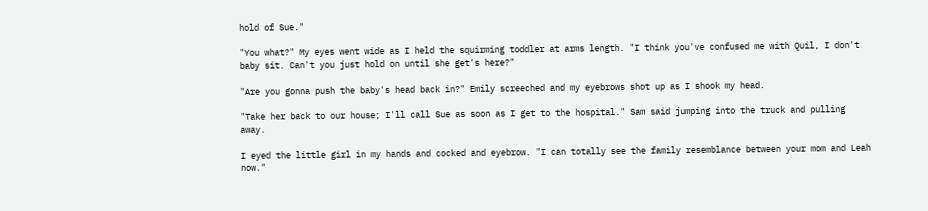hold of Sue."

"You what?" My eyes went wide as I held the squirming toddler at arms length. "I think you've confused me with Quil, I don't baby sit. Can't you just hold on until she get's here?"

"Are you gonna push the baby's head back in?" Emily screeched and my eyebrows shot up as I shook my head.

"Take her back to our house; I'll call Sue as soon as I get to the hospital." Sam said jumping into the truck and pulling away.

I eyed the little girl in my hands and cocked and eyebrow. "I can totally see the family resemblance between your mom and Leah now."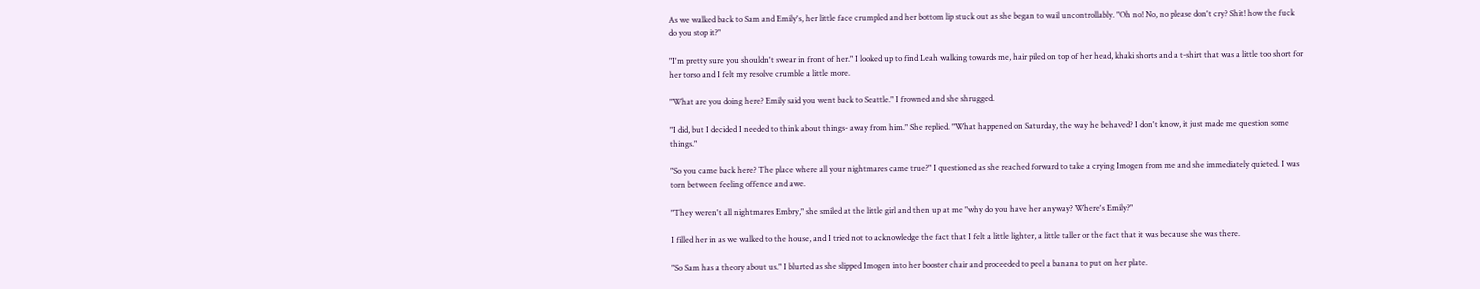As we walked back to Sam and Emily's, her little face crumpled and her bottom lip stuck out as she began to wail uncontrollably. "Oh no! No, no please don't cry? Shit! how the fuck do you stop it?"

"I'm pretty sure you shouldn't swear in front of her." I looked up to find Leah walking towards me, hair piled on top of her head, khaki shorts and a t-shirt that was a little too short for her torso and I felt my resolve crumble a little more.

"What are you doing here? Emily said you went back to Seattle." I frowned and she shrugged.

"I did, but I decided I needed to think about things- away from him." She replied. "What happened on Saturday, the way he behaved? I don't know, it just made me question some things."

"So you came back here? The place where all your nightmares came true?" I questioned as she reached forward to take a crying Imogen from me and she immediately quieted. I was torn between feeling offence and awe.

"They weren't all nightmares Embry," she smiled at the little girl and then up at me "why do you have her anyway? Where's Emily?"

I filled her in as we walked to the house, and I tried not to acknowledge the fact that I felt a little lighter, a little taller or the fact that it was because she was there.

"So Sam has a theory about us." I blurted as she slipped Imogen into her booster chair and proceeded to peel a banana to put on her plate.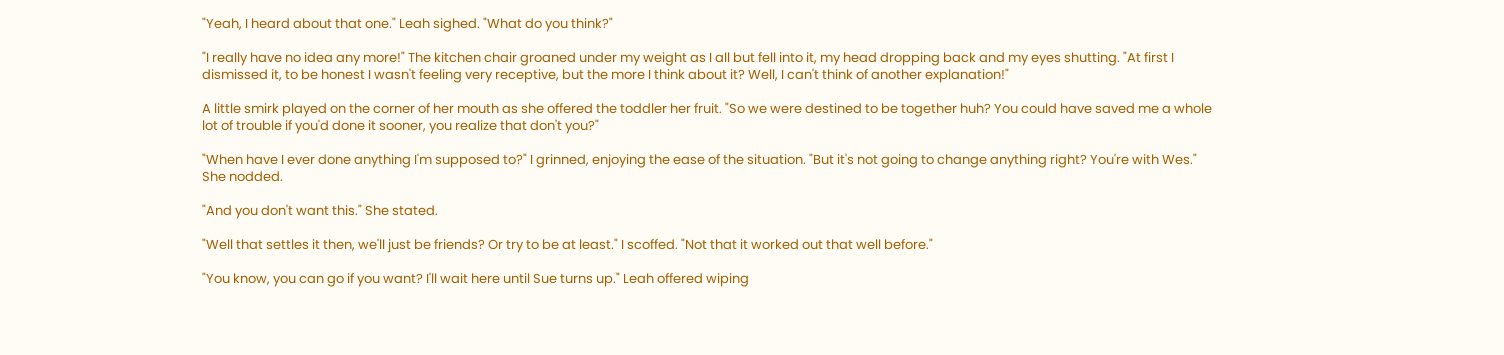"Yeah, I heard about that one." Leah sighed. "What do you think?"

"I really have no idea any more!" The kitchen chair groaned under my weight as I all but fell into it, my head dropping back and my eyes shutting. "At first I dismissed it, to be honest I wasn't feeling very receptive, but the more I think about it? Well, I can't think of another explanation!"

A little smirk played on the corner of her mouth as she offered the toddler her fruit. "So we were destined to be together huh? You could have saved me a whole lot of trouble if you'd done it sooner, you realize that don't you?"

"When have I ever done anything I'm supposed to?" I grinned, enjoying the ease of the situation. "But it's not going to change anything right? You're with Wes." She nodded.

"And you don't want this." She stated.

"Well that settles it then, we'll just be friends? Or try to be at least." I scoffed. "Not that it worked out that well before."

"You know, you can go if you want? I'll wait here until Sue turns up." Leah offered wiping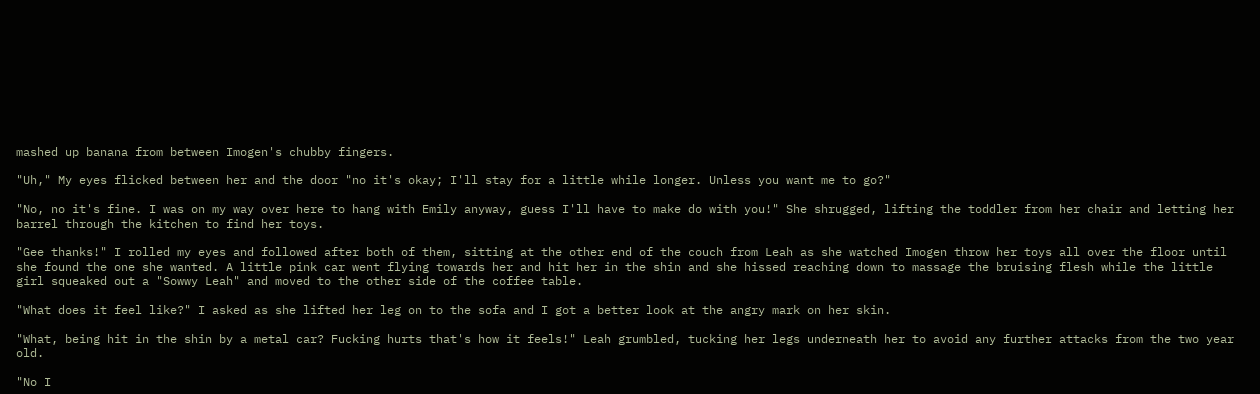mashed up banana from between Imogen's chubby fingers.

"Uh," My eyes flicked between her and the door "no it's okay; I'll stay for a little while longer. Unless you want me to go?"

"No, no it's fine. I was on my way over here to hang with Emily anyway, guess I'll have to make do with you!" She shrugged, lifting the toddler from her chair and letting her barrel through the kitchen to find her toys.

"Gee thanks!" I rolled my eyes and followed after both of them, sitting at the other end of the couch from Leah as she watched Imogen throw her toys all over the floor until she found the one she wanted. A little pink car went flying towards her and hit her in the shin and she hissed reaching down to massage the bruising flesh while the little girl squeaked out a "Sowwy Leah" and moved to the other side of the coffee table.

"What does it feel like?" I asked as she lifted her leg on to the sofa and I got a better look at the angry mark on her skin.

"What, being hit in the shin by a metal car? Fucking hurts that's how it feels!" Leah grumbled, tucking her legs underneath her to avoid any further attacks from the two year old.

"No I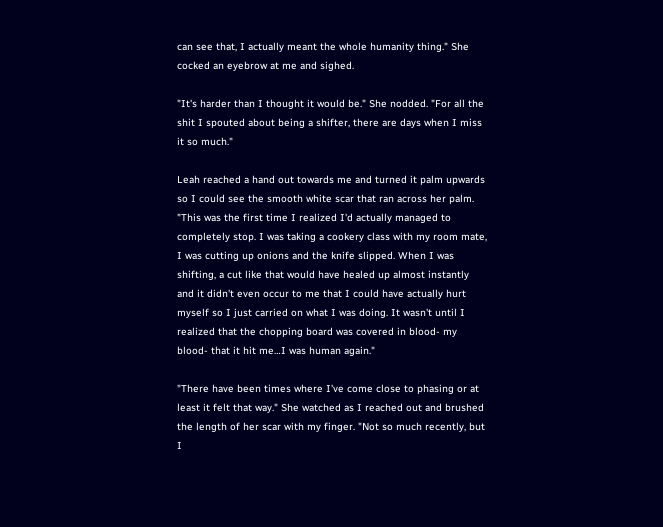can see that, I actually meant the whole humanity thing." She cocked an eyebrow at me and sighed.

"It's harder than I thought it would be." She nodded. "For all the shit I spouted about being a shifter, there are days when I miss it so much."

Leah reached a hand out towards me and turned it palm upwards so I could see the smooth white scar that ran across her palm. "This was the first time I realized I'd actually managed to completely stop. I was taking a cookery class with my room mate, I was cutting up onions and the knife slipped. When I was shifting, a cut like that would have healed up almost instantly and it didn't even occur to me that I could have actually hurt myself so I just carried on what I was doing. It wasn't until I realized that the chopping board was covered in blood- my blood- that it hit me…I was human again."

"There have been times where I've come close to phasing or at least it felt that way." She watched as I reached out and brushed the length of her scar with my finger. "Not so much recently, but I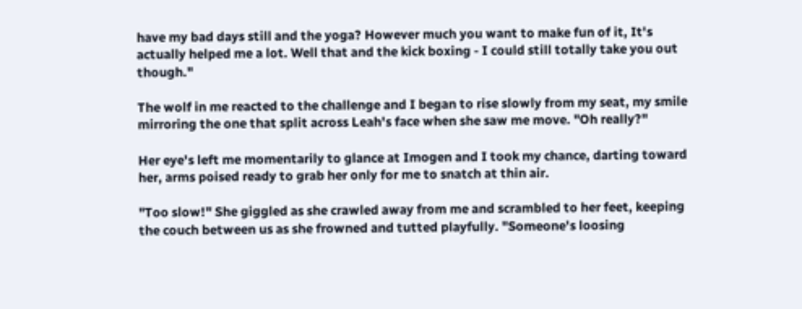have my bad days still and the yoga? However much you want to make fun of it, It's actually helped me a lot. Well that and the kick boxing - I could still totally take you out though."

The wolf in me reacted to the challenge and I began to rise slowly from my seat, my smile mirroring the one that split across Leah's face when she saw me move. "Oh really?"

Her eye's left me momentarily to glance at Imogen and I took my chance, darting toward her, arms poised ready to grab her only for me to snatch at thin air.

"Too slow!" She giggled as she crawled away from me and scrambled to her feet, keeping the couch between us as she frowned and tutted playfully. "Someone's loosing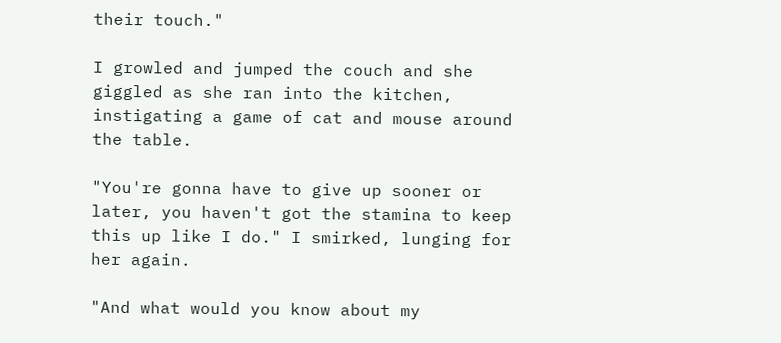their touch."

I growled and jumped the couch and she giggled as she ran into the kitchen, instigating a game of cat and mouse around the table.

"You're gonna have to give up sooner or later, you haven't got the stamina to keep this up like I do." I smirked, lunging for her again.

"And what would you know about my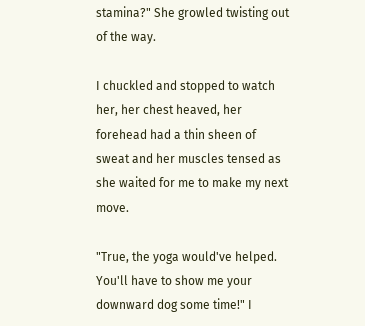stamina?" She growled twisting out of the way.

I chuckled and stopped to watch her, her chest heaved, her forehead had a thin sheen of sweat and her muscles tensed as she waited for me to make my next move.

"True, the yoga would've helped. You'll have to show me your downward dog some time!" I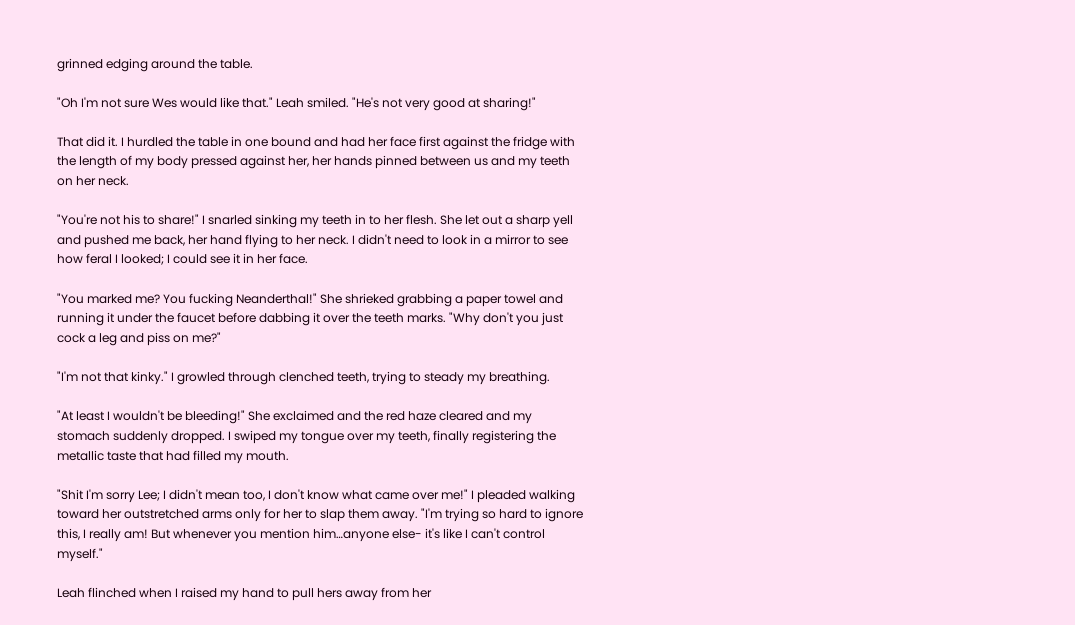grinned edging around the table.

"Oh I'm not sure Wes would like that." Leah smiled. "He's not very good at sharing!"

That did it. I hurdled the table in one bound and had her face first against the fridge with the length of my body pressed against her, her hands pinned between us and my teeth on her neck.

"You're not his to share!" I snarled sinking my teeth in to her flesh. She let out a sharp yell and pushed me back, her hand flying to her neck. I didn't need to look in a mirror to see how feral I looked; I could see it in her face.

"You marked me? You fucking Neanderthal!" She shrieked grabbing a paper towel and running it under the faucet before dabbing it over the teeth marks. "Why don't you just cock a leg and piss on me?"

"I'm not that kinky." I growled through clenched teeth, trying to steady my breathing.

"At least I wouldn't be bleeding!" She exclaimed and the red haze cleared and my stomach suddenly dropped. I swiped my tongue over my teeth, finally registering the metallic taste that had filled my mouth.

"Shit I'm sorry Lee; I didn't mean too, I don't know what came over me!" I pleaded walking toward her outstretched arms only for her to slap them away. "I'm trying so hard to ignore this, I really am! But whenever you mention him…anyone else- it's like I can't control myself."

Leah flinched when I raised my hand to pull hers away from her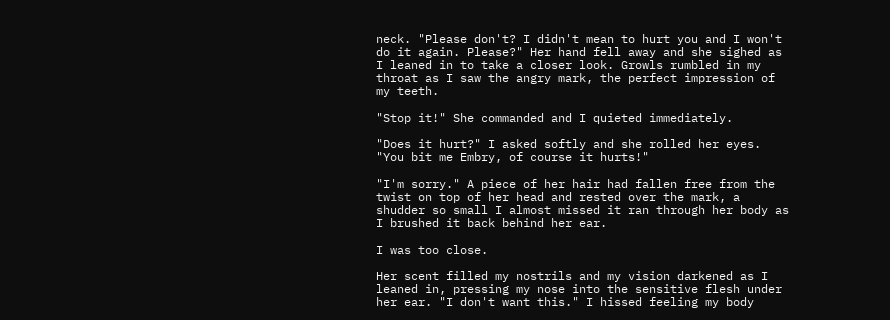neck. "Please don't? I didn't mean to hurt you and I won't do it again. Please?" Her hand fell away and she sighed as I leaned in to take a closer look. Growls rumbled in my throat as I saw the angry mark, the perfect impression of my teeth.

"Stop it!" She commanded and I quieted immediately.

"Does it hurt?" I asked softly and she rolled her eyes. "You bit me Embry, of course it hurts!"

"I'm sorry." A piece of her hair had fallen free from the twist on top of her head and rested over the mark, a shudder so small I almost missed it ran through her body as I brushed it back behind her ear.

I was too close.

Her scent filled my nostrils and my vision darkened as I leaned in, pressing my nose into the sensitive flesh under her ear. "I don't want this." I hissed feeling my body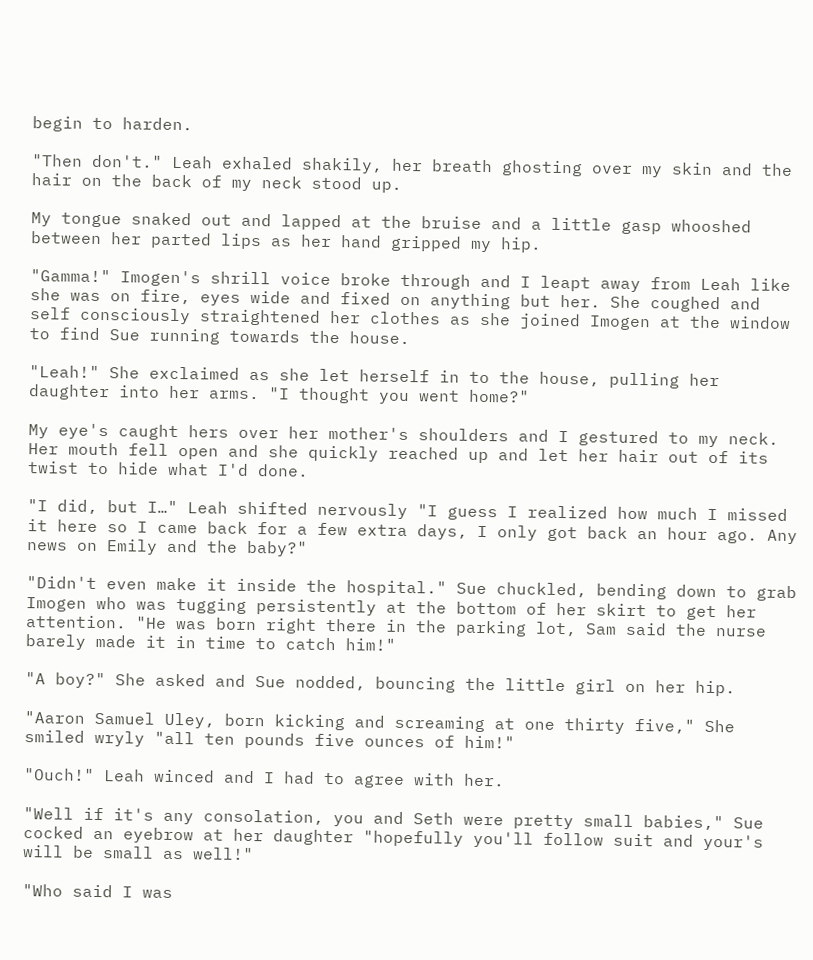begin to harden.

"Then don't." Leah exhaled shakily, her breath ghosting over my skin and the hair on the back of my neck stood up.

My tongue snaked out and lapped at the bruise and a little gasp whooshed between her parted lips as her hand gripped my hip.

"Gamma!" Imogen's shrill voice broke through and I leapt away from Leah like she was on fire, eyes wide and fixed on anything but her. She coughed and self consciously straightened her clothes as she joined Imogen at the window to find Sue running towards the house.

"Leah!" She exclaimed as she let herself in to the house, pulling her daughter into her arms. "I thought you went home?"

My eye's caught hers over her mother's shoulders and I gestured to my neck. Her mouth fell open and she quickly reached up and let her hair out of its twist to hide what I'd done.

"I did, but I…" Leah shifted nervously "I guess I realized how much I missed it here so I came back for a few extra days, I only got back an hour ago. Any news on Emily and the baby?"

"Didn't even make it inside the hospital." Sue chuckled, bending down to grab Imogen who was tugging persistently at the bottom of her skirt to get her attention. "He was born right there in the parking lot, Sam said the nurse barely made it in time to catch him!"

"A boy?" She asked and Sue nodded, bouncing the little girl on her hip.

"Aaron Samuel Uley, born kicking and screaming at one thirty five," She smiled wryly "all ten pounds five ounces of him!"

"Ouch!" Leah winced and I had to agree with her.

"Well if it's any consolation, you and Seth were pretty small babies," Sue cocked an eyebrow at her daughter "hopefully you'll follow suit and your's will be small as well!"

"Who said I was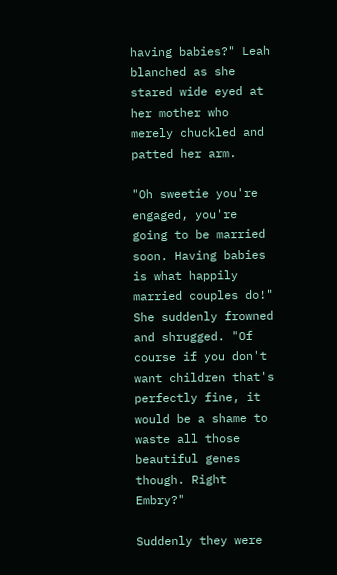having babies?" Leah blanched as she stared wide eyed at her mother who merely chuckled and patted her arm.

"Oh sweetie you're engaged, you're going to be married soon. Having babies is what happily married couples do!" She suddenly frowned and shrugged. "Of course if you don't want children that's perfectly fine, it would be a shame to waste all those beautiful genes though. Right Embry?"

Suddenly they were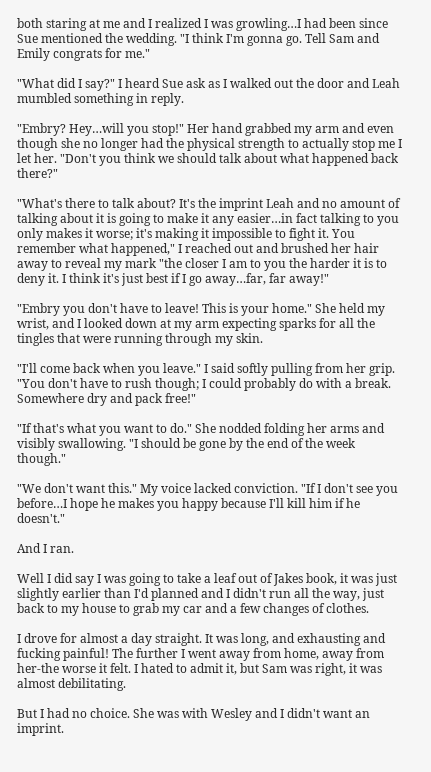both staring at me and I realized I was growling…I had been since Sue mentioned the wedding. "I think I'm gonna go. Tell Sam and Emily congrats for me."

"What did I say?" I heard Sue ask as I walked out the door and Leah mumbled something in reply.

"Embry? Hey…will you stop!" Her hand grabbed my arm and even though she no longer had the physical strength to actually stop me I let her. "Don't you think we should talk about what happened back there?"

"What's there to talk about? It's the imprint Leah and no amount of talking about it is going to make it any easier…in fact talking to you only makes it worse; it's making it impossible to fight it. You remember what happened," I reached out and brushed her hair away to reveal my mark "the closer I am to you the harder it is to deny it. I think it's just best if I go away…far, far away!"

"Embry you don't have to leave! This is your home." She held my wrist, and I looked down at my arm expecting sparks for all the tingles that were running through my skin.

"I'll come back when you leave." I said softly pulling from her grip. "You don't have to rush though; I could probably do with a break. Somewhere dry and pack free!"

"If that's what you want to do." She nodded folding her arms and visibly swallowing. "I should be gone by the end of the week though."

"We don't want this." My voice lacked conviction. "If I don't see you before…I hope he makes you happy because I'll kill him if he doesn't."

And I ran.

Well I did say I was going to take a leaf out of Jakes book, it was just slightly earlier than I'd planned and I didn't run all the way, just back to my house to grab my car and a few changes of clothes.

I drove for almost a day straight. It was long, and exhausting and fucking painful! The further I went away from home, away from her-the worse it felt. I hated to admit it, but Sam was right, it was almost debilitating.

But I had no choice. She was with Wesley and I didn't want an imprint.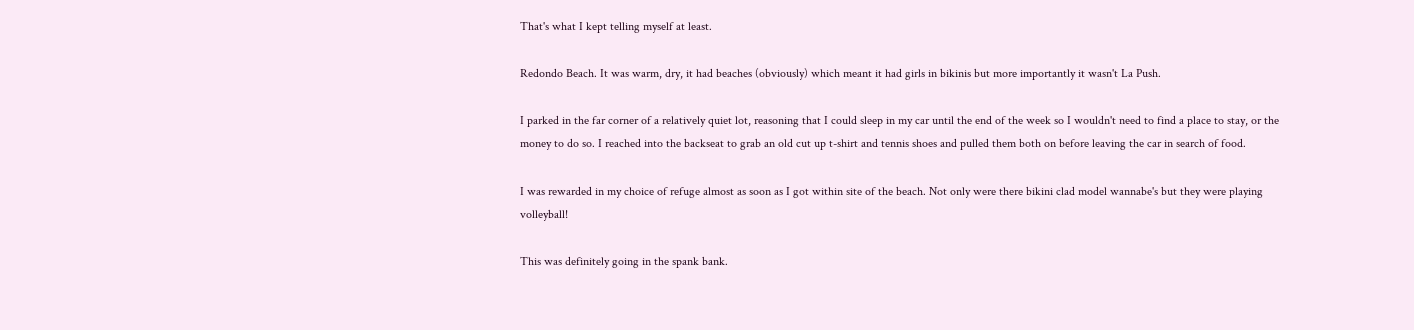That's what I kept telling myself at least.

Redondo Beach. It was warm, dry, it had beaches (obviously) which meant it had girls in bikinis but more importantly it wasn't La Push.

I parked in the far corner of a relatively quiet lot, reasoning that I could sleep in my car until the end of the week so I wouldn't need to find a place to stay, or the money to do so. I reached into the backseat to grab an old cut up t-shirt and tennis shoes and pulled them both on before leaving the car in search of food.

I was rewarded in my choice of refuge almost as soon as I got within site of the beach. Not only were there bikini clad model wannabe's but they were playing volleyball!

This was definitely going in the spank bank.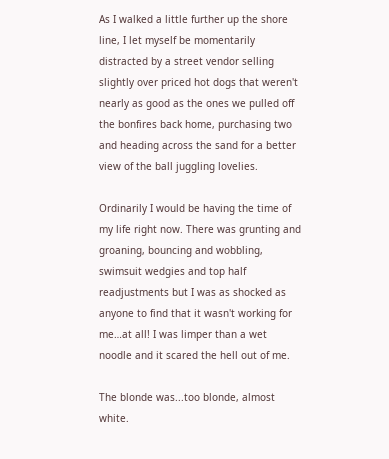As I walked a little further up the shore line, I let myself be momentarily distracted by a street vendor selling slightly over priced hot dogs that weren't nearly as good as the ones we pulled off the bonfires back home, purchasing two and heading across the sand for a better view of the ball juggling lovelies.

Ordinarily I would be having the time of my life right now. There was grunting and groaning, bouncing and wobbling, swimsuit wedgies and top half readjustments but I was as shocked as anyone to find that it wasn't working for me…at all! I was limper than a wet noodle and it scared the hell out of me.

The blonde was...too blonde, almost white.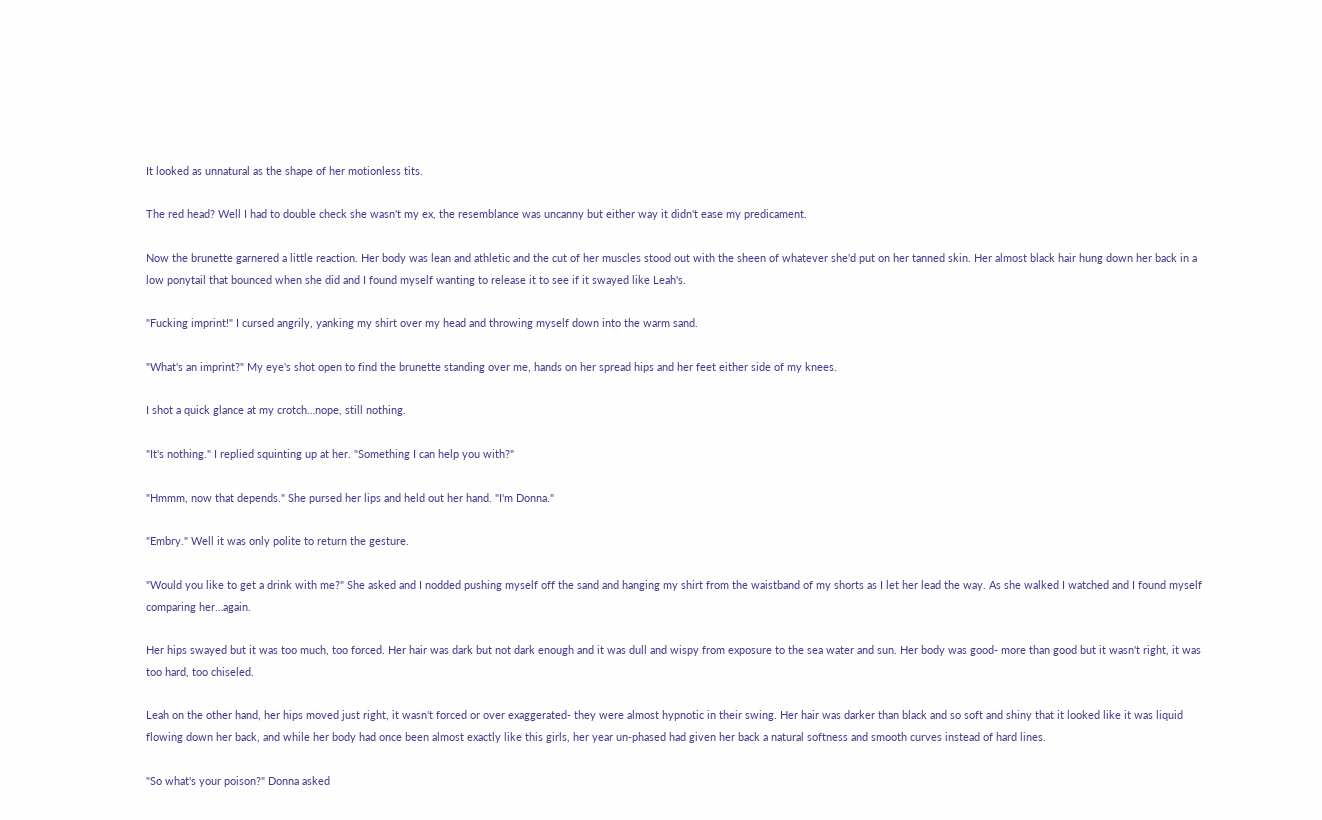It looked as unnatural as the shape of her motionless tits.

The red head? Well I had to double check she wasn't my ex, the resemblance was uncanny but either way it didn't ease my predicament.

Now the brunette garnered a little reaction. Her body was lean and athletic and the cut of her muscles stood out with the sheen of whatever she'd put on her tanned skin. Her almost black hair hung down her back in a low ponytail that bounced when she did and I found myself wanting to release it to see if it swayed like Leah's.

"Fucking imprint!" I cursed angrily, yanking my shirt over my head and throwing myself down into the warm sand.

"What's an imprint?" My eye's shot open to find the brunette standing over me, hands on her spread hips and her feet either side of my knees.

I shot a quick glance at my crotch…nope, still nothing.

"It's nothing." I replied squinting up at her. "Something I can help you with?"

"Hmmm, now that depends." She pursed her lips and held out her hand. "I'm Donna."

"Embry." Well it was only polite to return the gesture.

"Would you like to get a drink with me?" She asked and I nodded pushing myself off the sand and hanging my shirt from the waistband of my shorts as I let her lead the way. As she walked I watched and I found myself comparing her…again.

Her hips swayed but it was too much, too forced. Her hair was dark but not dark enough and it was dull and wispy from exposure to the sea water and sun. Her body was good- more than good but it wasn't right, it was too hard, too chiseled.

Leah on the other hand, her hips moved just right, it wasn't forced or over exaggerated- they were almost hypnotic in their swing. Her hair was darker than black and so soft and shiny that it looked like it was liquid flowing down her back, and while her body had once been almost exactly like this girls, her year un-phased had given her back a natural softness and smooth curves instead of hard lines.

"So what's your poison?" Donna asked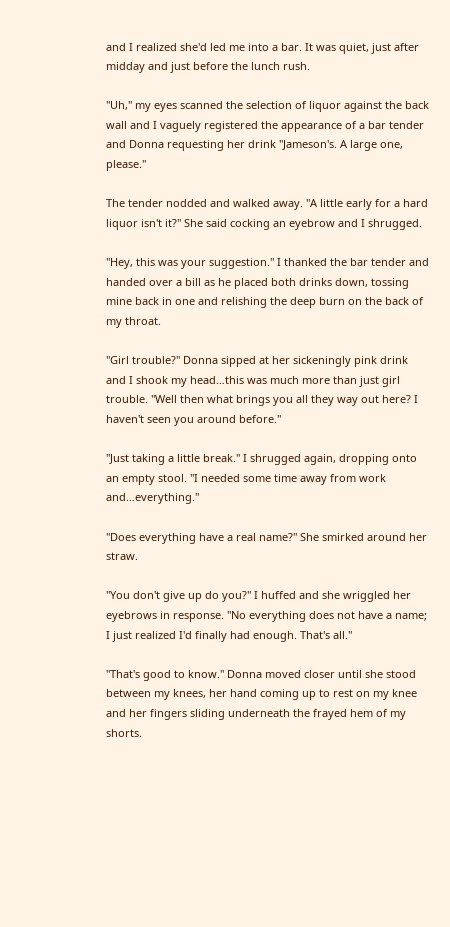and I realized she'd led me into a bar. It was quiet, just after midday and just before the lunch rush.

"Uh," my eyes scanned the selection of liquor against the back wall and I vaguely registered the appearance of a bar tender and Donna requesting her drink "Jameson's. A large one, please."

The tender nodded and walked away. "A little early for a hard liquor isn't it?" She said cocking an eyebrow and I shrugged.

"Hey, this was your suggestion." I thanked the bar tender and handed over a bill as he placed both drinks down, tossing mine back in one and relishing the deep burn on the back of my throat.

"Girl trouble?" Donna sipped at her sickeningly pink drink and I shook my head…this was much more than just girl trouble. "Well then what brings you all they way out here? I haven't seen you around before."

"Just taking a little break." I shrugged again, dropping onto an empty stool. "I needed some time away from work and…everything."

"Does everything have a real name?" She smirked around her straw.

"You don't give up do you?" I huffed and she wriggled her eyebrows in response. "No everything does not have a name; I just realized I'd finally had enough. That's all."

"That's good to know." Donna moved closer until she stood between my knees, her hand coming up to rest on my knee and her fingers sliding underneath the frayed hem of my shorts.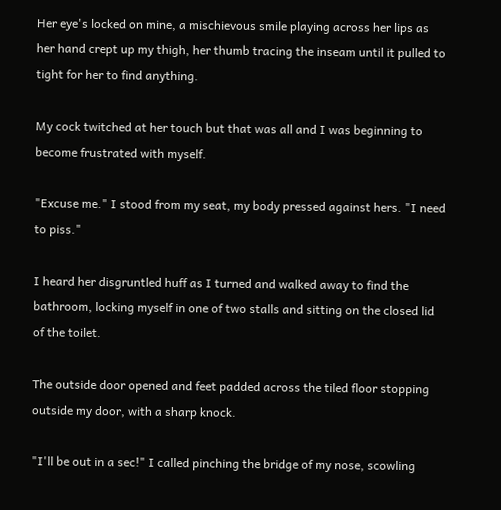Her eye's locked on mine, a mischievous smile playing across her lips as her hand crept up my thigh, her thumb tracing the inseam until it pulled to tight for her to find anything.

My cock twitched at her touch but that was all and I was beginning to become frustrated with myself.

"Excuse me." I stood from my seat, my body pressed against hers. "I need to piss."

I heard her disgruntled huff as I turned and walked away to find the bathroom, locking myself in one of two stalls and sitting on the closed lid of the toilet.

The outside door opened and feet padded across the tiled floor stopping outside my door, with a sharp knock.

"I'll be out in a sec!" I called pinching the bridge of my nose, scowling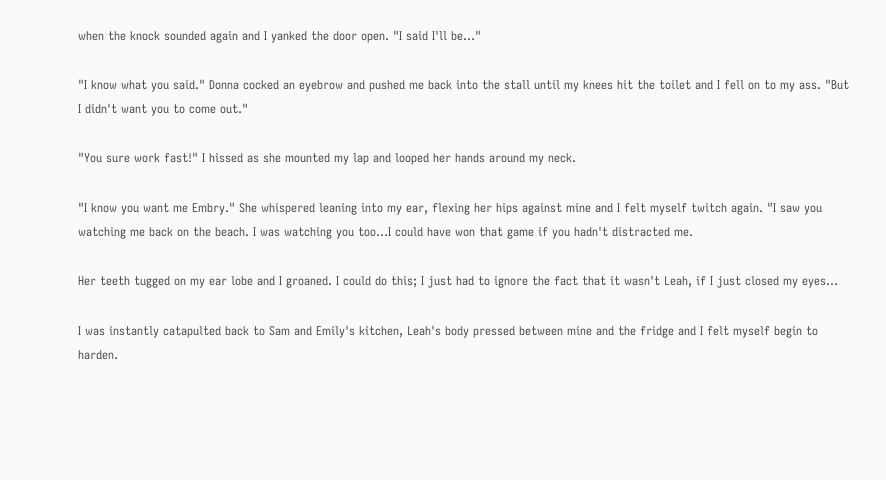when the knock sounded again and I yanked the door open. "I said I'll be…"

"I know what you said." Donna cocked an eyebrow and pushed me back into the stall until my knees hit the toilet and I fell on to my ass. "But I didn't want you to come out."

"You sure work fast!" I hissed as she mounted my lap and looped her hands around my neck.

"I know you want me Embry." She whispered leaning into my ear, flexing her hips against mine and I felt myself twitch again. "I saw you watching me back on the beach. I was watching you too…I could have won that game if you hadn't distracted me.

Her teeth tugged on my ear lobe and I groaned. I could do this; I just had to ignore the fact that it wasn't Leah, if I just closed my eyes…

I was instantly catapulted back to Sam and Emily's kitchen, Leah's body pressed between mine and the fridge and I felt myself begin to harden.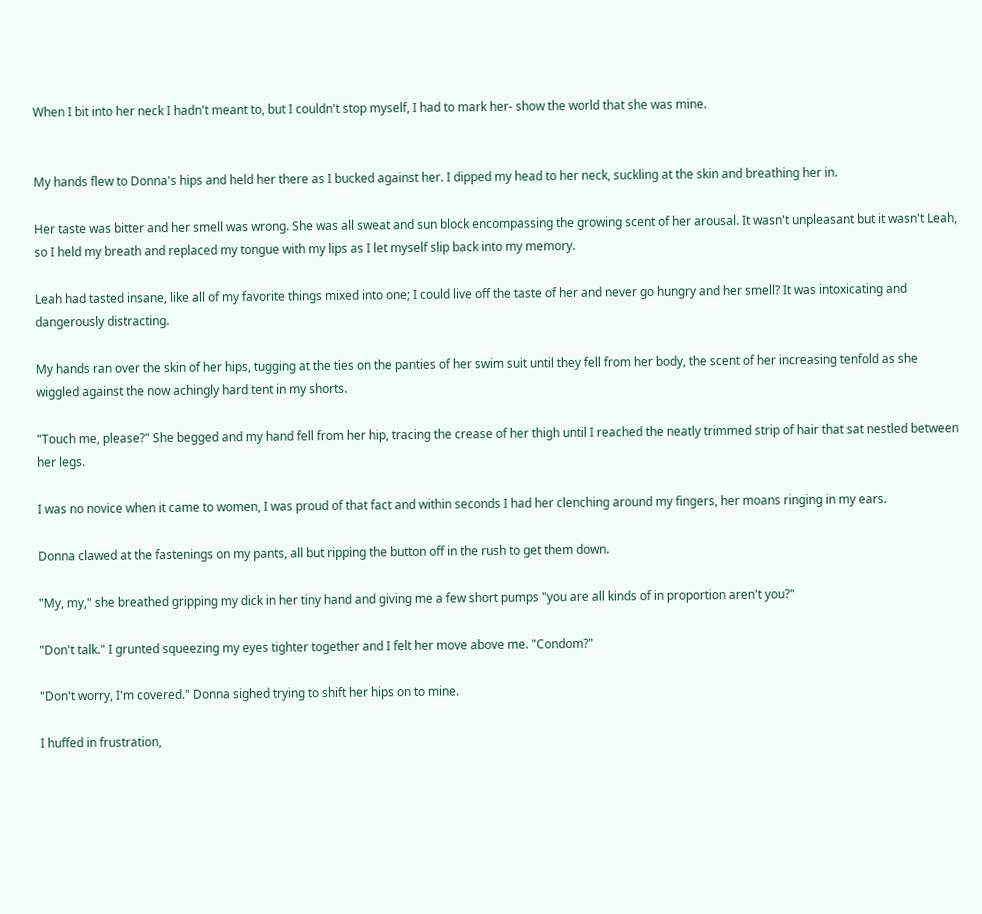When I bit into her neck I hadn't meant to, but I couldn't stop myself, I had to mark her- show the world that she was mine.


My hands flew to Donna's hips and held her there as I bucked against her. I dipped my head to her neck, suckling at the skin and breathing her in.

Her taste was bitter and her smell was wrong. She was all sweat and sun block encompassing the growing scent of her arousal. It wasn't unpleasant but it wasn't Leah, so I held my breath and replaced my tongue with my lips as I let myself slip back into my memory.

Leah had tasted insane, like all of my favorite things mixed into one; I could live off the taste of her and never go hungry and her smell? It was intoxicating and dangerously distracting.

My hands ran over the skin of her hips, tugging at the ties on the panties of her swim suit until they fell from her body, the scent of her increasing tenfold as she wiggled against the now achingly hard tent in my shorts.

"Touch me, please?" She begged and my hand fell from her hip, tracing the crease of her thigh until I reached the neatly trimmed strip of hair that sat nestled between her legs.

I was no novice when it came to women, I was proud of that fact and within seconds I had her clenching around my fingers, her moans ringing in my ears.

Donna clawed at the fastenings on my pants, all but ripping the button off in the rush to get them down.

"My, my," she breathed gripping my dick in her tiny hand and giving me a few short pumps "you are all kinds of in proportion aren't you?"

"Don't talk." I grunted squeezing my eyes tighter together and I felt her move above me. "Condom?"

"Don't worry, I'm covered." Donna sighed trying to shift her hips on to mine.

I huffed in frustration,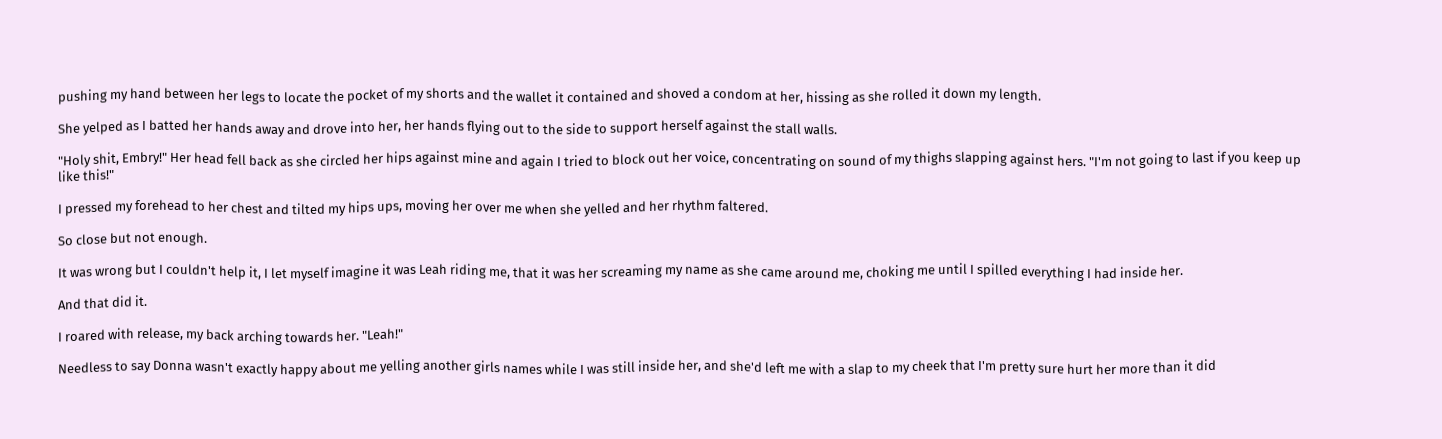pushing my hand between her legs to locate the pocket of my shorts and the wallet it contained and shoved a condom at her, hissing as she rolled it down my length.

She yelped as I batted her hands away and drove into her, her hands flying out to the side to support herself against the stall walls.

"Holy shit, Embry!" Her head fell back as she circled her hips against mine and again I tried to block out her voice, concentrating on sound of my thighs slapping against hers. "I'm not going to last if you keep up like this!"

I pressed my forehead to her chest and tilted my hips ups, moving her over me when she yelled and her rhythm faltered.

So close but not enough.

It was wrong but I couldn't help it, I let myself imagine it was Leah riding me, that it was her screaming my name as she came around me, choking me until I spilled everything I had inside her.

And that did it.

I roared with release, my back arching towards her. "Leah!"

Needless to say Donna wasn't exactly happy about me yelling another girls names while I was still inside her, and she'd left me with a slap to my cheek that I'm pretty sure hurt her more than it did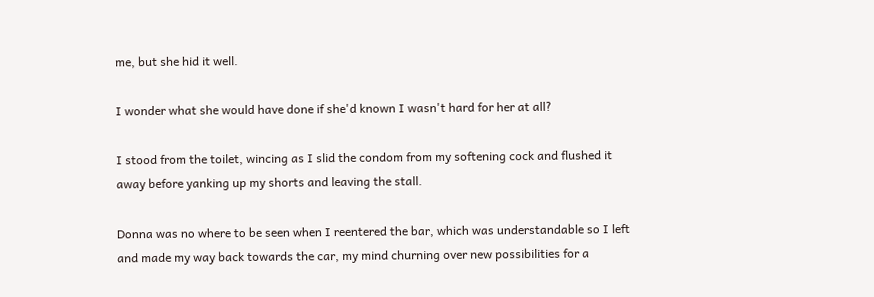me, but she hid it well.

I wonder what she would have done if she'd known I wasn't hard for her at all?

I stood from the toilet, wincing as I slid the condom from my softening cock and flushed it away before yanking up my shorts and leaving the stall.

Donna was no where to be seen when I reentered the bar, which was understandable so I left and made my way back towards the car, my mind churning over new possibilities for a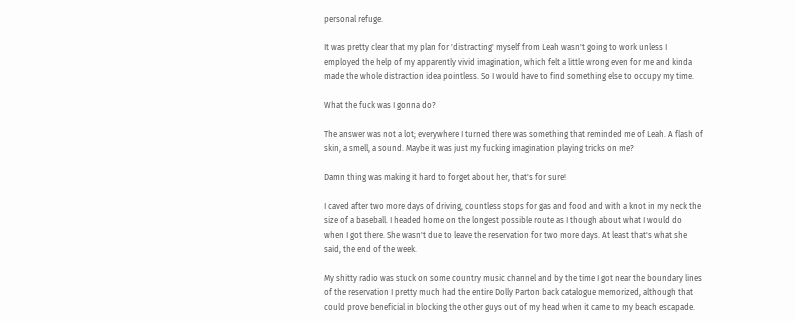personal refuge.

It was pretty clear that my plan for 'distracting' myself from Leah wasn't going to work unless I employed the help of my apparently vivid imagination, which felt a little wrong even for me and kinda made the whole distraction idea pointless. So I would have to find something else to occupy my time.

What the fuck was I gonna do?

The answer was not a lot; everywhere I turned there was something that reminded me of Leah. A flash of skin, a smell, a sound. Maybe it was just my fucking imagination playing tricks on me?

Damn thing was making it hard to forget about her, that's for sure!

I caved after two more days of driving, countless stops for gas and food and with a knot in my neck the size of a baseball. I headed home on the longest possible route as I though about what I would do when I got there. She wasn't due to leave the reservation for two more days. At least that's what she said, the end of the week.

My shitty radio was stuck on some country music channel and by the time I got near the boundary lines of the reservation I pretty much had the entire Dolly Parton back catalogue memorized, although that could prove beneficial in blocking the other guys out of my head when it came to my beach escapade.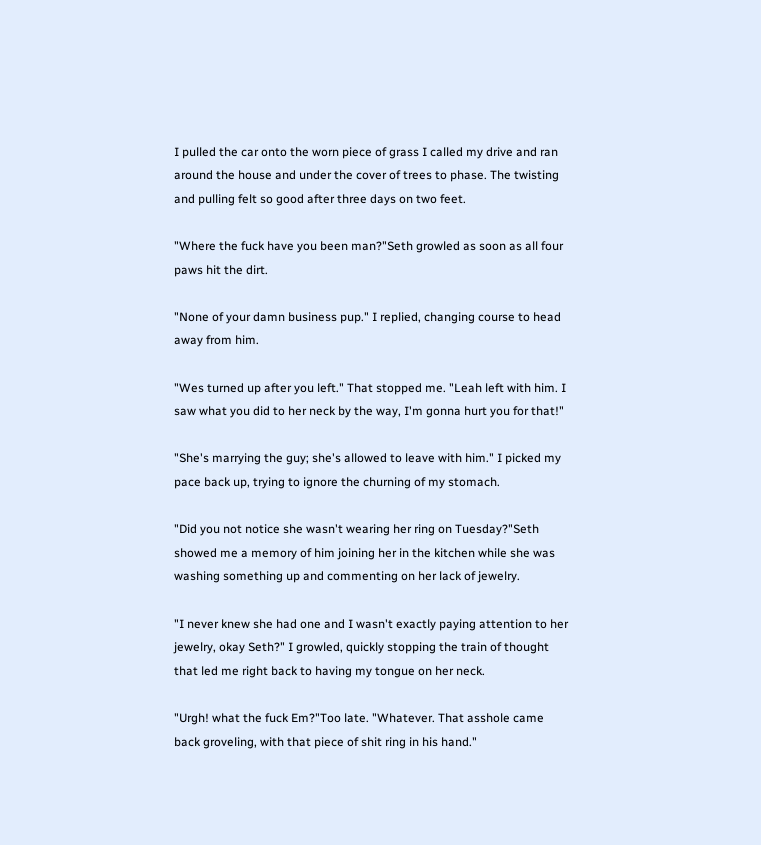I pulled the car onto the worn piece of grass I called my drive and ran around the house and under the cover of trees to phase. The twisting and pulling felt so good after three days on two feet.

"Where the fuck have you been man?"Seth growled as soon as all four paws hit the dirt.

"None of your damn business pup." I replied, changing course to head away from him.

"Wes turned up after you left." That stopped me. "Leah left with him. I saw what you did to her neck by the way, I'm gonna hurt you for that!"

"She's marrying the guy; she's allowed to leave with him." I picked my pace back up, trying to ignore the churning of my stomach.

"Did you not notice she wasn't wearing her ring on Tuesday?"Seth showed me a memory of him joining her in the kitchen while she was washing something up and commenting on her lack of jewelry.

"I never knew she had one and I wasn't exactly paying attention to her jewelry, okay Seth?" I growled, quickly stopping the train of thought that led me right back to having my tongue on her neck.

"Urgh! what the fuck Em?"Too late. "Whatever. That asshole came back groveling, with that piece of shit ring in his hand."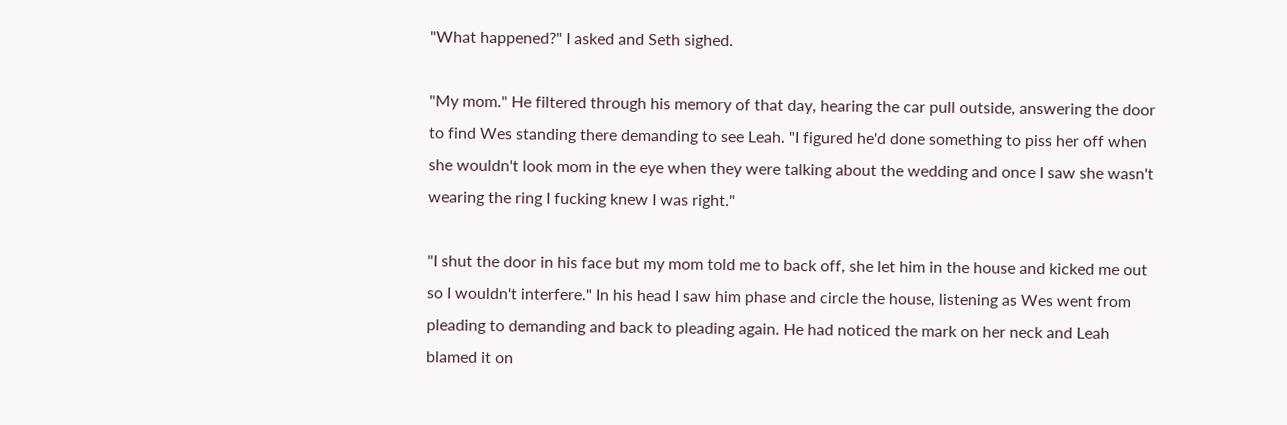"What happened?" I asked and Seth sighed.

"My mom." He filtered through his memory of that day, hearing the car pull outside, answering the door to find Wes standing there demanding to see Leah. "I figured he'd done something to piss her off when she wouldn't look mom in the eye when they were talking about the wedding and once I saw she wasn't wearing the ring I fucking knew I was right."

"I shut the door in his face but my mom told me to back off, she let him in the house and kicked me out so I wouldn't interfere." In his head I saw him phase and circle the house, listening as Wes went from pleading to demanding and back to pleading again. He had noticed the mark on her neck and Leah blamed it on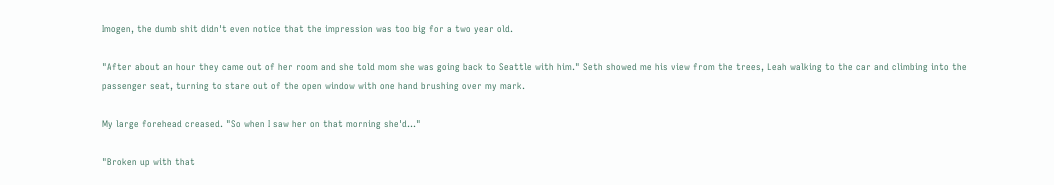Imogen, the dumb shit didn't even notice that the impression was too big for a two year old.

"After about an hour they came out of her room and she told mom she was going back to Seattle with him." Seth showed me his view from the trees, Leah walking to the car and climbing into the passenger seat, turning to stare out of the open window with one hand brushing over my mark.

My large forehead creased. "So when I saw her on that morning she'd…"

"Broken up with that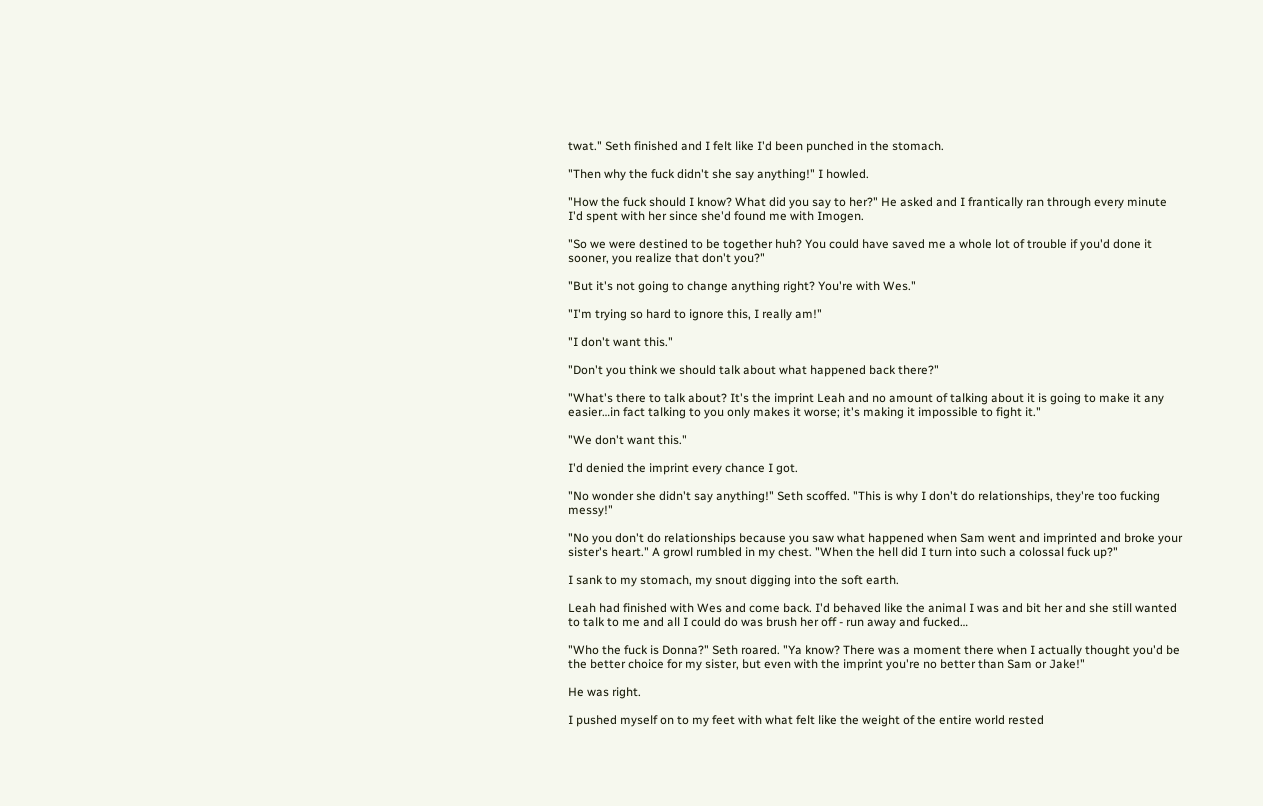twat." Seth finished and I felt like I'd been punched in the stomach.

"Then why the fuck didn't she say anything!" I howled.

"How the fuck should I know? What did you say to her?" He asked and I frantically ran through every minute I'd spent with her since she'd found me with Imogen.

"So we were destined to be together huh? You could have saved me a whole lot of trouble if you'd done it sooner, you realize that don't you?"

"But it's not going to change anything right? You're with Wes."

"I'm trying so hard to ignore this, I really am!"

"I don't want this."

"Don't you think we should talk about what happened back there?"

"What's there to talk about? It's the imprint Leah and no amount of talking about it is going to make it any easier…in fact talking to you only makes it worse; it's making it impossible to fight it."

"We don't want this."

I'd denied the imprint every chance I got.

"No wonder she didn't say anything!" Seth scoffed. "This is why I don't do relationships, they're too fucking messy!"

"No you don't do relationships because you saw what happened when Sam went and imprinted and broke your sister's heart." A growl rumbled in my chest. "When the hell did I turn into such a colossal fuck up?"

I sank to my stomach, my snout digging into the soft earth.

Leah had finished with Wes and come back. I'd behaved like the animal I was and bit her and she still wanted to talk to me and all I could do was brush her off - run away and fucked…

"Who the fuck is Donna?" Seth roared. "Ya know? There was a moment there when I actually thought you'd be the better choice for my sister, but even with the imprint you're no better than Sam or Jake!"

He was right.

I pushed myself on to my feet with what felt like the weight of the entire world rested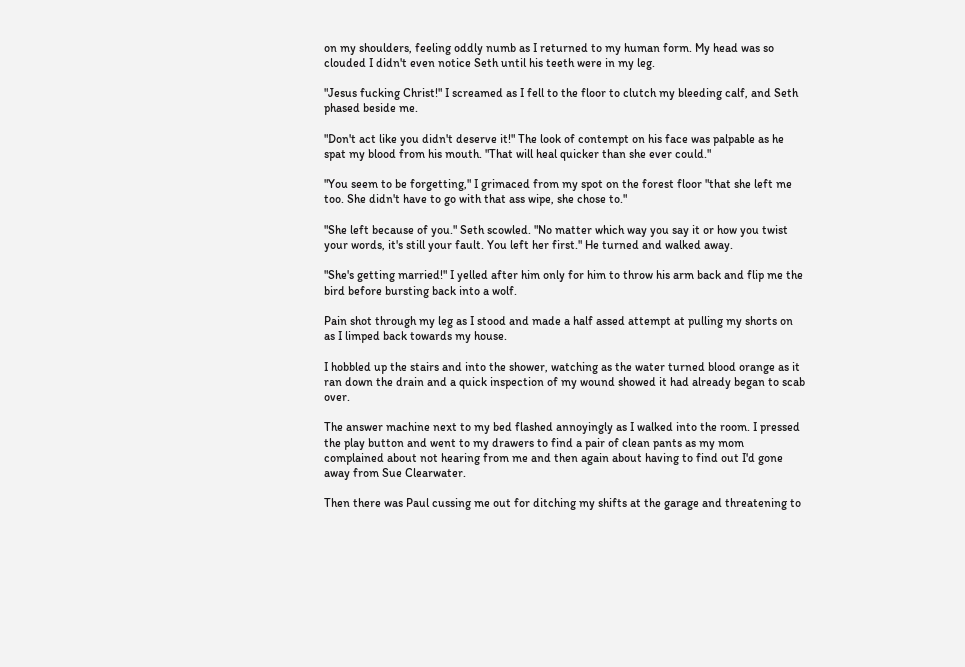on my shoulders, feeling oddly numb as I returned to my human form. My head was so clouded I didn't even notice Seth until his teeth were in my leg.

"Jesus fucking Christ!" I screamed as I fell to the floor to clutch my bleeding calf, and Seth phased beside me.

"Don't act like you didn't deserve it!" The look of contempt on his face was palpable as he spat my blood from his mouth. "That will heal quicker than she ever could."

"You seem to be forgetting," I grimaced from my spot on the forest floor "that she left me too. She didn't have to go with that ass wipe, she chose to."

"She left because of you." Seth scowled. "No matter which way you say it or how you twist your words, it's still your fault. You left her first." He turned and walked away.

"She's getting married!" I yelled after him only for him to throw his arm back and flip me the bird before bursting back into a wolf.

Pain shot through my leg as I stood and made a half assed attempt at pulling my shorts on as I limped back towards my house.

I hobbled up the stairs and into the shower, watching as the water turned blood orange as it ran down the drain and a quick inspection of my wound showed it had already began to scab over.

The answer machine next to my bed flashed annoyingly as I walked into the room. I pressed the play button and went to my drawers to find a pair of clean pants as my mom complained about not hearing from me and then again about having to find out I'd gone away from Sue Clearwater.

Then there was Paul cussing me out for ditching my shifts at the garage and threatening to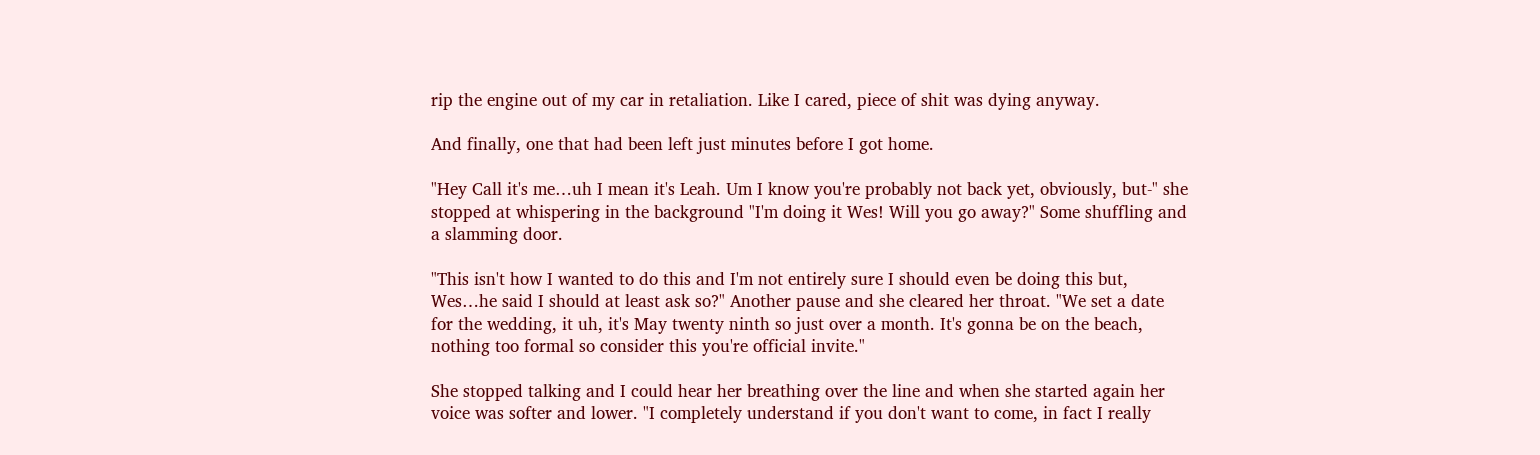rip the engine out of my car in retaliation. Like I cared, piece of shit was dying anyway.

And finally, one that had been left just minutes before I got home.

"Hey Call it's me…uh I mean it's Leah. Um I know you're probably not back yet, obviously, but-" she stopped at whispering in the background "I'm doing it Wes! Will you go away?" Some shuffling and a slamming door.

"This isn't how I wanted to do this and I'm not entirely sure I should even be doing this but, Wes…he said I should at least ask so?" Another pause and she cleared her throat. "We set a date for the wedding, it uh, it's May twenty ninth so just over a month. It's gonna be on the beach, nothing too formal so consider this you're official invite."

She stopped talking and I could hear her breathing over the line and when she started again her voice was softer and lower. "I completely understand if you don't want to come, in fact I really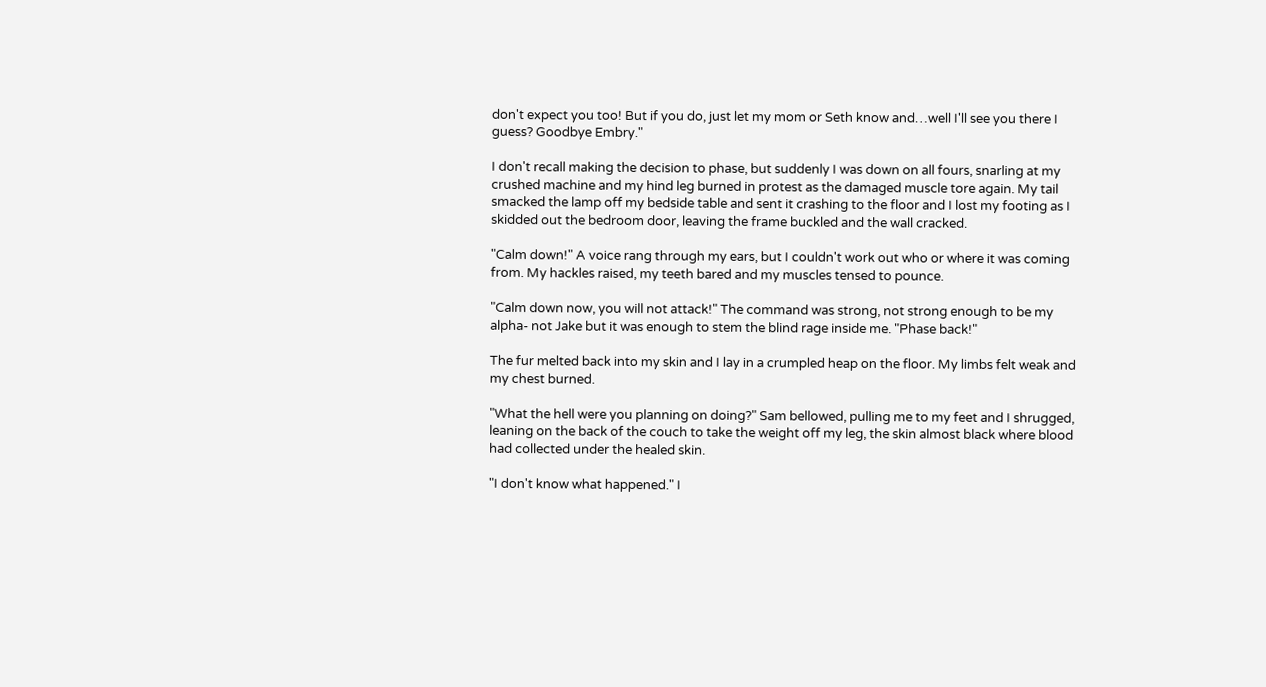don't expect you too! But if you do, just let my mom or Seth know and…well I'll see you there I guess? Goodbye Embry."

I don't recall making the decision to phase, but suddenly I was down on all fours, snarling at my crushed machine and my hind leg burned in protest as the damaged muscle tore again. My tail smacked the lamp off my bedside table and sent it crashing to the floor and I lost my footing as I skidded out the bedroom door, leaving the frame buckled and the wall cracked.

"Calm down!" A voice rang through my ears, but I couldn't work out who or where it was coming from. My hackles raised, my teeth bared and my muscles tensed to pounce.

"Calm down now, you will not attack!" The command was strong, not strong enough to be my alpha- not Jake but it was enough to stem the blind rage inside me. "Phase back!"

The fur melted back into my skin and I lay in a crumpled heap on the floor. My limbs felt weak and my chest burned.

"What the hell were you planning on doing?" Sam bellowed, pulling me to my feet and I shrugged, leaning on the back of the couch to take the weight off my leg, the skin almost black where blood had collected under the healed skin.

"I don't know what happened." I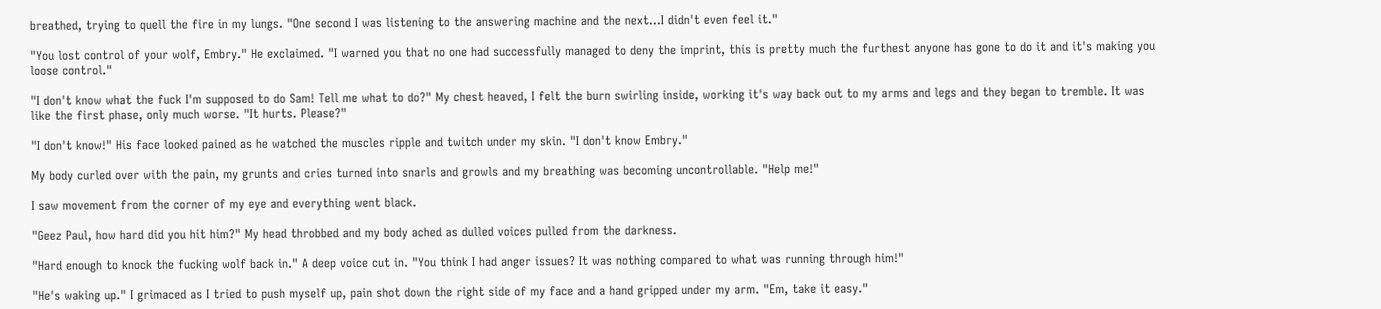breathed, trying to quell the fire in my lungs. "One second I was listening to the answering machine and the next…I didn't even feel it."

"You lost control of your wolf, Embry." He exclaimed. "I warned you that no one had successfully managed to deny the imprint, this is pretty much the furthest anyone has gone to do it and it's making you loose control."

"I don't know what the fuck I'm supposed to do Sam! Tell me what to do?" My chest heaved, I felt the burn swirling inside, working it's way back out to my arms and legs and they began to tremble. It was like the first phase, only much worse. "It hurts. Please?"

"I don't know!" His face looked pained as he watched the muscles ripple and twitch under my skin. "I don't know Embry."

My body curled over with the pain, my grunts and cries turned into snarls and growls and my breathing was becoming uncontrollable. "Help me!"

I saw movement from the corner of my eye and everything went black.

"Geez Paul, how hard did you hit him?" My head throbbed and my body ached as dulled voices pulled from the darkness.

"Hard enough to knock the fucking wolf back in." A deep voice cut in. "You think I had anger issues? It was nothing compared to what was running through him!"

"He's waking up." I grimaced as I tried to push myself up, pain shot down the right side of my face and a hand gripped under my arm. "Em, take it easy."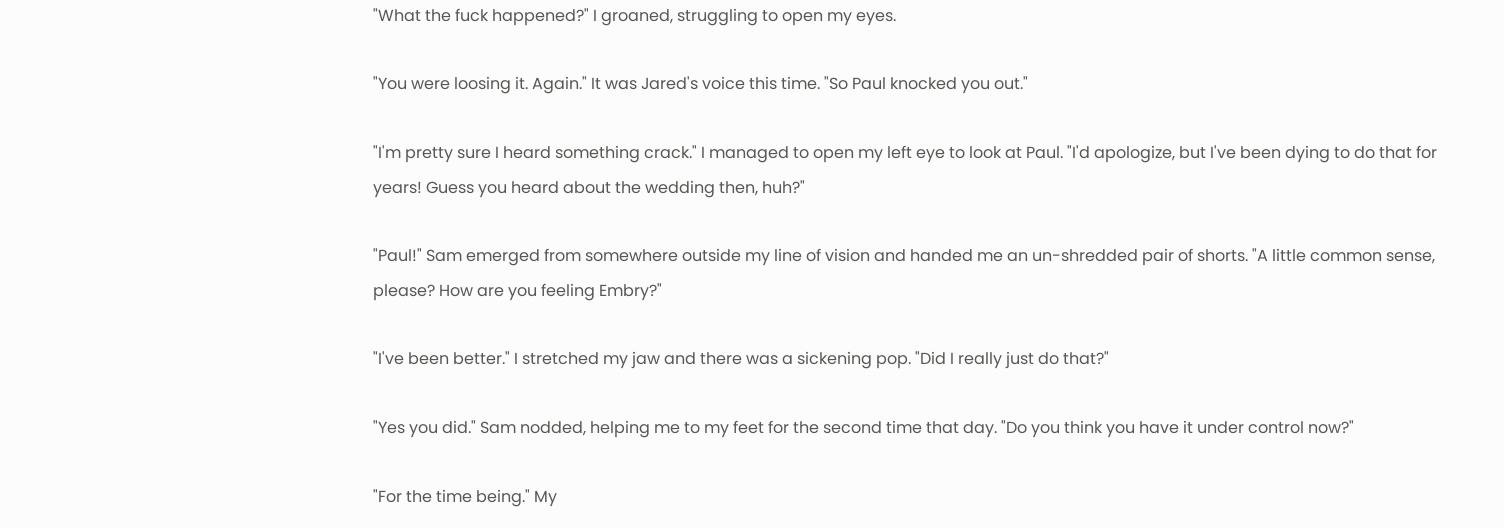"What the fuck happened?" I groaned, struggling to open my eyes.

"You were loosing it. Again." It was Jared's voice this time. "So Paul knocked you out."

"I'm pretty sure I heard something crack." I managed to open my left eye to look at Paul. "I'd apologize, but I've been dying to do that for years! Guess you heard about the wedding then, huh?"

"Paul!" Sam emerged from somewhere outside my line of vision and handed me an un-shredded pair of shorts. "A little common sense, please? How are you feeling Embry?"

"I've been better." I stretched my jaw and there was a sickening pop. "Did I really just do that?"

"Yes you did." Sam nodded, helping me to my feet for the second time that day. "Do you think you have it under control now?"

"For the time being." My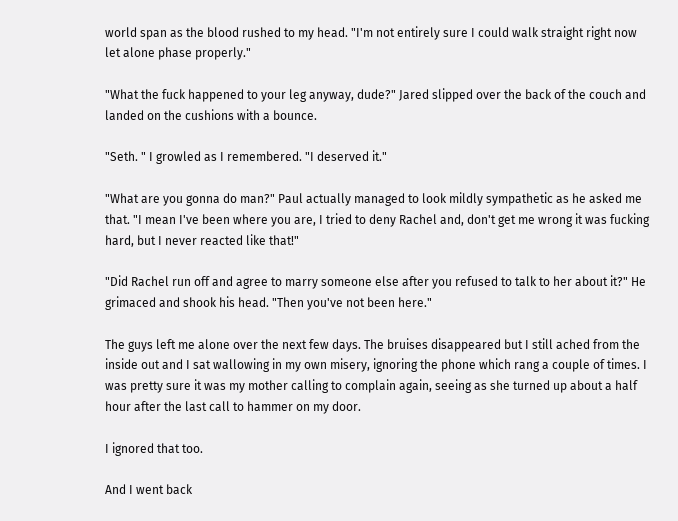world span as the blood rushed to my head. "I'm not entirely sure I could walk straight right now let alone phase properly."

"What the fuck happened to your leg anyway, dude?" Jared slipped over the back of the couch and landed on the cushions with a bounce.

"Seth. " I growled as I remembered. "I deserved it."

"What are you gonna do man?" Paul actually managed to look mildly sympathetic as he asked me that. "I mean I've been where you are, I tried to deny Rachel and, don't get me wrong it was fucking hard, but I never reacted like that!"

"Did Rachel run off and agree to marry someone else after you refused to talk to her about it?" He grimaced and shook his head. "Then you've not been here."

The guys left me alone over the next few days. The bruises disappeared but I still ached from the inside out and I sat wallowing in my own misery, ignoring the phone which rang a couple of times. I was pretty sure it was my mother calling to complain again, seeing as she turned up about a half hour after the last call to hammer on my door.

I ignored that too.

And I went back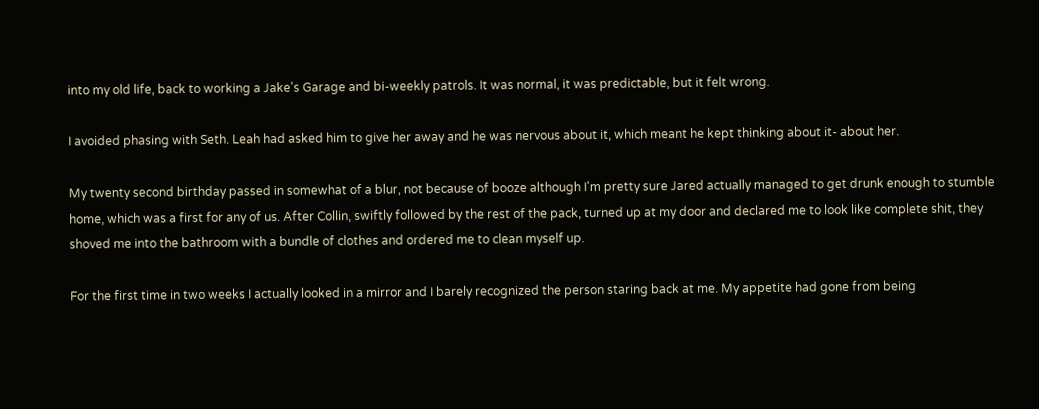into my old life, back to working a Jake's Garage and bi-weekly patrols. It was normal, it was predictable, but it felt wrong.

I avoided phasing with Seth. Leah had asked him to give her away and he was nervous about it, which meant he kept thinking about it- about her.

My twenty second birthday passed in somewhat of a blur, not because of booze although I'm pretty sure Jared actually managed to get drunk enough to stumble home, which was a first for any of us. After Collin, swiftly followed by the rest of the pack, turned up at my door and declared me to look like complete shit, they shoved me into the bathroom with a bundle of clothes and ordered me to clean myself up.

For the first time in two weeks I actually looked in a mirror and I barely recognized the person staring back at me. My appetite had gone from being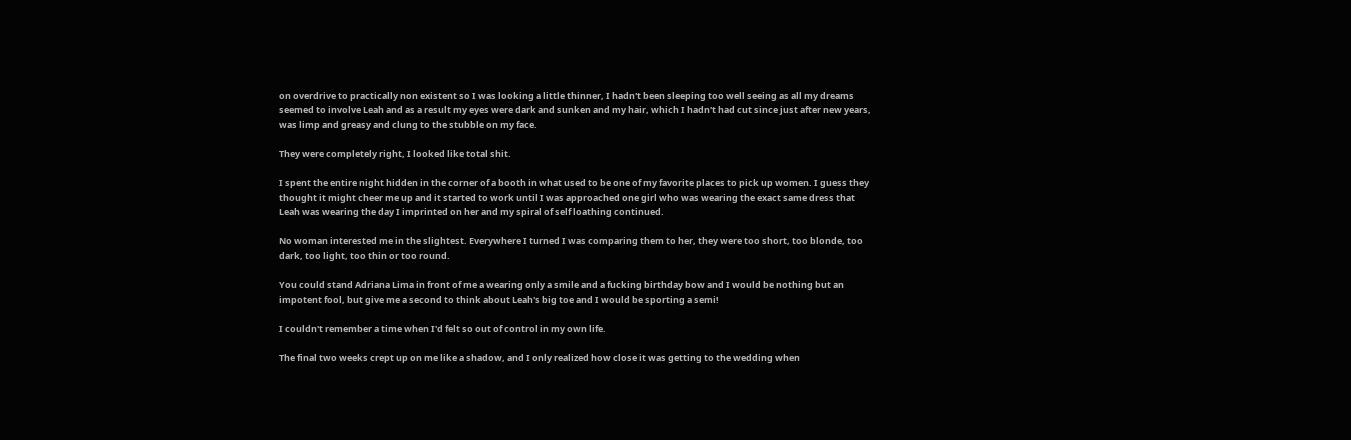on overdrive to practically non existent so I was looking a little thinner, I hadn't been sleeping too well seeing as all my dreams seemed to involve Leah and as a result my eyes were dark and sunken and my hair, which I hadn't had cut since just after new years, was limp and greasy and clung to the stubble on my face.

They were completely right, I looked like total shit.

I spent the entire night hidden in the corner of a booth in what used to be one of my favorite places to pick up women. I guess they thought it might cheer me up and it started to work until I was approached one girl who was wearing the exact same dress that Leah was wearing the day I imprinted on her and my spiral of self loathing continued.

No woman interested me in the slightest. Everywhere I turned I was comparing them to her, they were too short, too blonde, too dark, too light, too thin or too round.

You could stand Adriana Lima in front of me a wearing only a smile and a fucking birthday bow and I would be nothing but an impotent fool, but give me a second to think about Leah's big toe and I would be sporting a semi!

I couldn't remember a time when I'd felt so out of control in my own life.

The final two weeks crept up on me like a shadow, and I only realized how close it was getting to the wedding when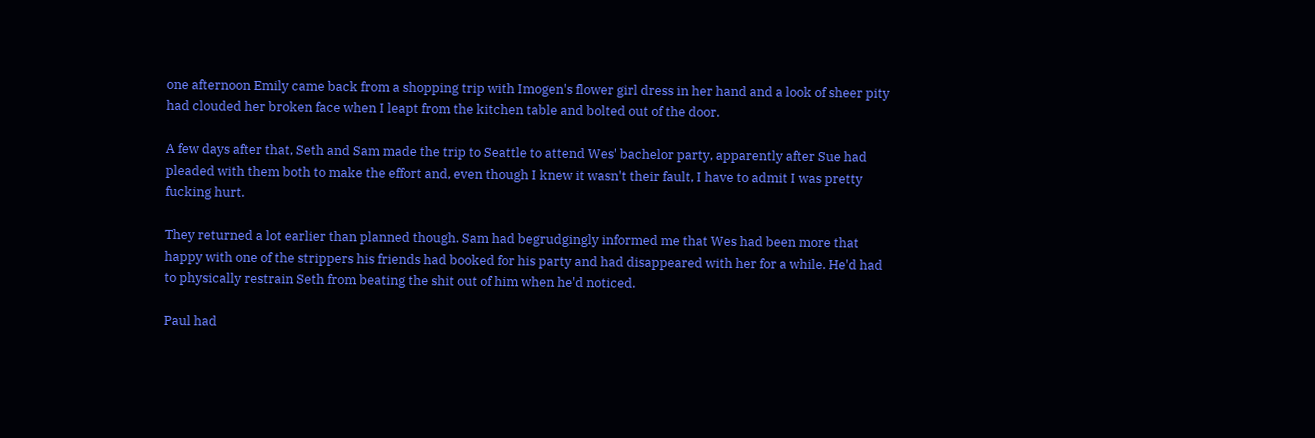one afternoon Emily came back from a shopping trip with Imogen's flower girl dress in her hand and a look of sheer pity had clouded her broken face when I leapt from the kitchen table and bolted out of the door.

A few days after that, Seth and Sam made the trip to Seattle to attend Wes' bachelor party, apparently after Sue had pleaded with them both to make the effort and, even though I knew it wasn't their fault, I have to admit I was pretty fucking hurt.

They returned a lot earlier than planned though. Sam had begrudgingly informed me that Wes had been more that happy with one of the strippers his friends had booked for his party and had disappeared with her for a while. He'd had to physically restrain Seth from beating the shit out of him when he'd noticed.

Paul had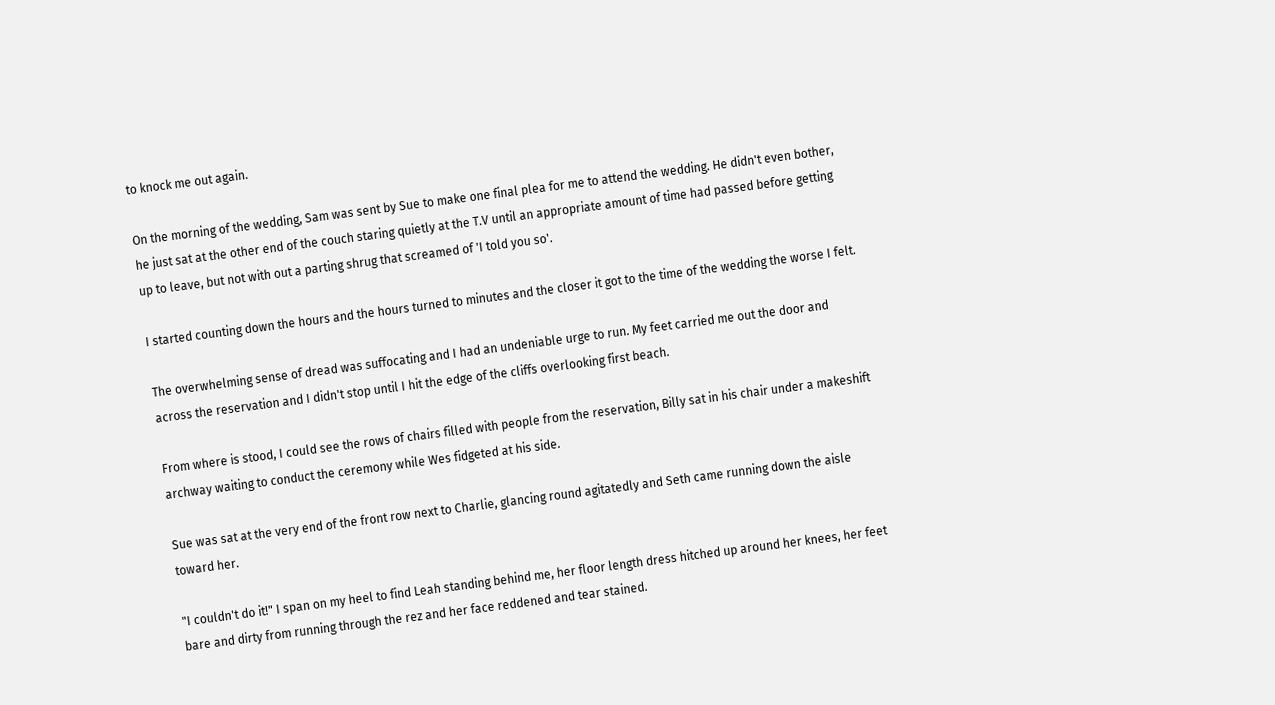to knock me out again.

On the morning of the wedding, Sam was sent by Sue to make one final plea for me to attend the wedding. He didn't even bother, he just sat at the other end of the couch staring quietly at the T.V until an appropriate amount of time had passed before getting up to leave, but not with out a parting shrug that screamed of 'I told you so'.

I started counting down the hours and the hours turned to minutes and the closer it got to the time of the wedding the worse I felt.

The overwhelming sense of dread was suffocating and I had an undeniable urge to run. My feet carried me out the door and across the reservation and I didn't stop until I hit the edge of the cliffs overlooking first beach.

From where is stood, I could see the rows of chairs filled with people from the reservation, Billy sat in his chair under a makeshift archway waiting to conduct the ceremony while Wes fidgeted at his side.

Sue was sat at the very end of the front row next to Charlie, glancing round agitatedly and Seth came running down the aisle toward her.

"I couldn't do it!" I span on my heel to find Leah standing behind me, her floor length dress hitched up around her knees, her feet bare and dirty from running through the rez and her face reddened and tear stained.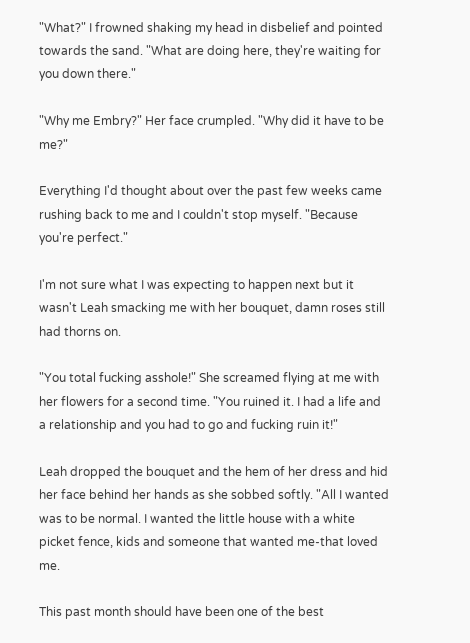"What?" I frowned shaking my head in disbelief and pointed towards the sand. "What are doing here, they're waiting for you down there."

"Why me Embry?" Her face crumpled. "Why did it have to be me?"

Everything I'd thought about over the past few weeks came rushing back to me and I couldn't stop myself. "Because you're perfect."

I'm not sure what I was expecting to happen next but it wasn't Leah smacking me with her bouquet, damn roses still had thorns on.

"You total fucking asshole!" She screamed flying at me with her flowers for a second time. "You ruined it. I had a life and a relationship and you had to go and fucking ruin it!"

Leah dropped the bouquet and the hem of her dress and hid her face behind her hands as she sobbed softly. "All I wanted was to be normal. I wanted the little house with a white picket fence, kids and someone that wanted me-that loved me.

This past month should have been one of the best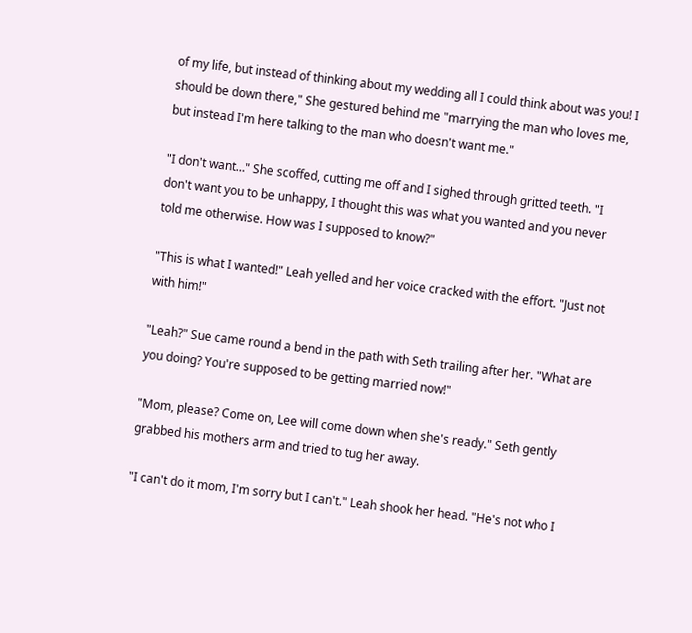of my life, but instead of thinking about my wedding all I could think about was you! I should be down there," She gestured behind me "marrying the man who loves me, but instead I'm here talking to the man who doesn't want me."

"I don't want…" She scoffed, cutting me off and I sighed through gritted teeth. "I don't want you to be unhappy, I thought this was what you wanted and you never told me otherwise. How was I supposed to know?"

"This is what I wanted!" Leah yelled and her voice cracked with the effort. "Just not with him!"

"Leah?" Sue came round a bend in the path with Seth trailing after her. "What are you doing? You're supposed to be getting married now!"

"Mom, please? Come on, Lee will come down when she's ready." Seth gently grabbed his mothers arm and tried to tug her away.

"I can't do it mom, I'm sorry but I can't." Leah shook her head. "He's not who I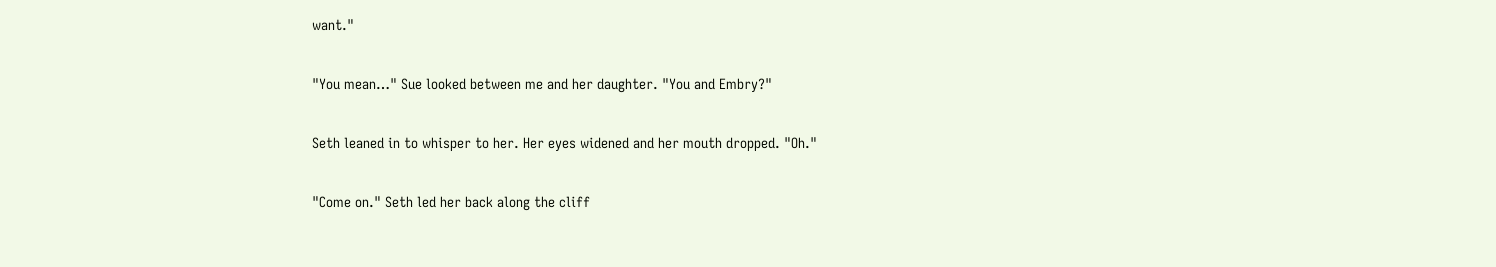want."

"You mean…" Sue looked between me and her daughter. "You and Embry?"

Seth leaned in to whisper to her. Her eyes widened and her mouth dropped. "Oh."

"Come on." Seth led her back along the cliff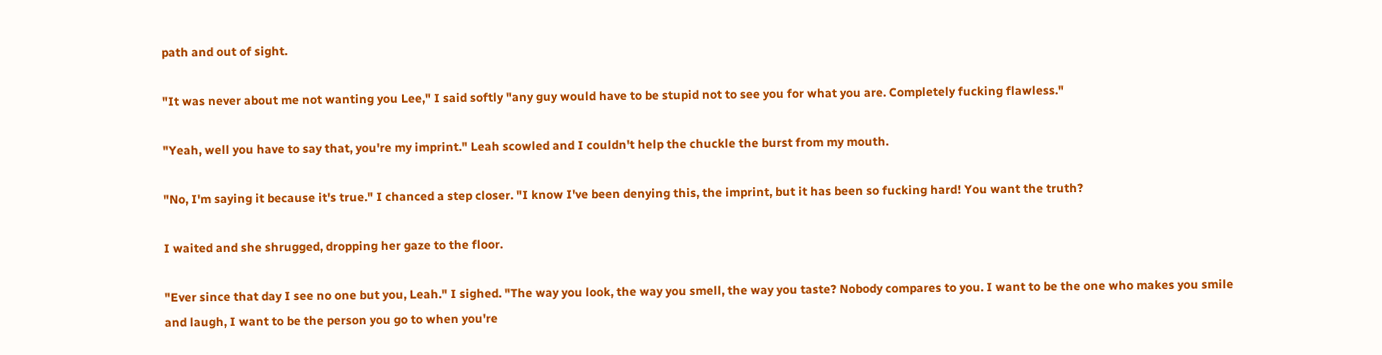path and out of sight.

"It was never about me not wanting you Lee," I said softly "any guy would have to be stupid not to see you for what you are. Completely fucking flawless."

"Yeah, well you have to say that, you're my imprint." Leah scowled and I couldn't help the chuckle the burst from my mouth.

"No, I'm saying it because it's true." I chanced a step closer. "I know I've been denying this, the imprint, but it has been so fucking hard! You want the truth?

I waited and she shrugged, dropping her gaze to the floor.

"Ever since that day I see no one but you, Leah." I sighed. "The way you look, the way you smell, the way you taste? Nobody compares to you. I want to be the one who makes you smile and laugh, I want to be the person you go to when you're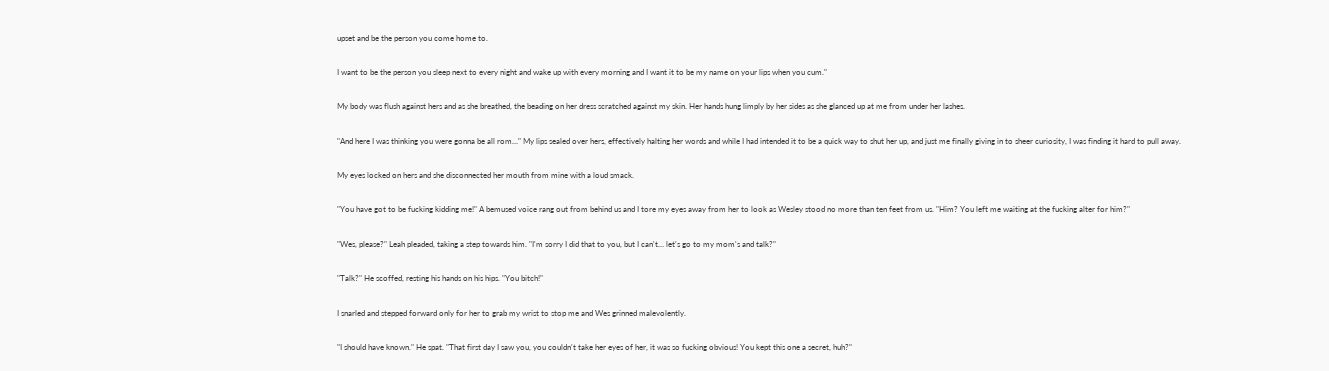upset and be the person you come home to.

I want to be the person you sleep next to every night and wake up with every morning and I want it to be my name on your lips when you cum."

My body was flush against hers and as she breathed, the beading on her dress scratched against my skin. Her hands hung limply by her sides as she glanced up at me from under her lashes.

"And here I was thinking you were gonna be all rom…" My lips sealed over hers, effectively halting her words and while I had intended it to be a quick way to shut her up, and just me finally giving in to sheer curiosity, I was finding it hard to pull away.

My eyes locked on hers and she disconnected her mouth from mine with a loud smack.

"You have got to be fucking kidding me!" A bemused voice rang out from behind us and I tore my eyes away from her to look as Wesley stood no more than ten feet from us. "Him? You left me waiting at the fucking alter for him?"

"Wes, please?" Leah pleaded, taking a step towards him. "I'm sorry I did that to you, but I can't… let's go to my mom's and talk?"

"Talk?" He scoffed, resting his hands on his hips. "You bitch!"

I snarled and stepped forward only for her to grab my wrist to stop me and Wes grinned malevolently.

"I should have known." He spat. "That first day I saw you, you couldn't take her eyes of her, it was so fucking obvious! You kept this one a secret, huh?"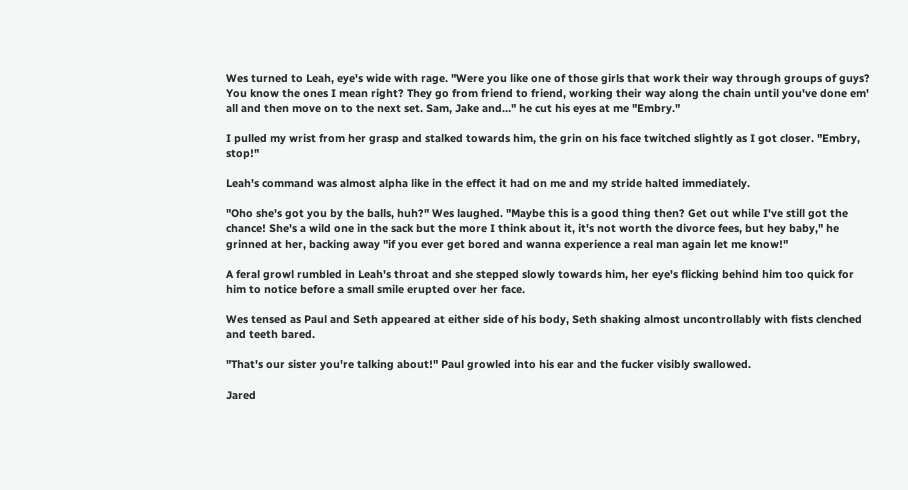Wes turned to Leah, eye's wide with rage. "Were you like one of those girls that work their way through groups of guys? You know the ones I mean right? They go from friend to friend, working their way along the chain until you've done em' all and then move on to the next set. Sam, Jake and…" he cut his eyes at me "Embry."

I pulled my wrist from her grasp and stalked towards him, the grin on his face twitched slightly as I got closer. "Embry, stop!"

Leah's command was almost alpha like in the effect it had on me and my stride halted immediately.

"Oho she's got you by the balls, huh?" Wes laughed. "Maybe this is a good thing then? Get out while I've still got the chance! She's a wild one in the sack but the more I think about it, it's not worth the divorce fees, but hey baby," he grinned at her, backing away "if you ever get bored and wanna experience a real man again let me know!"

A feral growl rumbled in Leah's throat and she stepped slowly towards him, her eye's flicking behind him too quick for him to notice before a small smile erupted over her face.

Wes tensed as Paul and Seth appeared at either side of his body, Seth shaking almost uncontrollably with fists clenched and teeth bared.

"That's our sister you're talking about!" Paul growled into his ear and the fucker visibly swallowed.

Jared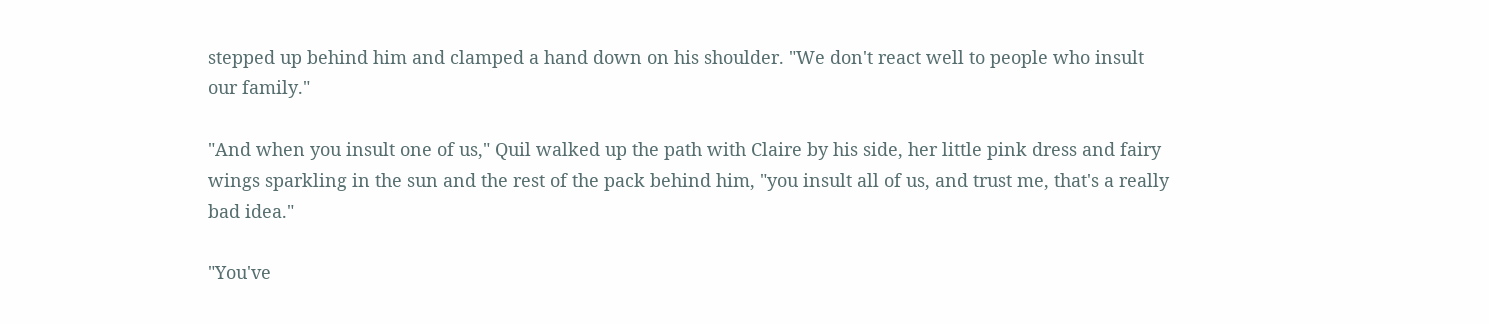stepped up behind him and clamped a hand down on his shoulder. "We don't react well to people who insult our family."

"And when you insult one of us," Quil walked up the path with Claire by his side, her little pink dress and fairy wings sparkling in the sun and the rest of the pack behind him, "you insult all of us, and trust me, that's a really bad idea."

"You've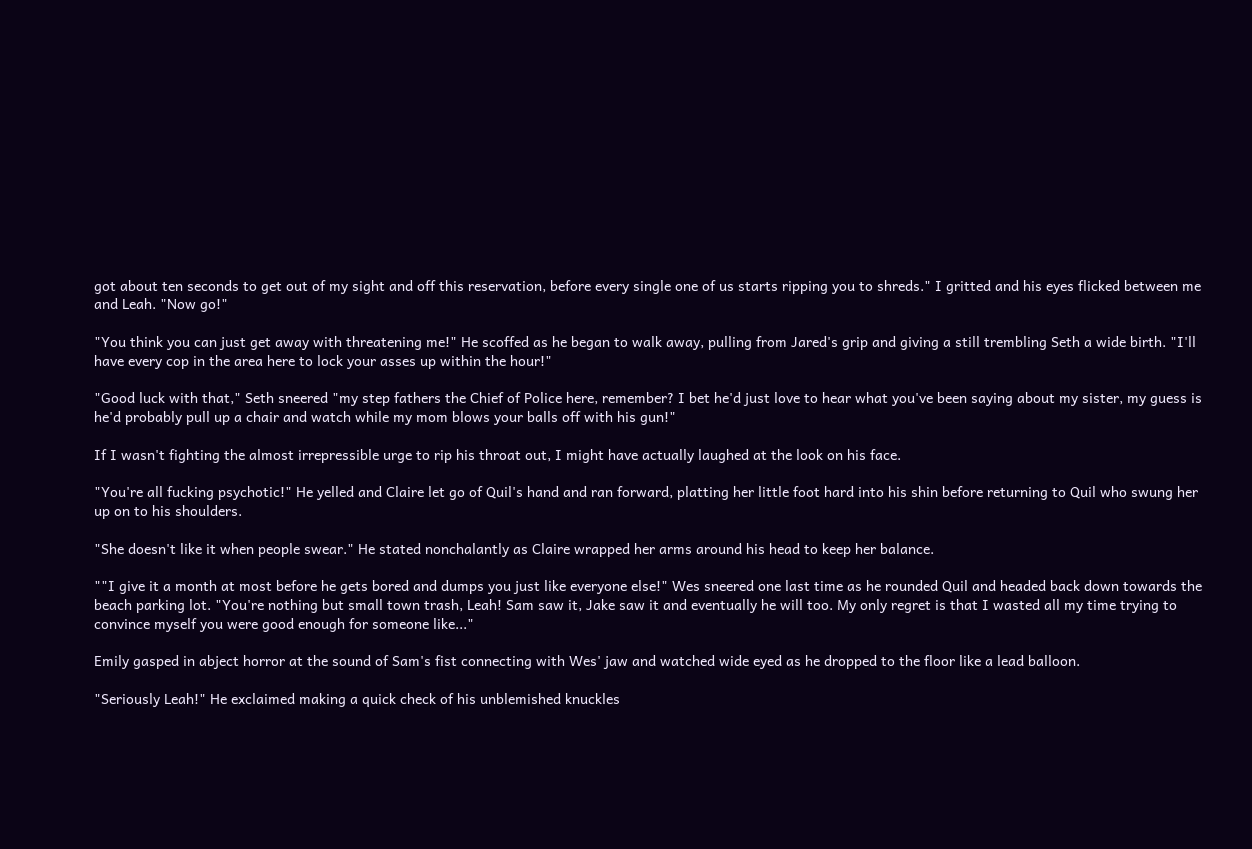got about ten seconds to get out of my sight and off this reservation, before every single one of us starts ripping you to shreds." I gritted and his eyes flicked between me and Leah. "Now go!"

"You think you can just get away with threatening me!" He scoffed as he began to walk away, pulling from Jared's grip and giving a still trembling Seth a wide birth. "I'll have every cop in the area here to lock your asses up within the hour!"

"Good luck with that," Seth sneered "my step fathers the Chief of Police here, remember? I bet he'd just love to hear what you've been saying about my sister, my guess is he'd probably pull up a chair and watch while my mom blows your balls off with his gun!"

If I wasn't fighting the almost irrepressible urge to rip his throat out, I might have actually laughed at the look on his face.

"You're all fucking psychotic!" He yelled and Claire let go of Quil's hand and ran forward, platting her little foot hard into his shin before returning to Quil who swung her up on to his shoulders.

"She doesn't like it when people swear." He stated nonchalantly as Claire wrapped her arms around his head to keep her balance.

""I give it a month at most before he gets bored and dumps you just like everyone else!" Wes sneered one last time as he rounded Quil and headed back down towards the beach parking lot. "You're nothing but small town trash, Leah! Sam saw it, Jake saw it and eventually he will too. My only regret is that I wasted all my time trying to convince myself you were good enough for someone like..."

Emily gasped in abject horror at the sound of Sam's fist connecting with Wes' jaw and watched wide eyed as he dropped to the floor like a lead balloon.

"Seriously Leah!" He exclaimed making a quick check of his unblemished knuckles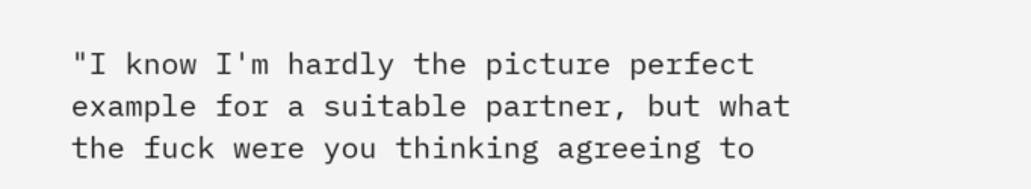"I know I'm hardly the picture perfect example for a suitable partner, but what the fuck were you thinking agreeing to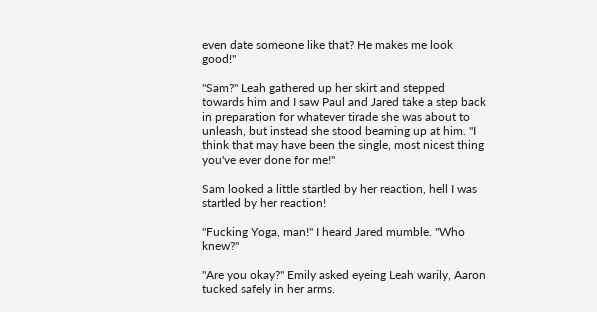even date someone like that? He makes me look good!"

"Sam?" Leah gathered up her skirt and stepped towards him and I saw Paul and Jared take a step back in preparation for whatever tirade she was about to unleash, but instead she stood beaming up at him. "I think that may have been the single, most nicest thing you've ever done for me!"

Sam looked a little startled by her reaction, hell I was startled by her reaction!

"Fucking Yoga, man!" I heard Jared mumble. "Who knew?"

"Are you okay?" Emily asked eyeing Leah warily, Aaron tucked safely in her arms.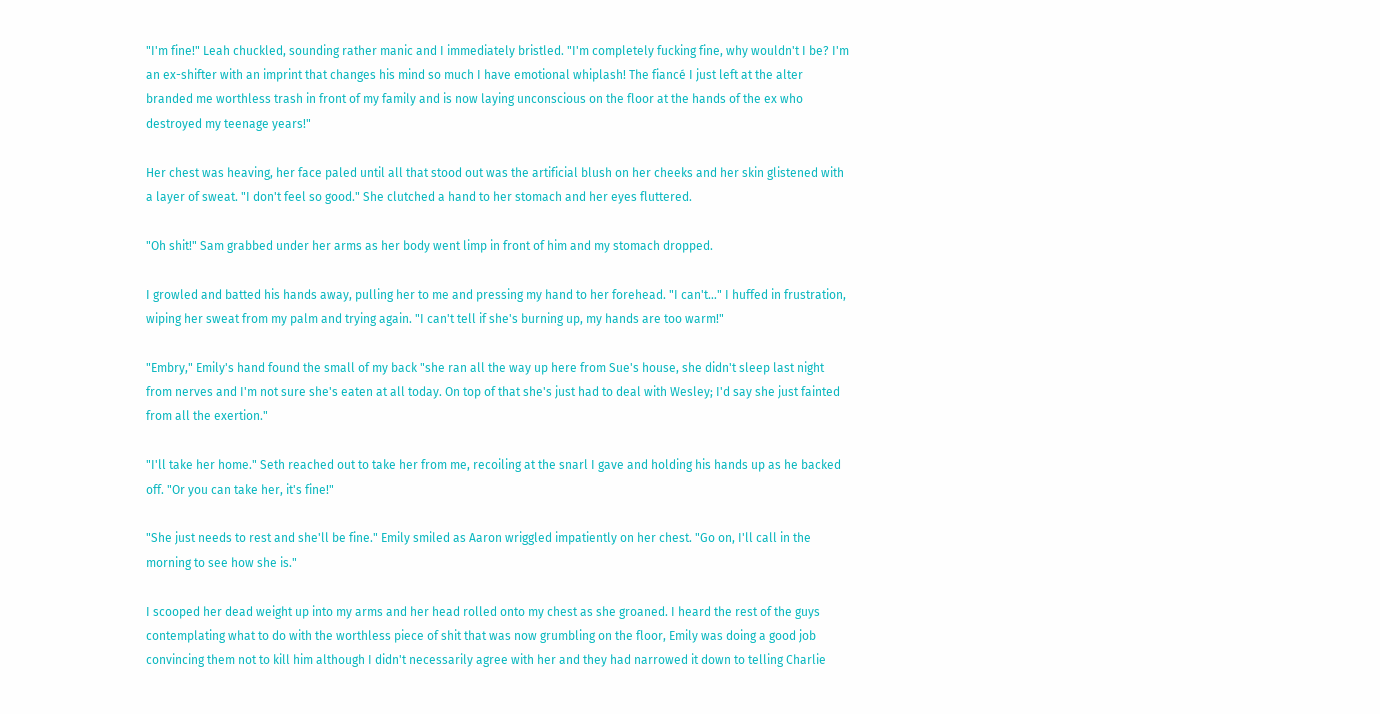"I'm fine!" Leah chuckled, sounding rather manic and I immediately bristled. "I'm completely fucking fine, why wouldn't I be? I'm an ex-shifter with an imprint that changes his mind so much I have emotional whiplash! The fiancé I just left at the alter branded me worthless trash in front of my family and is now laying unconscious on the floor at the hands of the ex who destroyed my teenage years!"

Her chest was heaving, her face paled until all that stood out was the artificial blush on her cheeks and her skin glistened with a layer of sweat. "I don't feel so good." She clutched a hand to her stomach and her eyes fluttered.

"Oh shit!" Sam grabbed under her arms as her body went limp in front of him and my stomach dropped.

I growled and batted his hands away, pulling her to me and pressing my hand to her forehead. "I can't…" I huffed in frustration, wiping her sweat from my palm and trying again. "I can't tell if she's burning up, my hands are too warm!"

"Embry," Emily's hand found the small of my back "she ran all the way up here from Sue's house, she didn't sleep last night from nerves and I'm not sure she's eaten at all today. On top of that she's just had to deal with Wesley; I'd say she just fainted from all the exertion."

"I'll take her home." Seth reached out to take her from me, recoiling at the snarl I gave and holding his hands up as he backed off. "Or you can take her, it's fine!"

"She just needs to rest and she'll be fine." Emily smiled as Aaron wriggled impatiently on her chest. "Go on, I'll call in the morning to see how she is."

I scooped her dead weight up into my arms and her head rolled onto my chest as she groaned. I heard the rest of the guys contemplating what to do with the worthless piece of shit that was now grumbling on the floor, Emily was doing a good job convincing them not to kill him although I didn't necessarily agree with her and they had narrowed it down to telling Charlie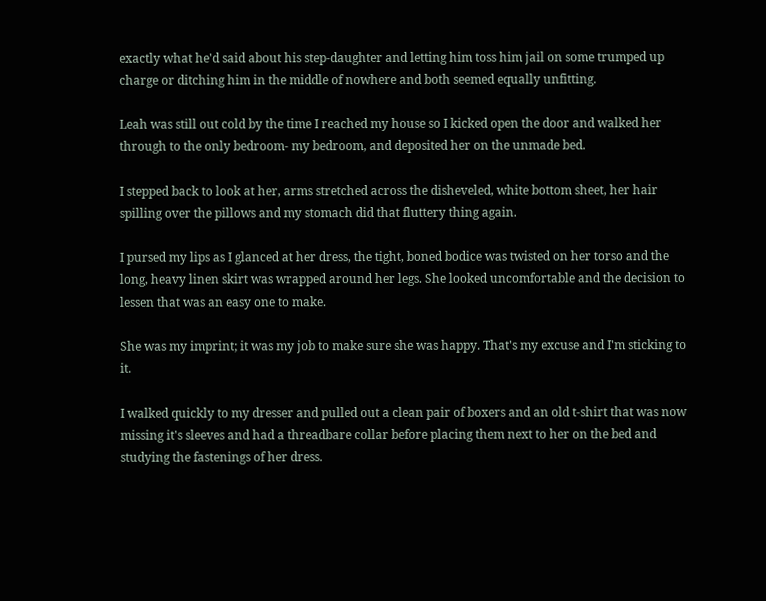exactly what he'd said about his step-daughter and letting him toss him jail on some trumped up charge or ditching him in the middle of nowhere and both seemed equally unfitting.

Leah was still out cold by the time I reached my house so I kicked open the door and walked her through to the only bedroom- my bedroom, and deposited her on the unmade bed.

I stepped back to look at her, arms stretched across the disheveled, white bottom sheet, her hair spilling over the pillows and my stomach did that fluttery thing again.

I pursed my lips as I glanced at her dress, the tight, boned bodice was twisted on her torso and the long, heavy linen skirt was wrapped around her legs. She looked uncomfortable and the decision to lessen that was an easy one to make.

She was my imprint; it was my job to make sure she was happy. That's my excuse and I'm sticking to it.

I walked quickly to my dresser and pulled out a clean pair of boxers and an old t-shirt that was now missing it's sleeves and had a threadbare collar before placing them next to her on the bed and studying the fastenings of her dress.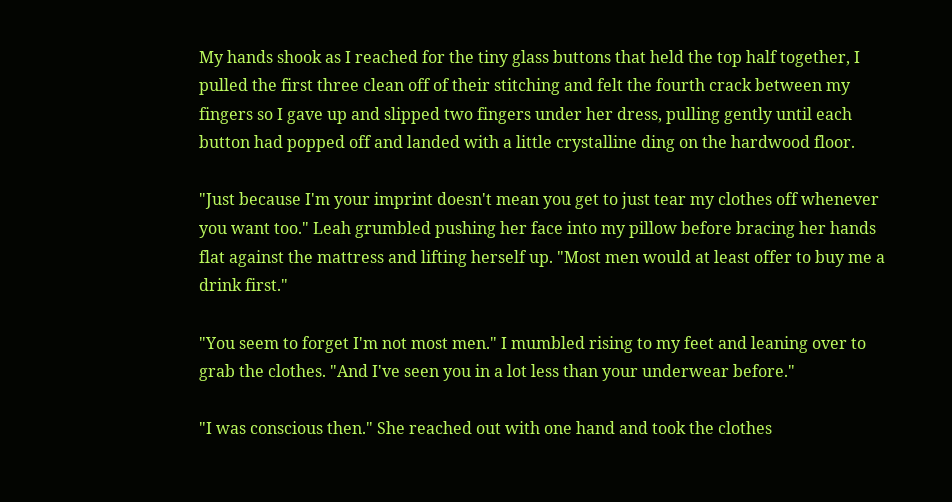My hands shook as I reached for the tiny glass buttons that held the top half together, I pulled the first three clean off of their stitching and felt the fourth crack between my fingers so I gave up and slipped two fingers under her dress, pulling gently until each button had popped off and landed with a little crystalline ding on the hardwood floor.

"Just because I'm your imprint doesn't mean you get to just tear my clothes off whenever you want too." Leah grumbled pushing her face into my pillow before bracing her hands flat against the mattress and lifting herself up. "Most men would at least offer to buy me a drink first."

"You seem to forget I'm not most men." I mumbled rising to my feet and leaning over to grab the clothes. "And I've seen you in a lot less than your underwear before."

"I was conscious then." She reached out with one hand and took the clothes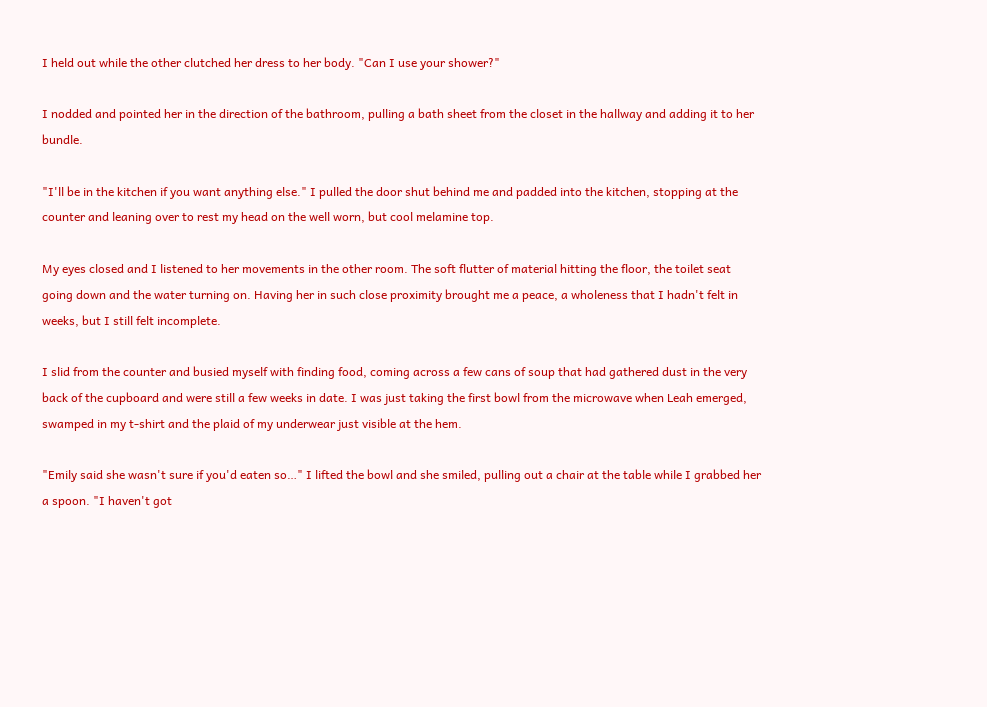I held out while the other clutched her dress to her body. "Can I use your shower?"

I nodded and pointed her in the direction of the bathroom, pulling a bath sheet from the closet in the hallway and adding it to her bundle.

"I'll be in the kitchen if you want anything else." I pulled the door shut behind me and padded into the kitchen, stopping at the counter and leaning over to rest my head on the well worn, but cool melamine top.

My eyes closed and I listened to her movements in the other room. The soft flutter of material hitting the floor, the toilet seat going down and the water turning on. Having her in such close proximity brought me a peace, a wholeness that I hadn't felt in weeks, but I still felt incomplete.

I slid from the counter and busied myself with finding food, coming across a few cans of soup that had gathered dust in the very back of the cupboard and were still a few weeks in date. I was just taking the first bowl from the microwave when Leah emerged, swamped in my t-shirt and the plaid of my underwear just visible at the hem.

"Emily said she wasn't sure if you'd eaten so…" I lifted the bowl and she smiled, pulling out a chair at the table while I grabbed her a spoon. "I haven't got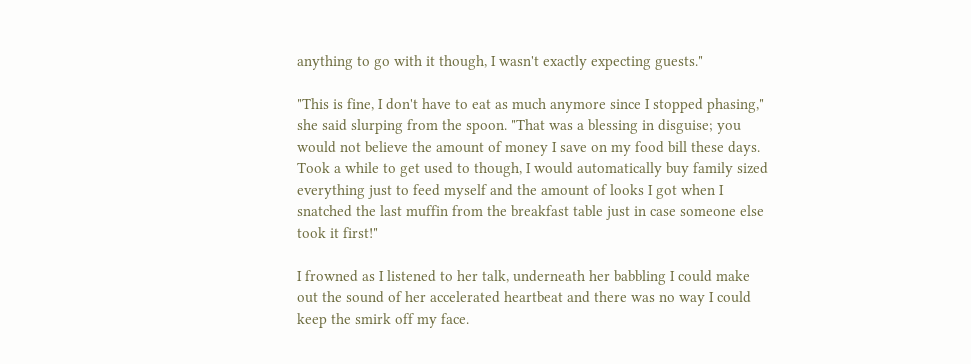anything to go with it though, I wasn't exactly expecting guests."

"This is fine, I don't have to eat as much anymore since I stopped phasing," she said slurping from the spoon. "That was a blessing in disguise; you would not believe the amount of money I save on my food bill these days. Took a while to get used to though, I would automatically buy family sized everything just to feed myself and the amount of looks I got when I snatched the last muffin from the breakfast table just in case someone else took it first!"

I frowned as I listened to her talk, underneath her babbling I could make out the sound of her accelerated heartbeat and there was no way I could keep the smirk off my face.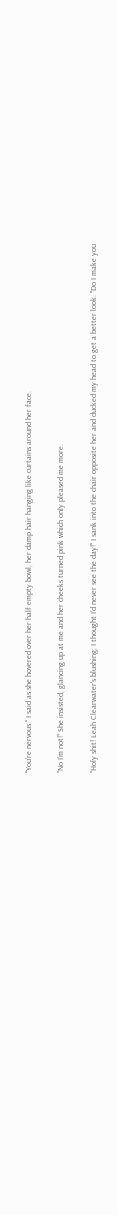"You're nervous." I said as she hovered over her half empty bowl, her damp hair hanging like curtains around her face.

"No I'm not!" She insisted, glancing up at me and her cheeks turned pink which only pleased me more.

"Holy shit! Leah Clearwater's blushing; I thought I'd never see the day!" I sank into the chair opposite her and ducked my head to get a better look. "Do I make you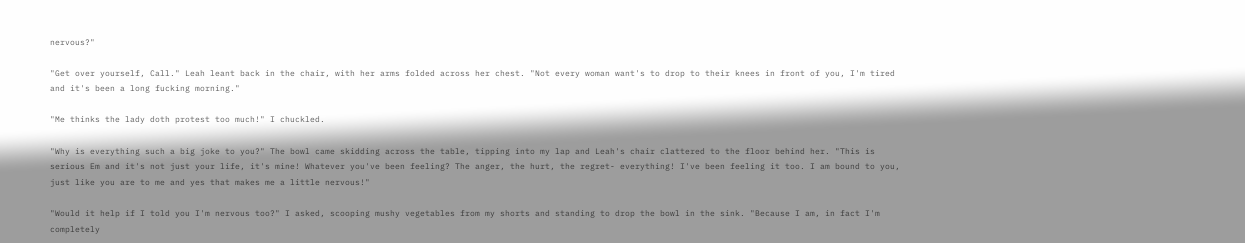nervous?"

"Get over yourself, Call." Leah leant back in the chair, with her arms folded across her chest. "Not every woman want's to drop to their knees in front of you, I'm tired and it's been a long fucking morning."

"Me thinks the lady doth protest too much!" I chuckled.

"Why is everything such a big joke to you?" The bowl came skidding across the table, tipping into my lap and Leah's chair clattered to the floor behind her. "This is serious Em and it's not just your life, it's mine! Whatever you've been feeling? The anger, the hurt, the regret- everything! I've been feeling it too. I am bound to you, just like you are to me and yes that makes me a little nervous!"

"Would it help if I told you I'm nervous too?" I asked, scooping mushy vegetables from my shorts and standing to drop the bowl in the sink. "Because I am, in fact I'm completely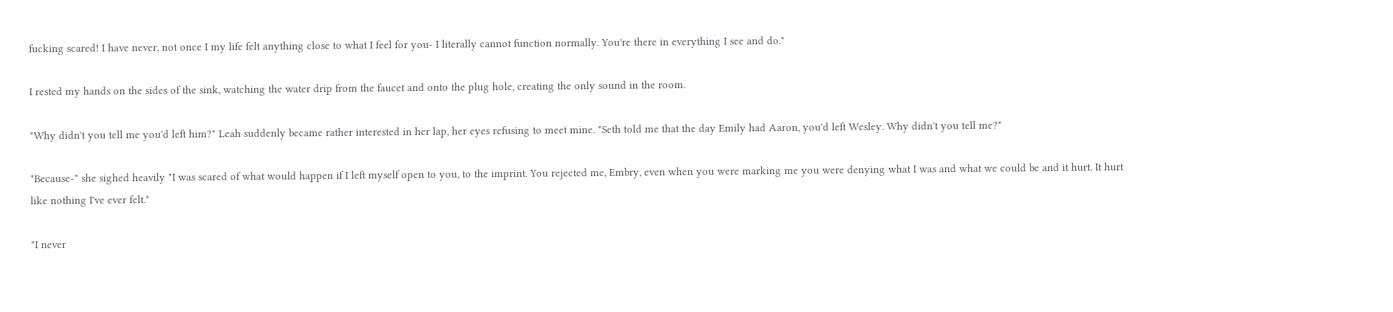fucking scared! I have never, not once I my life felt anything close to what I feel for you- I literally cannot function normally. You're there in everything I see and do."

I rested my hands on the sides of the sink, watching the water drip from the faucet and onto the plug hole, creating the only sound in the room.

"Why didn't you tell me you'd left him?" Leah suddenly became rather interested in her lap, her eyes refusing to meet mine. "Seth told me that the day Emily had Aaron, you'd left Wesley. Why didn't you tell me?"

"Because-" she sighed heavily "I was scared of what would happen if I left myself open to you, to the imprint. You rejected me, Embry, even when you were marking me you were denying what I was and what we could be and it hurt. It hurt like nothing I've ever felt."

"I never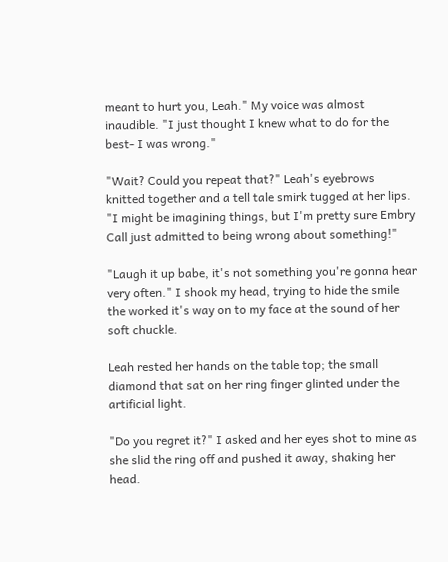meant to hurt you, Leah." My voice was almost inaudible. "I just thought I knew what to do for the best- I was wrong."

"Wait? Could you repeat that?" Leah's eyebrows knitted together and a tell tale smirk tugged at her lips. "I might be imagining things, but I'm pretty sure Embry Call just admitted to being wrong about something!"

"Laugh it up babe, it's not something you're gonna hear very often." I shook my head, trying to hide the smile the worked it's way on to my face at the sound of her soft chuckle.

Leah rested her hands on the table top; the small diamond that sat on her ring finger glinted under the artificial light.

"Do you regret it?" I asked and her eyes shot to mine as she slid the ring off and pushed it away, shaking her head.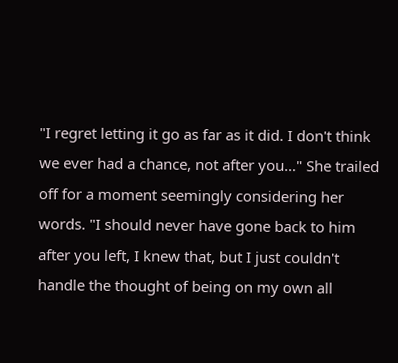"I regret letting it go as far as it did. I don't think we ever had a chance, not after you…" She trailed off for a moment seemingly considering her words. "I should never have gone back to him after you left, I knew that, but I just couldn't handle the thought of being on my own all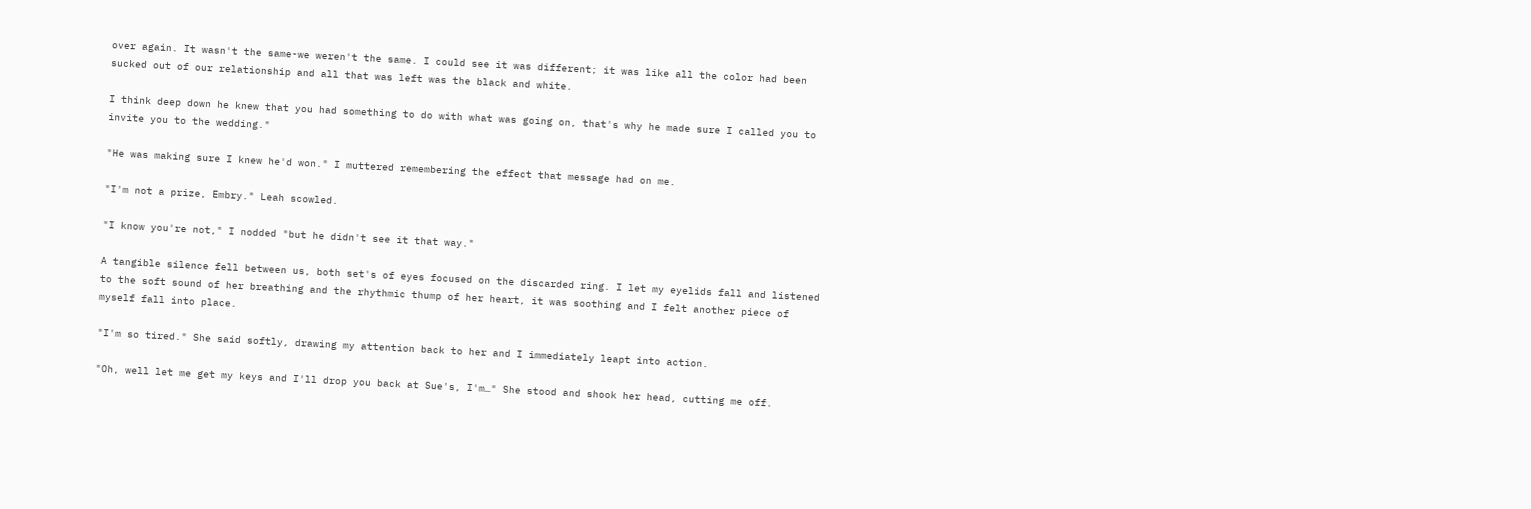over again. It wasn't the same-we weren't the same. I could see it was different; it was like all the color had been sucked out of our relationship and all that was left was the black and white.

I think deep down he knew that you had something to do with what was going on, that's why he made sure I called you to invite you to the wedding."

"He was making sure I knew he'd won." I muttered remembering the effect that message had on me.

"I'm not a prize, Embry." Leah scowled.

"I know you're not," I nodded "but he didn't see it that way."

A tangible silence fell between us, both set's of eyes focused on the discarded ring. I let my eyelids fall and listened to the soft sound of her breathing and the rhythmic thump of her heart, it was soothing and I felt another piece of myself fall into place.

"I'm so tired." She said softly, drawing my attention back to her and I immediately leapt into action.

"Oh, well let me get my keys and I'll drop you back at Sue's, I'm…" She stood and shook her head, cutting me off.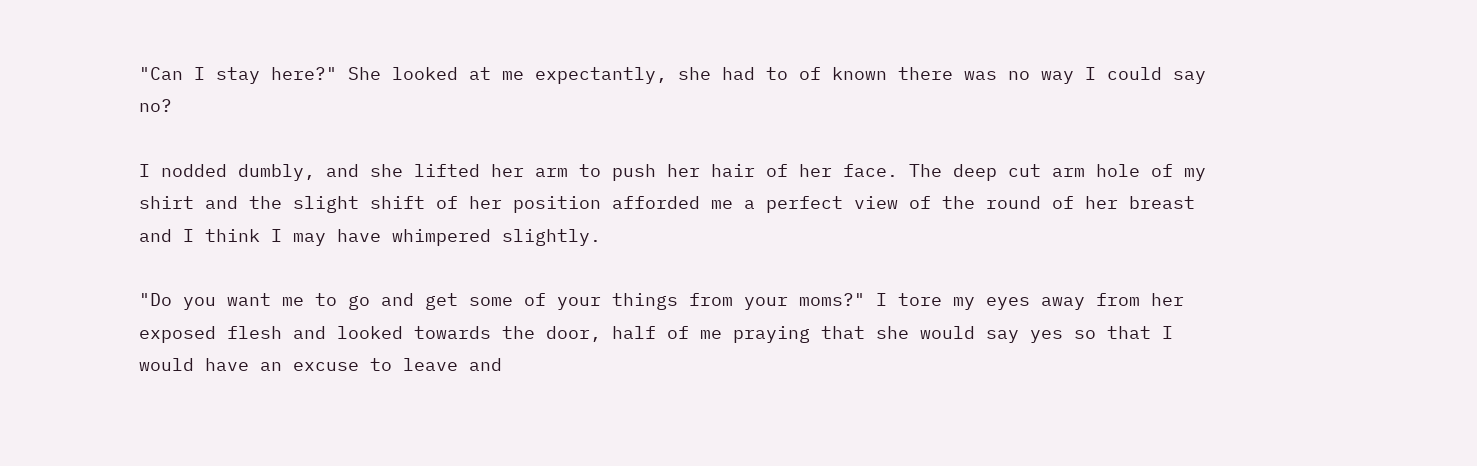"Can I stay here?" She looked at me expectantly, she had to of known there was no way I could say no?

I nodded dumbly, and she lifted her arm to push her hair of her face. The deep cut arm hole of my shirt and the slight shift of her position afforded me a perfect view of the round of her breast and I think I may have whimpered slightly.

"Do you want me to go and get some of your things from your moms?" I tore my eyes away from her exposed flesh and looked towards the door, half of me praying that she would say yes so that I would have an excuse to leave and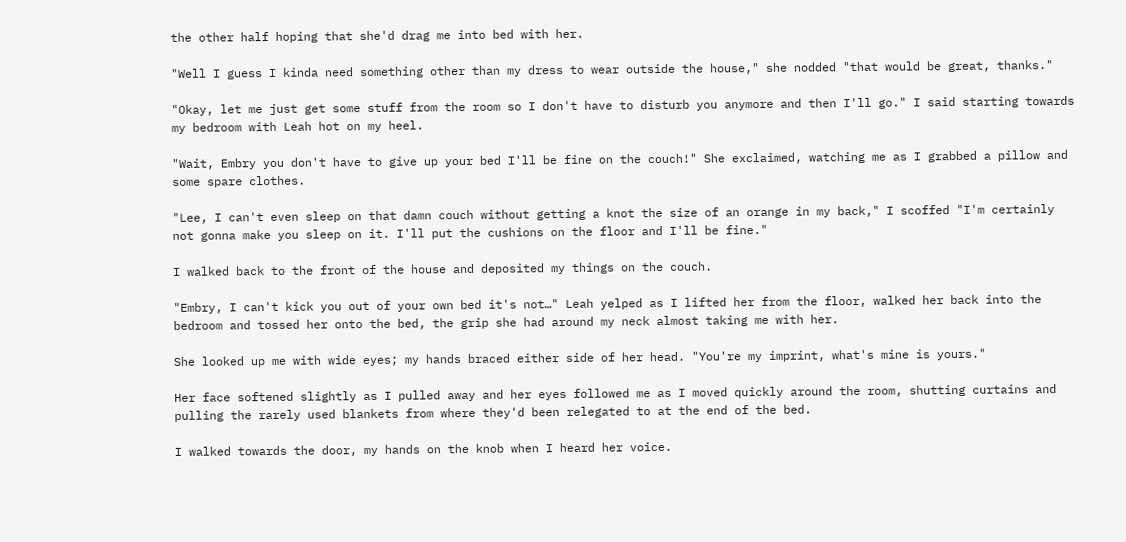the other half hoping that she'd drag me into bed with her.

"Well I guess I kinda need something other than my dress to wear outside the house," she nodded "that would be great, thanks."

"Okay, let me just get some stuff from the room so I don't have to disturb you anymore and then I'll go." I said starting towards my bedroom with Leah hot on my heel.

"Wait, Embry you don't have to give up your bed I'll be fine on the couch!" She exclaimed, watching me as I grabbed a pillow and some spare clothes.

"Lee, I can't even sleep on that damn couch without getting a knot the size of an orange in my back," I scoffed "I'm certainly not gonna make you sleep on it. I'll put the cushions on the floor and I'll be fine."

I walked back to the front of the house and deposited my things on the couch.

"Embry, I can't kick you out of your own bed it's not…" Leah yelped as I lifted her from the floor, walked her back into the bedroom and tossed her onto the bed, the grip she had around my neck almost taking me with her.

She looked up me with wide eyes; my hands braced either side of her head. "You're my imprint, what's mine is yours."

Her face softened slightly as I pulled away and her eyes followed me as I moved quickly around the room, shutting curtains and pulling the rarely used blankets from where they'd been relegated to at the end of the bed.

I walked towards the door, my hands on the knob when I heard her voice.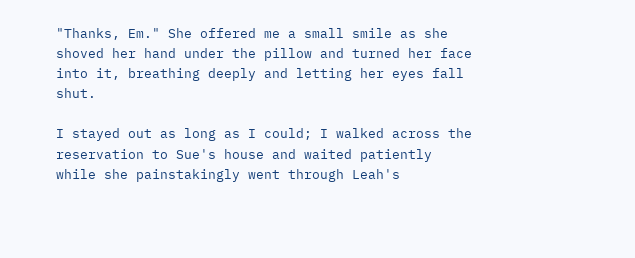"Thanks, Em." She offered me a small smile as she shoved her hand under the pillow and turned her face into it, breathing deeply and letting her eyes fall shut.

I stayed out as long as I could; I walked across the reservation to Sue's house and waited patiently while she painstakingly went through Leah's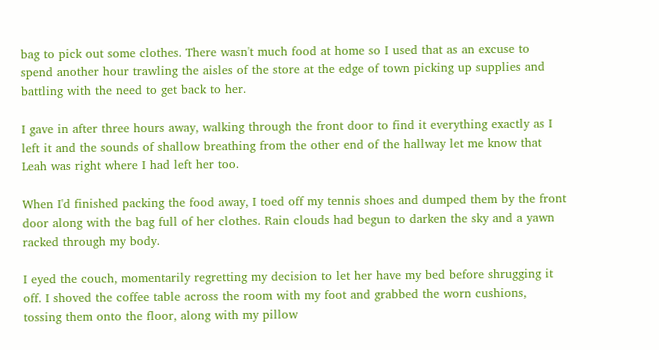bag to pick out some clothes. There wasn't much food at home so I used that as an excuse to spend another hour trawling the aisles of the store at the edge of town picking up supplies and battling with the need to get back to her.

I gave in after three hours away, walking through the front door to find it everything exactly as I left it and the sounds of shallow breathing from the other end of the hallway let me know that Leah was right where I had left her too.

When I'd finished packing the food away, I toed off my tennis shoes and dumped them by the front door along with the bag full of her clothes. Rain clouds had begun to darken the sky and a yawn racked through my body.

I eyed the couch, momentarily regretting my decision to let her have my bed before shrugging it off. I shoved the coffee table across the room with my foot and grabbed the worn cushions, tossing them onto the floor, along with my pillow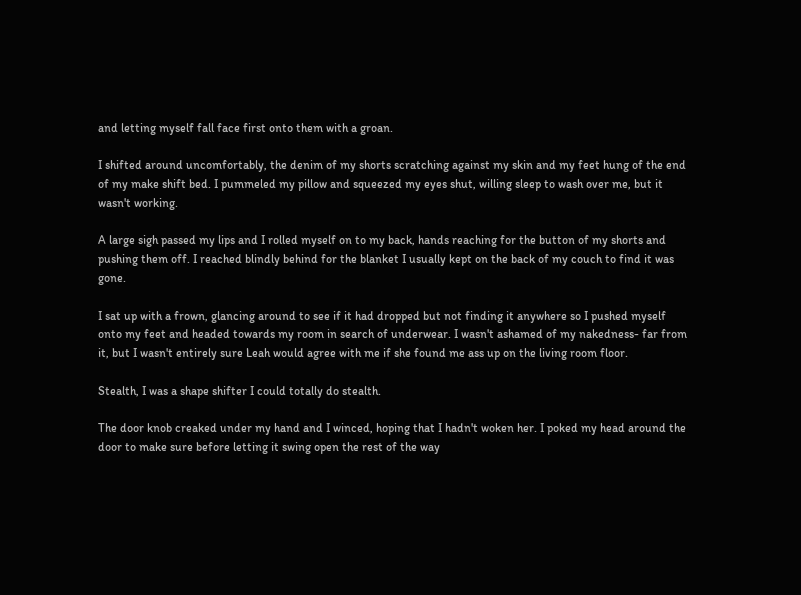and letting myself fall face first onto them with a groan.

I shifted around uncomfortably, the denim of my shorts scratching against my skin and my feet hung of the end of my make shift bed. I pummeled my pillow and squeezed my eyes shut, willing sleep to wash over me, but it wasn't working.

A large sigh passed my lips and I rolled myself on to my back, hands reaching for the button of my shorts and pushing them off. I reached blindly behind for the blanket I usually kept on the back of my couch to find it was gone.

I sat up with a frown, glancing around to see if it had dropped but not finding it anywhere so I pushed myself onto my feet and headed towards my room in search of underwear. I wasn't ashamed of my nakedness- far from it, but I wasn't entirely sure Leah would agree with me if she found me ass up on the living room floor.

Stealth, I was a shape shifter I could totally do stealth.

The door knob creaked under my hand and I winced, hoping that I hadn't woken her. I poked my head around the door to make sure before letting it swing open the rest of the way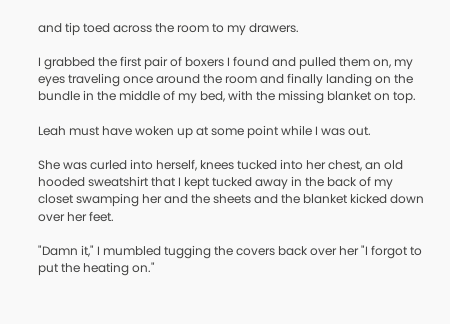and tip toed across the room to my drawers.

I grabbed the first pair of boxers I found and pulled them on, my eyes traveling once around the room and finally landing on the bundle in the middle of my bed, with the missing blanket on top.

Leah must have woken up at some point while I was out.

She was curled into herself, knees tucked into her chest, an old hooded sweatshirt that I kept tucked away in the back of my closet swamping her and the sheets and the blanket kicked down over her feet.

"Damn it," I mumbled tugging the covers back over her "I forgot to put the heating on."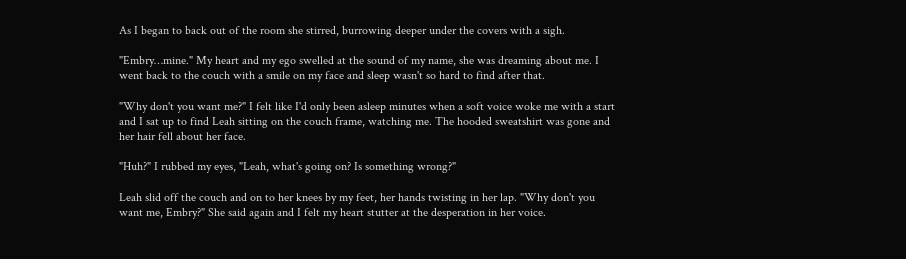As I began to back out of the room she stirred, burrowing deeper under the covers with a sigh.

"Embry…mine." My heart and my ego swelled at the sound of my name, she was dreaming about me. I went back to the couch with a smile on my face and sleep wasn't so hard to find after that.

"Why don't you want me?" I felt like I'd only been asleep minutes when a soft voice woke me with a start and I sat up to find Leah sitting on the couch frame, watching me. The hooded sweatshirt was gone and her hair fell about her face.

"Huh?" I rubbed my eyes, "Leah, what's going on? Is something wrong?"

Leah slid off the couch and on to her knees by my feet, her hands twisting in her lap. "Why don't you want me, Embry?" She said again and I felt my heart stutter at the desperation in her voice.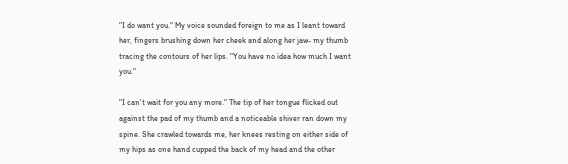"I do want you." My voice sounded foreign to me as I leant toward her, fingers brushing down her cheek and along her jaw- my thumb tracing the contours of her lips. "You have no idea how much I want you."

"I can't wait for you any more." The tip of her tongue flicked out against the pad of my thumb and a noticeable shiver ran down my spine. She crawled towards me, her knees resting on either side of my hips as one hand cupped the back of my head and the other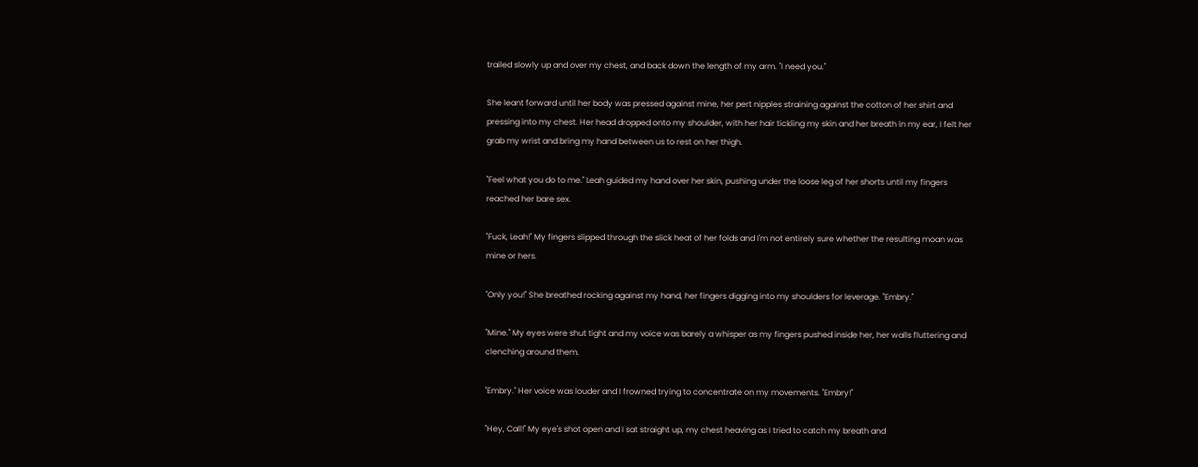trailed slowly up and over my chest, and back down the length of my arm. "I need you."

She leant forward until her body was pressed against mine, her pert nipples straining against the cotton of her shirt and pressing into my chest. Her head dropped onto my shoulder, with her hair tickling my skin and her breath in my ear, I felt her grab my wrist and bring my hand between us to rest on her thigh.

"Feel what you do to me." Leah guided my hand over her skin, pushing under the loose leg of her shorts until my fingers reached her bare sex.

"Fuck, Leah!" My fingers slipped through the slick heat of her folds and I'm not entirely sure whether the resulting moan was mine or hers.

"Only you!" She breathed rocking against my hand, her fingers digging into my shoulders for leverage. "Embry."

"Mine." My eyes were shut tight and my voice was barely a whisper as my fingers pushed inside her, her walls fluttering and clenching around them.

"Embry." Her voice was louder and I frowned trying to concentrate on my movements. "Embry!"

"Hey, Call!" My eye's shot open and I sat straight up, my chest heaving as I tried to catch my breath and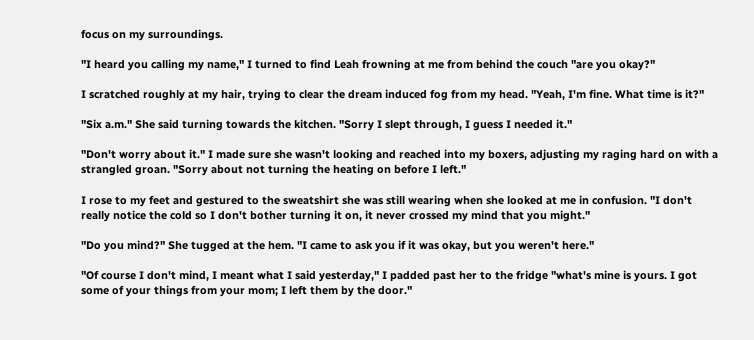focus on my surroundings.

"I heard you calling my name," I turned to find Leah frowning at me from behind the couch "are you okay?"

I scratched roughly at my hair, trying to clear the dream induced fog from my head. "Yeah, I'm fine. What time is it?"

"Six a.m." She said turning towards the kitchen. "Sorry I slept through, I guess I needed it."

"Don't worry about it." I made sure she wasn't looking and reached into my boxers, adjusting my raging hard on with a strangled groan. "Sorry about not turning the heating on before I left."

I rose to my feet and gestured to the sweatshirt she was still wearing when she looked at me in confusion. "I don't really notice the cold so I don't bother turning it on, it never crossed my mind that you might."

"Do you mind?" She tugged at the hem. "I came to ask you if it was okay, but you weren't here."

"Of course I don't mind, I meant what I said yesterday," I padded past her to the fridge "what's mine is yours. I got some of your things from your mom; I left them by the door."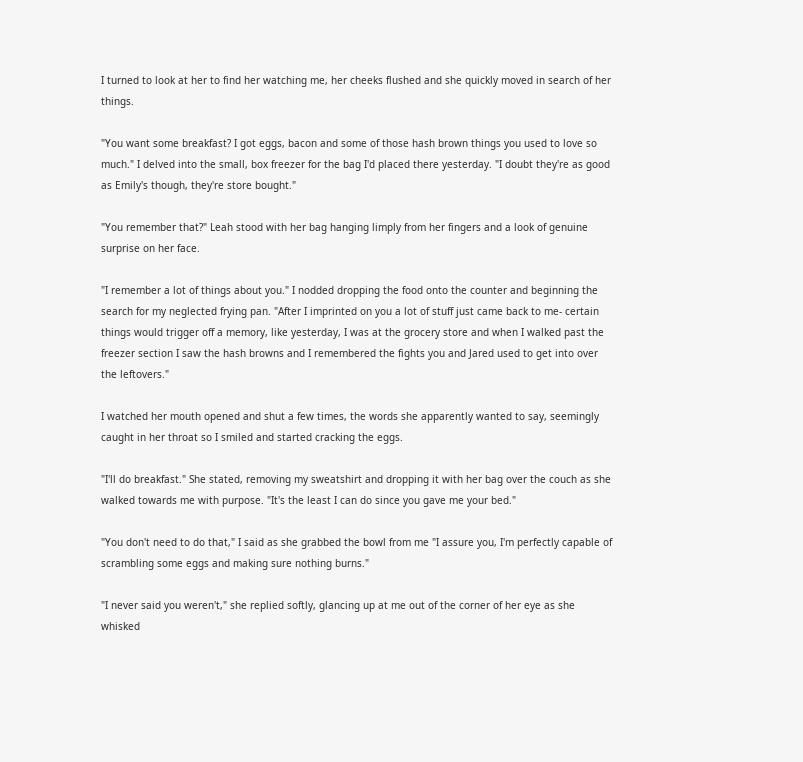I turned to look at her to find her watching me, her cheeks flushed and she quickly moved in search of her things.

"You want some breakfast? I got eggs, bacon and some of those hash brown things you used to love so much." I delved into the small, box freezer for the bag I'd placed there yesterday. "I doubt they're as good as Emily's though, they're store bought."

"You remember that?" Leah stood with her bag hanging limply from her fingers and a look of genuine surprise on her face.

"I remember a lot of things about you." I nodded dropping the food onto the counter and beginning the search for my neglected frying pan. "After I imprinted on you a lot of stuff just came back to me- certain things would trigger off a memory, like yesterday, I was at the grocery store and when I walked past the freezer section I saw the hash browns and I remembered the fights you and Jared used to get into over the leftovers."

I watched her mouth opened and shut a few times, the words she apparently wanted to say, seemingly caught in her throat so I smiled and started cracking the eggs.

"I'll do breakfast." She stated, removing my sweatshirt and dropping it with her bag over the couch as she walked towards me with purpose. "It's the least I can do since you gave me your bed."

"You don't need to do that," I said as she grabbed the bowl from me "I assure you, I'm perfectly capable of scrambling some eggs and making sure nothing burns."

"I never said you weren't," she replied softly, glancing up at me out of the corner of her eye as she whisked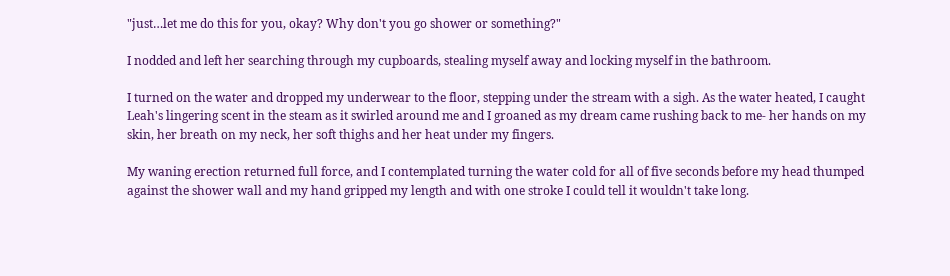"just…let me do this for you, okay? Why don't you go shower or something?"

I nodded and left her searching through my cupboards, stealing myself away and locking myself in the bathroom.

I turned on the water and dropped my underwear to the floor, stepping under the stream with a sigh. As the water heated, I caught Leah's lingering scent in the steam as it swirled around me and I groaned as my dream came rushing back to me- her hands on my skin, her breath on my neck, her soft thighs and her heat under my fingers.

My waning erection returned full force, and I contemplated turning the water cold for all of five seconds before my head thumped against the shower wall and my hand gripped my length and with one stroke I could tell it wouldn't take long.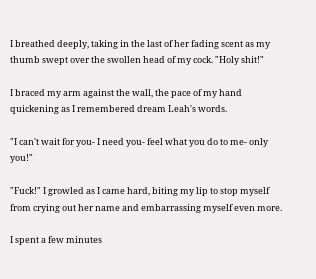I breathed deeply, taking in the last of her fading scent as my thumb swept over the swollen head of my cock. "Holy shit!"

I braced my arm against the wall, the pace of my hand quickening as I remembered dream Leah's words.

"I can't wait for you- I need you- feel what you do to me- only you!"

"Fuck!" I growled as I came hard, biting my lip to stop myself from crying out her name and embarrassing myself even more.

I spent a few minutes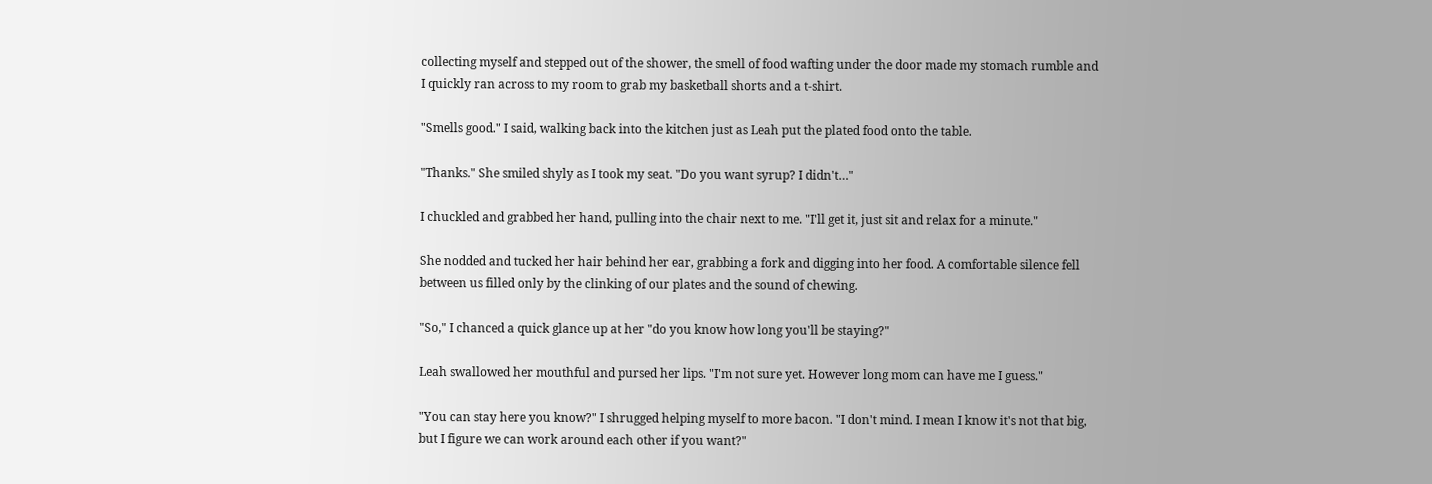collecting myself and stepped out of the shower, the smell of food wafting under the door made my stomach rumble and I quickly ran across to my room to grab my basketball shorts and a t-shirt.

"Smells good." I said, walking back into the kitchen just as Leah put the plated food onto the table.

"Thanks." She smiled shyly as I took my seat. "Do you want syrup? I didn't…"

I chuckled and grabbed her hand, pulling into the chair next to me. "I'll get it, just sit and relax for a minute."

She nodded and tucked her hair behind her ear, grabbing a fork and digging into her food. A comfortable silence fell between us filled only by the clinking of our plates and the sound of chewing.

"So," I chanced a quick glance up at her "do you know how long you'll be staying?"

Leah swallowed her mouthful and pursed her lips. "I'm not sure yet. However long mom can have me I guess."

"You can stay here you know?" I shrugged helping myself to more bacon. "I don't mind. I mean I know it's not that big, but I figure we can work around each other if you want?"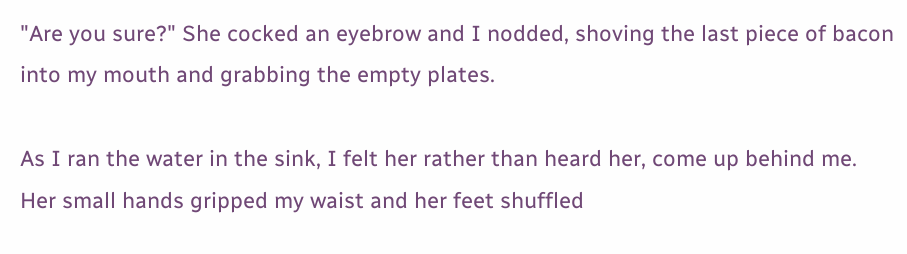"Are you sure?" She cocked an eyebrow and I nodded, shoving the last piece of bacon into my mouth and grabbing the empty plates.

As I ran the water in the sink, I felt her rather than heard her, come up behind me. Her small hands gripped my waist and her feet shuffled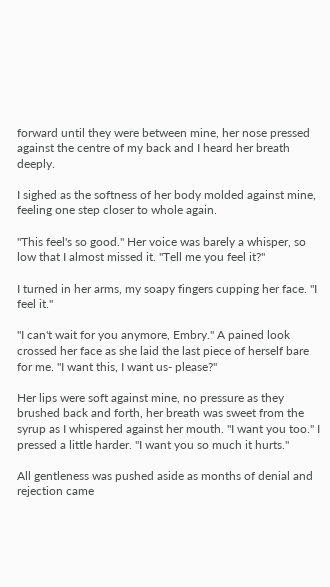forward until they were between mine, her nose pressed against the centre of my back and I heard her breath deeply.

I sighed as the softness of her body molded against mine, feeling one step closer to whole again.

"This feel's so good." Her voice was barely a whisper, so low that I almost missed it. "Tell me you feel it?"

I turned in her arms, my soapy fingers cupping her face. "I feel it."

"I can't wait for you anymore, Embry." A pained look crossed her face as she laid the last piece of herself bare for me. "I want this, I want us- please?"

Her lips were soft against mine, no pressure as they brushed back and forth, her breath was sweet from the syrup as I whispered against her mouth. "I want you too." I pressed a little harder. "I want you so much it hurts."

All gentleness was pushed aside as months of denial and rejection came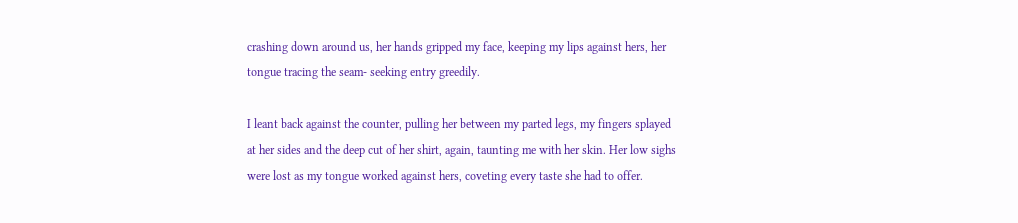crashing down around us, her hands gripped my face, keeping my lips against hers, her tongue tracing the seam- seeking entry greedily.

I leant back against the counter, pulling her between my parted legs, my fingers splayed at her sides and the deep cut of her shirt, again, taunting me with her skin. Her low sighs were lost as my tongue worked against hers, coveting every taste she had to offer.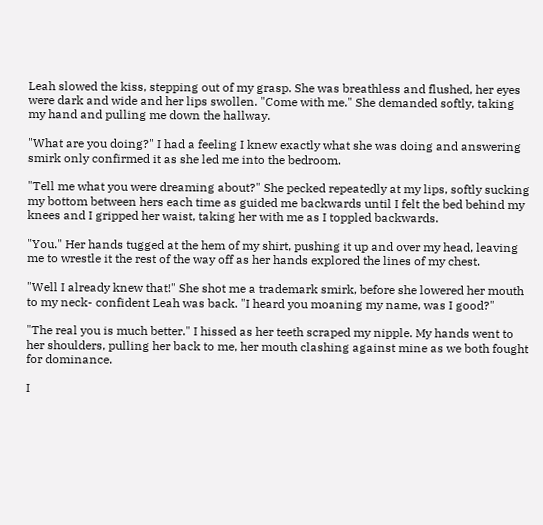Leah slowed the kiss, stepping out of my grasp. She was breathless and flushed, her eyes were dark and wide and her lips swollen. "Come with me." She demanded softly, taking my hand and pulling me down the hallway.

"What are you doing?" I had a feeling I knew exactly what she was doing and answering smirk only confirmed it as she led me into the bedroom.

"Tell me what you were dreaming about?" She pecked repeatedly at my lips, softly sucking my bottom between hers each time as guided me backwards until I felt the bed behind my knees and I gripped her waist, taking her with me as I toppled backwards.

"You." Her hands tugged at the hem of my shirt, pushing it up and over my head, leaving me to wrestle it the rest of the way off as her hands explored the lines of my chest.

"Well I already knew that!" She shot me a trademark smirk, before she lowered her mouth to my neck- confident Leah was back. "I heard you moaning my name, was I good?"

"The real you is much better." I hissed as her teeth scraped my nipple. My hands went to her shoulders, pulling her back to me, her mouth clashing against mine as we both fought for dominance.

I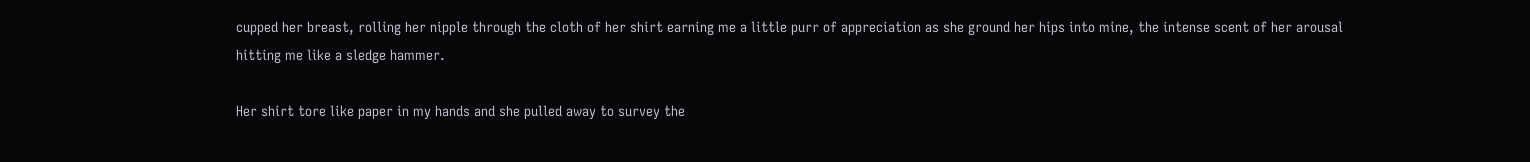cupped her breast, rolling her nipple through the cloth of her shirt earning me a little purr of appreciation as she ground her hips into mine, the intense scent of her arousal hitting me like a sledge hammer.

Her shirt tore like paper in my hands and she pulled away to survey the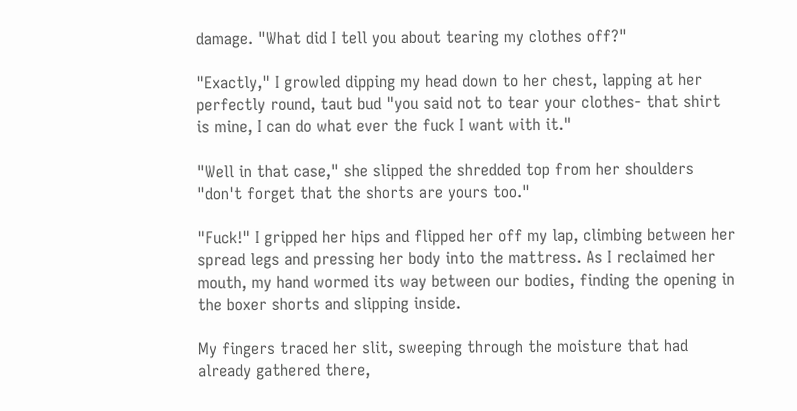damage. "What did I tell you about tearing my clothes off?"

"Exactly," I growled dipping my head down to her chest, lapping at her perfectly round, taut bud "you said not to tear your clothes- that shirt is mine, I can do what ever the fuck I want with it."

"Well in that case," she slipped the shredded top from her shoulders "don't forget that the shorts are yours too."

"Fuck!" I gripped her hips and flipped her off my lap, climbing between her spread legs and pressing her body into the mattress. As I reclaimed her mouth, my hand wormed its way between our bodies, finding the opening in the boxer shorts and slipping inside.

My fingers traced her slit, sweeping through the moisture that had already gathered there,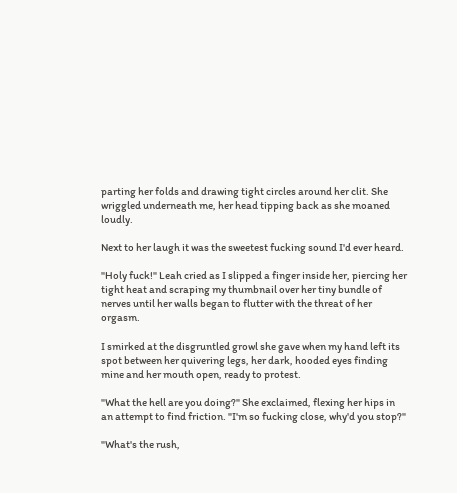parting her folds and drawing tight circles around her clit. She wriggled underneath me, her head tipping back as she moaned loudly.

Next to her laugh it was the sweetest fucking sound I'd ever heard.

"Holy fuck!" Leah cried as I slipped a finger inside her, piercing her tight heat and scraping my thumbnail over her tiny bundle of nerves until her walls began to flutter with the threat of her orgasm.

I smirked at the disgruntled growl she gave when my hand left its spot between her quivering legs, her dark, hooded eyes finding mine and her mouth open, ready to protest.

"What the hell are you doing?" She exclaimed, flexing her hips in an attempt to find friction. "I'm so fucking close, why'd you stop?"

"What's the rush,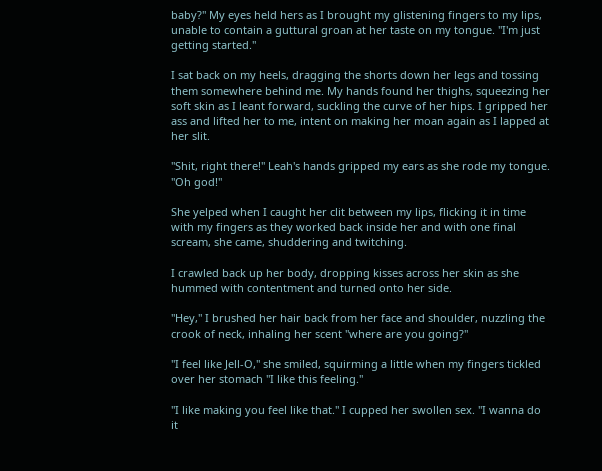baby?" My eyes held hers as I brought my glistening fingers to my lips, unable to contain a guttural groan at her taste on my tongue. "I'm just getting started."

I sat back on my heels, dragging the shorts down her legs and tossing them somewhere behind me. My hands found her thighs, squeezing her soft skin as I leant forward, suckling the curve of her hips. I gripped her ass and lifted her to me, intent on making her moan again as I lapped at her slit.

"Shit, right there!" Leah's hands gripped my ears as she rode my tongue. "Oh god!"

She yelped when I caught her clit between my lips, flicking it in time with my fingers as they worked back inside her and with one final scream, she came, shuddering and twitching.

I crawled back up her body, dropping kisses across her skin as she hummed with contentment and turned onto her side.

"Hey," I brushed her hair back from her face and shoulder, nuzzling the crook of neck, inhaling her scent "where are you going?"

"I feel like Jell-O," she smiled, squirming a little when my fingers tickled over her stomach "I like this feeling."

"I like making you feel like that." I cupped her swollen sex. "I wanna do it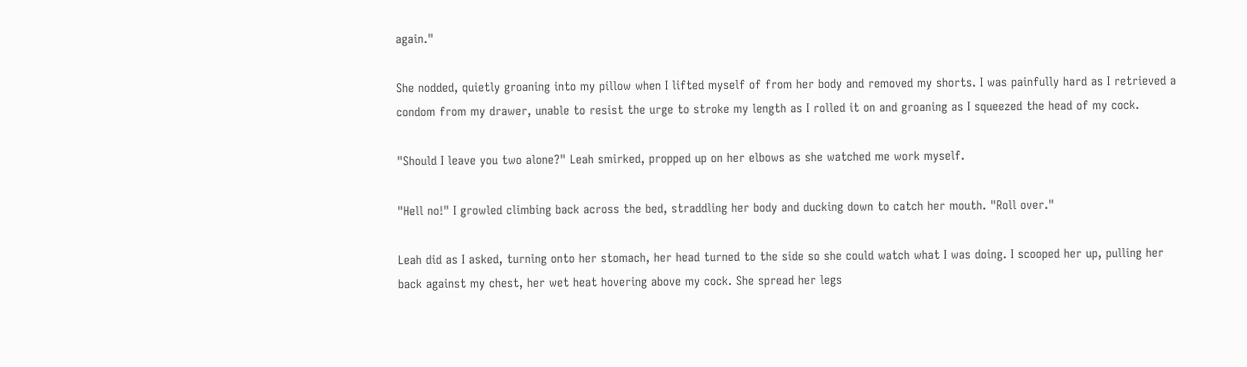again."

She nodded, quietly groaning into my pillow when I lifted myself of from her body and removed my shorts. I was painfully hard as I retrieved a condom from my drawer, unable to resist the urge to stroke my length as I rolled it on and groaning as I squeezed the head of my cock.

"Should I leave you two alone?" Leah smirked, propped up on her elbows as she watched me work myself.

"Hell no!" I growled climbing back across the bed, straddling her body and ducking down to catch her mouth. "Roll over."

Leah did as I asked, turning onto her stomach, her head turned to the side so she could watch what I was doing. I scooped her up, pulling her back against my chest, her wet heat hovering above my cock. She spread her legs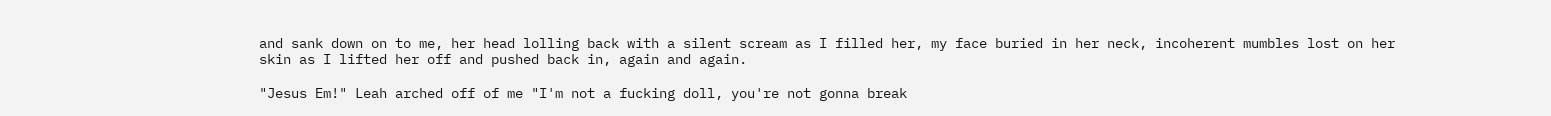and sank down on to me, her head lolling back with a silent scream as I filled her, my face buried in her neck, incoherent mumbles lost on her skin as I lifted her off and pushed back in, again and again.

"Jesus Em!" Leah arched off of me "I'm not a fucking doll, you're not gonna break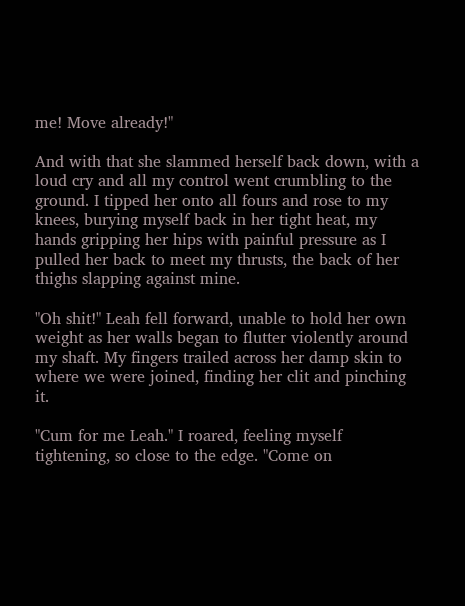me! Move already!"

And with that she slammed herself back down, with a loud cry and all my control went crumbling to the ground. I tipped her onto all fours and rose to my knees, burying myself back in her tight heat, my hands gripping her hips with painful pressure as I pulled her back to meet my thrusts, the back of her thighs slapping against mine.

"Oh shit!" Leah fell forward, unable to hold her own weight as her walls began to flutter violently around my shaft. My fingers trailed across her damp skin to where we were joined, finding her clit and pinching it.

"Cum for me Leah." I roared, feeling myself tightening, so close to the edge. "Come on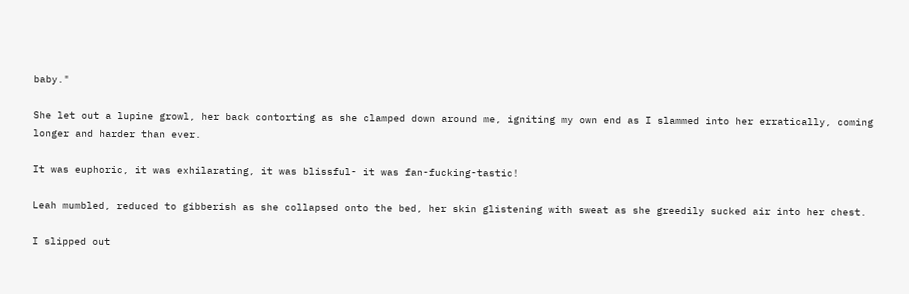baby."

She let out a lupine growl, her back contorting as she clamped down around me, igniting my own end as I slammed into her erratically, coming longer and harder than ever.

It was euphoric, it was exhilarating, it was blissful- it was fan-fucking-tastic!

Leah mumbled, reduced to gibberish as she collapsed onto the bed, her skin glistening with sweat as she greedily sucked air into her chest.

I slipped out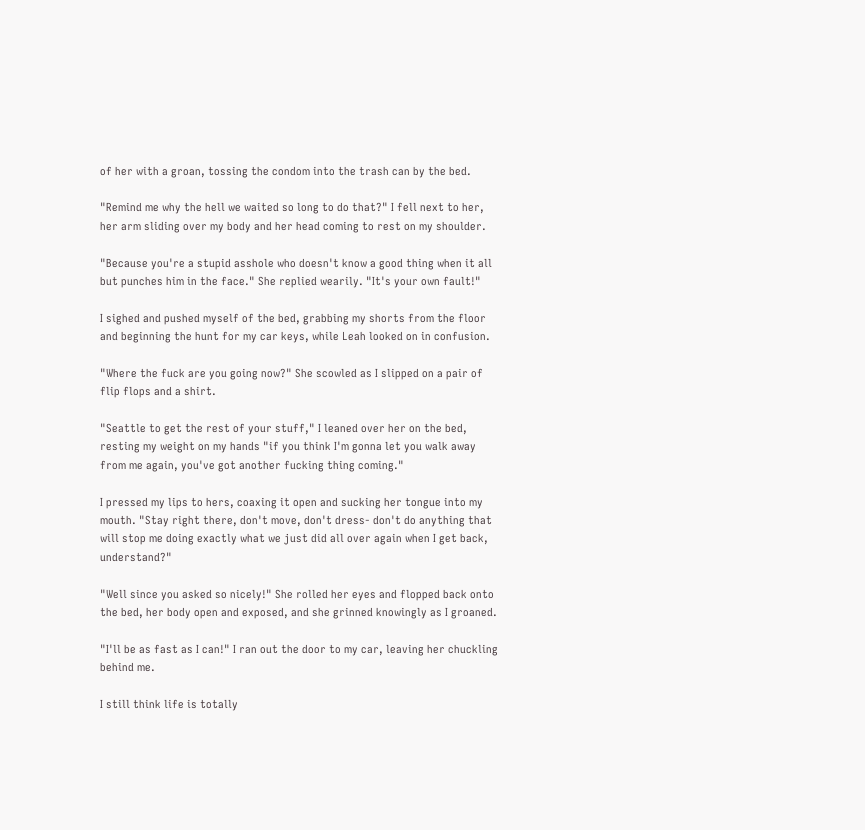of her with a groan, tossing the condom into the trash can by the bed.

"Remind me why the hell we waited so long to do that?" I fell next to her, her arm sliding over my body and her head coming to rest on my shoulder.

"Because you're a stupid asshole who doesn't know a good thing when it all but punches him in the face." She replied wearily. "It's your own fault!"

I sighed and pushed myself of the bed, grabbing my shorts from the floor and beginning the hunt for my car keys, while Leah looked on in confusion.

"Where the fuck are you going now?" She scowled as I slipped on a pair of flip flops and a shirt.

"Seattle to get the rest of your stuff," I leaned over her on the bed, resting my weight on my hands "if you think I'm gonna let you walk away from me again, you've got another fucking thing coming."

I pressed my lips to hers, coaxing it open and sucking her tongue into my mouth. "Stay right there, don't move, don't dress- don't do anything that will stop me doing exactly what we just did all over again when I get back, understand?"

"Well since you asked so nicely!" She rolled her eyes and flopped back onto the bed, her body open and exposed, and she grinned knowingly as I groaned.

"I'll be as fast as I can!" I ran out the door to my car, leaving her chuckling behind me.

I still think life is totally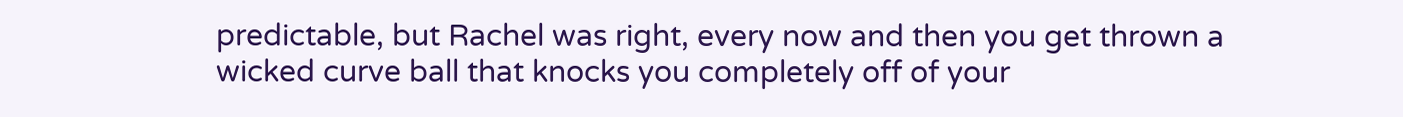predictable, but Rachel was right, every now and then you get thrown a wicked curve ball that knocks you completely off of your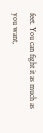feet. You can fight it as much as you want,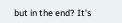but in the end? It's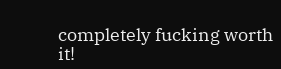completely fucking worth it!